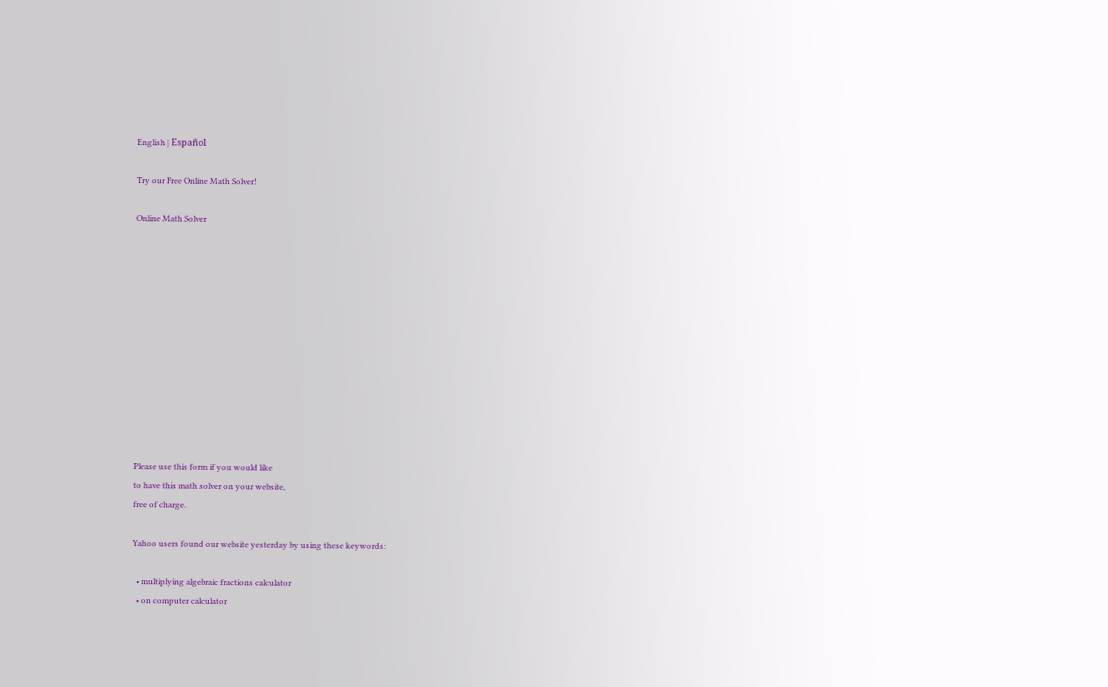English | Español

Try our Free Online Math Solver!

Online Math Solver












Please use this form if you would like
to have this math solver on your website,
free of charge.

Yahoo users found our website yesterday by using these keywords:

  • multiplying algebraic fractions calculator
  • on computer calculator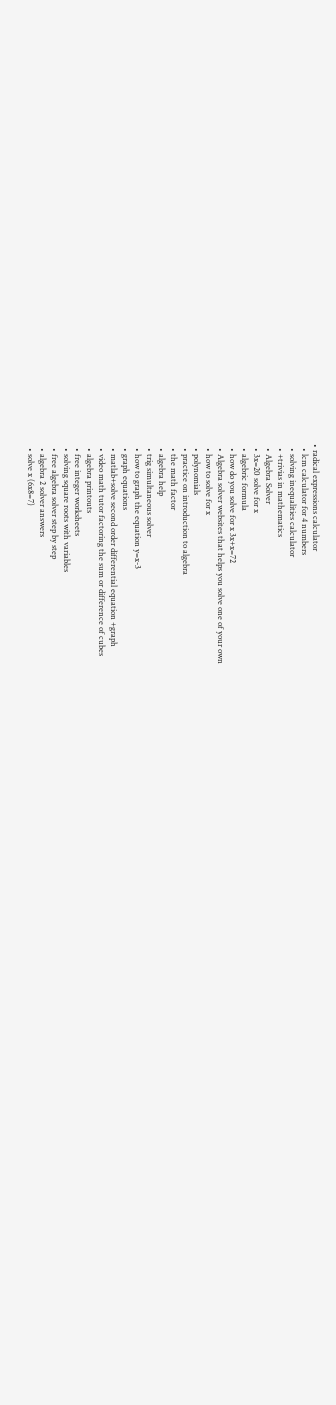• radical expressions calculator
  • lcm calculator for 4 numbers
  • solving inequalities calculator
  • +trivias in mathematics
  • Algebra Solver
  • 3x=20 solve for x
  • algebric formula
  • how do you solve for x 3x+x=72
  • Algebra solver websites that helps you solve one of your own
  • how to solve for x
  • polynomials
  • practice on introduction to algebra
  • the math factor
  • algebra help
  • trig simultaneous solver
  • how to graph the equation y=x-3
  • graph equations
  • matlab+solve second order differential equation +graph
  • video math tutor factoring the sum or difference of cubes
  • algebra printouts
  • free integer worksheets
  • solving square roots with variables
  • free algebra solver step by step
  • algebra 2 solver answers
  • solve x (6x8=7)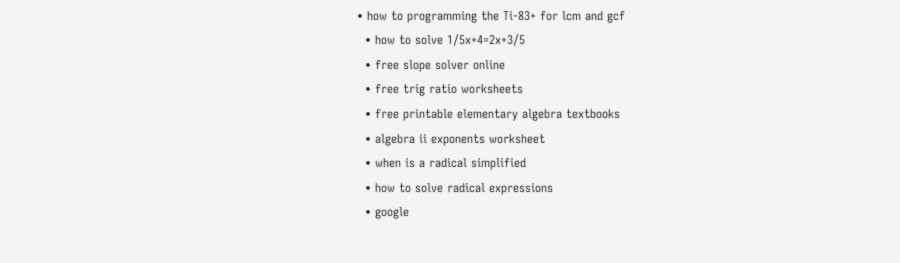• how to programming the Ti-83+ for lcm and gcf
  • how to solve 1/5x+4=2x+3/5
  • free slope solver online
  • free trig ratio worksheets
  • free printable elementary algebra textbooks
  • algebra ii exponents worksheet
  • when is a radical simplified
  • how to solve radical expressions
  • google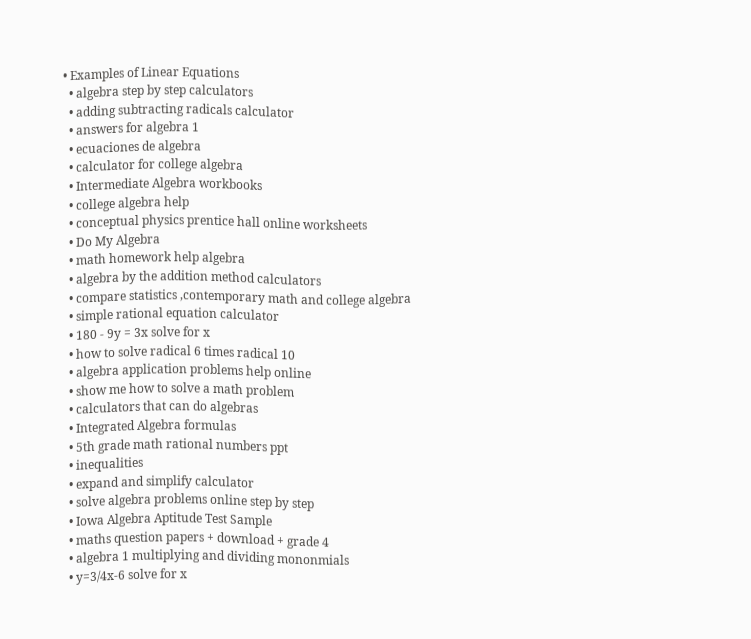• Examples of Linear Equations
  • algebra step by step calculators
  • adding subtracting radicals calculator
  • answers for algebra 1
  • ecuaciones de algebra
  • calculator for college algebra
  • Intermediate Algebra workbooks
  • college algebra help
  • conceptual physics prentice hall online worksheets
  • Do My Algebra
  • math homework help algebra
  • algebra by the addition method calculators
  • compare statistics ,contemporary math and college algebra
  • simple rational equation calculator
  • 180 - 9y = 3x solve for x
  • how to solve radical 6 times radical 10
  • algebra application problems help online
  • show me how to solve a math problem
  • calculators that can do algebras
  • Integrated Algebra formulas
  • 5th grade math rational numbers ppt
  • inequalities
  • expand and simplify calculator
  • solve algebra problems online step by step
  • Iowa Algebra Aptitude Test Sample
  • maths question papers + download + grade 4
  • algebra 1 multiplying and dividing mononmials
  • y=3/4x-6 solve for x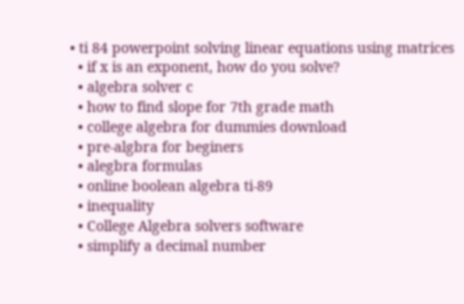• ti 84 powerpoint solving linear equations using matrices
  • if x is an exponent, how do you solve?
  • algebra solver c
  • how to find slope for 7th grade math
  • college algebra for dummies download
  • pre-algbra for beginers
  • alegbra formulas
  • online boolean algebra ti-89
  • inequality
  • College Algebra solvers software
  • simplify a decimal number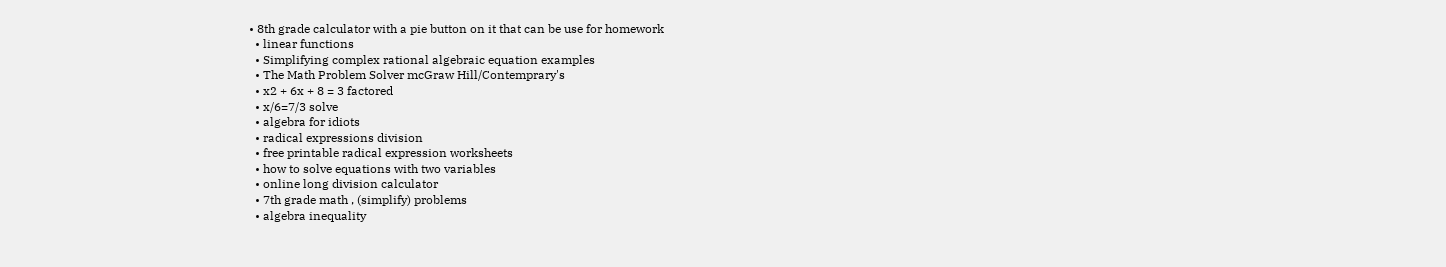• 8th grade calculator with a pie button on it that can be use for homework
  • linear functions
  • Simplifying complex rational algebraic equation examples
  • The Math Problem Solver mcGraw Hill/Contemprary's
  • x2 + 6x + 8 = 3 factored
  • x/6=7/3 solve
  • algebra for idiots
  • radical expressions division
  • free printable radical expression worksheets
  • how to solve equations with two variables
  • online long division calculator
  • 7th grade math , (simplify) problems
  • algebra inequality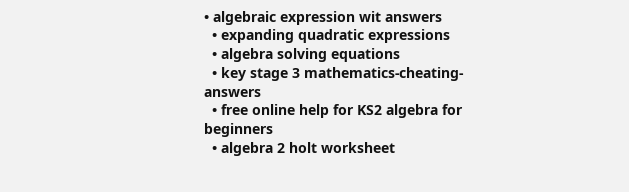• algebraic expression wit answers
  • expanding quadratic expressions
  • algebra solving equations
  • key stage 3 mathematics-cheating-answers
  • free online help for KS2 algebra for beginners
  • algebra 2 holt worksheet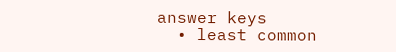answer keys
  • least common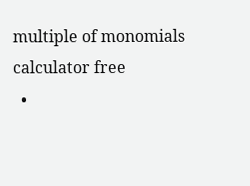multiple of monomials calculator free
  •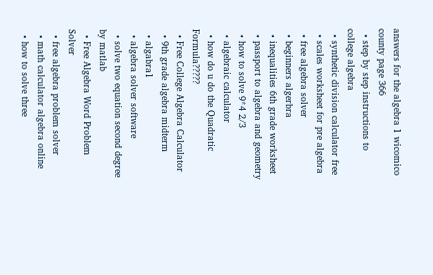answers for the algebra 1 wicomico county page 366
  • step by step instructions to college algebra
  • synthetic division calculator free
  • scales worksheet for pre algebra
  • free algebra solver
  • beginners algerbra
  • inequalities 6th grade worksheet
  • passport to algebra and geometry
  • how to solve 9*4 2/3
  • algebraic calculator
  • how do u do the Quadratic Formula?????
  • Free College Algebra Calculator
  • 9th grade algebra midterm
  • algabra1
  • algebra solver software
  • solve two equation second degree by matlab
  • Free Algebra Word Problem Solver
  • free algebra problem solver
  • math calculator algebra online
  • how to solve three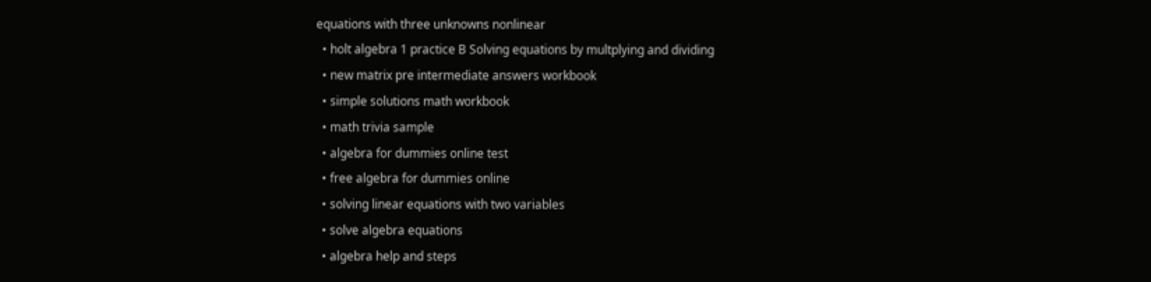equations with three unknowns nonlinear
  • holt algebra 1 practice B Solving equations by multplying and dividing
  • new matrix pre intermediate answers workbook
  • simple solutions math workbook
  • math trivia sample
  • algebra for dummies online test
  • free algebra for dummies online
  • solving linear equations with two variables
  • solve algebra equations
  • algebra help and steps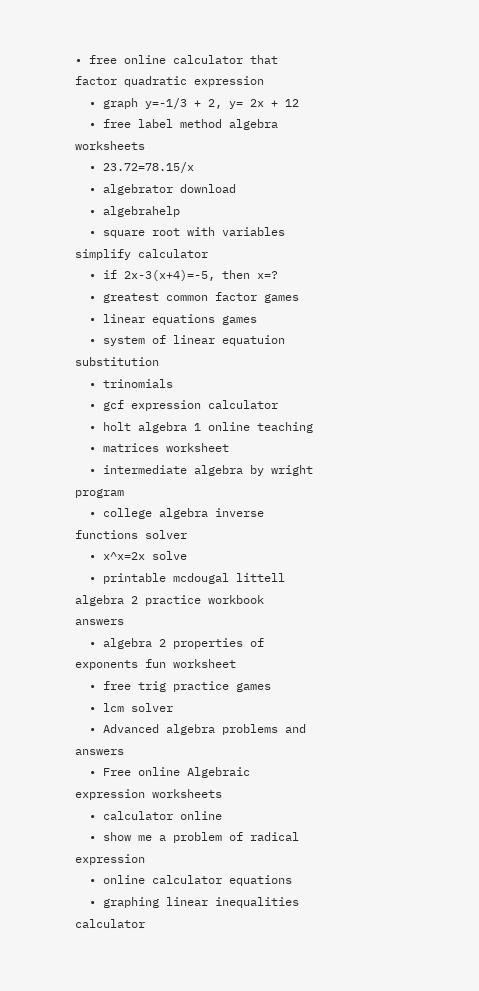• free online calculator that factor quadratic expression
  • graph y=-1/3 + 2, y= 2x + 12
  • free label method algebra worksheets
  • 23.72=78.15/x
  • algebrator download
  • algebrahelp
  • square root with variables simplify calculator
  • if 2x-3(x+4)=-5, then x=?
  • greatest common factor games
  • linear equations games
  • system of linear equatuion substitution
  • trinomials
  • gcf expression calculator
  • holt algebra 1 online teaching
  • matrices worksheet
  • intermediate algebra by wright program
  • college algebra inverse functions solver
  • x^x=2x solve
  • printable mcdougal littell algebra 2 practice workbook answers
  • algebra 2 properties of exponents fun worksheet
  • free trig practice games
  • lcm solver
  • Advanced algebra problems and answers
  • Free online Algebraic expression worksheets
  • calculator online
  • show me a problem of radical expression
  • online calculator equations
  • graphing linear inequalities calculator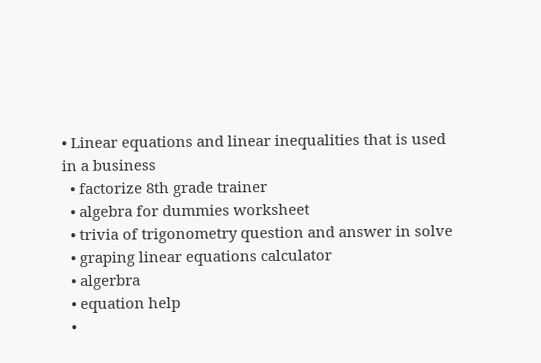• Linear equations and linear inequalities that is used in a business
  • factorize 8th grade trainer
  • algebra for dummies worksheet
  • trivia of trigonometry question and answer in solve
  • graping linear equations calculator
  • algerbra
  • equation help
  •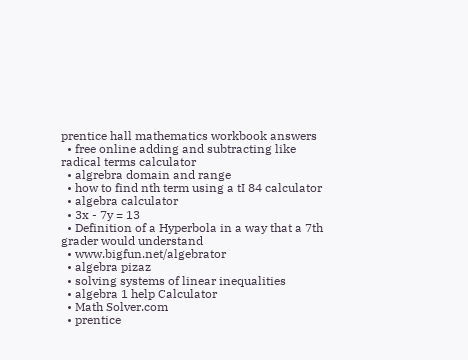prentice hall mathematics workbook answers
  • free online adding and subtracting like radical terms calculator
  • algrebra domain and range
  • how to find nth term using a tI 84 calculator
  • algebra calculator
  • 3x - 7y = 13
  • Definition of a Hyperbola in a way that a 7th grader would understand
  • www.bigfun.net/algebrator
  • algebra pizaz
  • solving systems of linear inequalities
  • algebra 1 help Calculator
  • Math Solver.com
  • prentice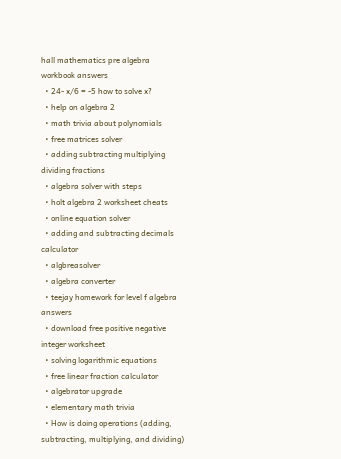hall mathematics pre algebra workbook answers
  • 24- x/6 = -5 how to solve x?
  • help on algebra 2
  • math trivia about polynomials
  • free matrices solver
  • adding subtracting multiplying dividing fractions
  • algebra solver with steps
  • holt algebra 2 worksheet cheats
  • online equation solver
  • adding and subtracting decimals calculator
  • algbreasolver
  • algebra converter
  • teejay homework for level f algebra answers
  • download free positive negative integer worksheet
  • solving logarithmic equations
  • free linear fraction calculator
  • algebrator upgrade
  • elementary math trivia
  • How is doing operations (adding, subtracting, multiplying, and dividing)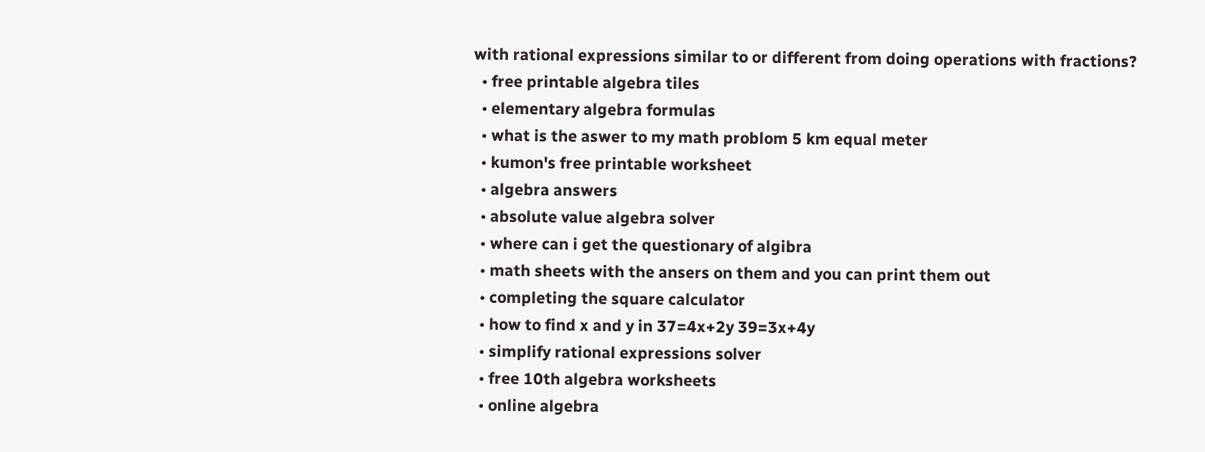with rational expressions similar to or different from doing operations with fractions?
  • free printable algebra tiles
  • elementary algebra formulas
  • what is the aswer to my math problom 5 km equal meter
  • kumon's free printable worksheet
  • algebra answers
  • absolute value algebra solver
  • where can i get the questionary of algibra
  • math sheets with the ansers on them and you can print them out
  • completing the square calculator
  • how to find x and y in 37=4x+2y 39=3x+4y
  • simplify rational expressions solver
  • free 10th algebra worksheets
  • online algebra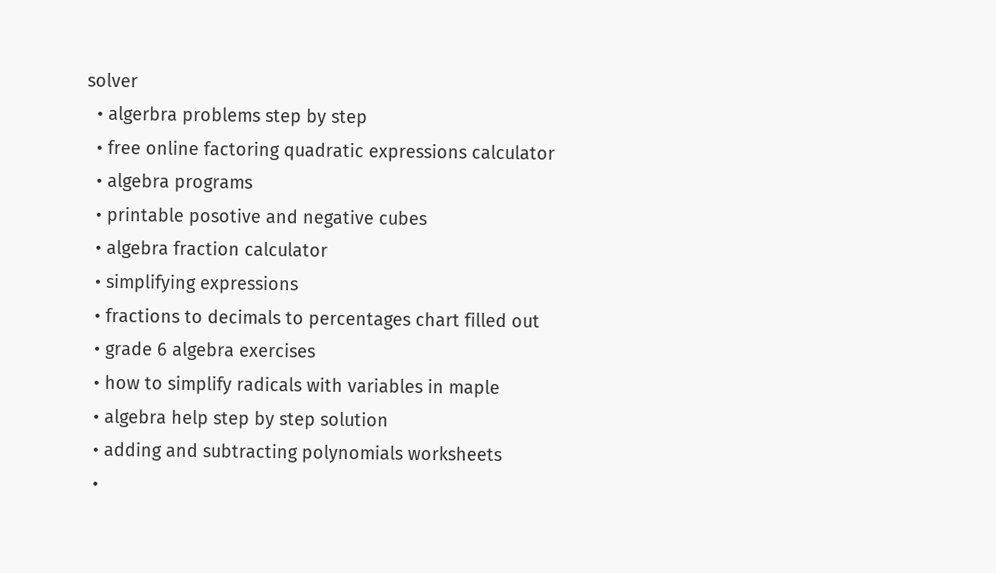solver
  • algerbra problems step by step
  • free online factoring quadratic expressions calculator
  • algebra programs
  • printable posotive and negative cubes
  • algebra fraction calculator
  • simplifying expressions
  • fractions to decimals to percentages chart filled out
  • grade 6 algebra exercises
  • how to simplify radicals with variables in maple
  • algebra help step by step solution
  • adding and subtracting polynomials worksheets
  •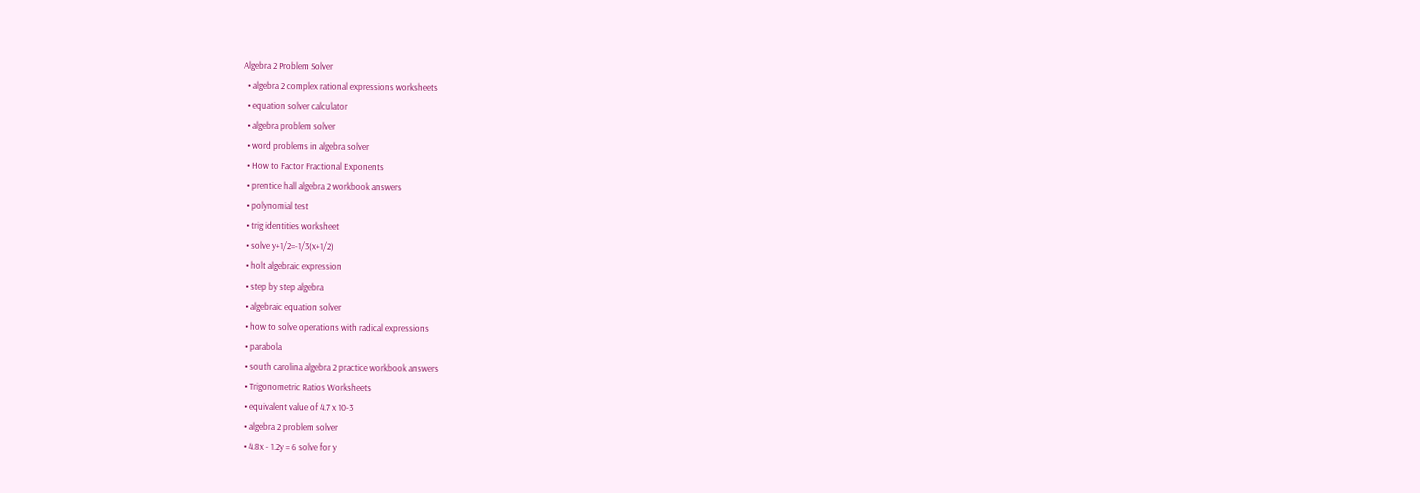Algebra 2 Problem Solver
  • algebra 2 complex rational expressions worksheets
  • equation solver calculator
  • algebra problem solver
  • word problems in algebra solver
  • How to Factor Fractional Exponents
  • prentice hall algebra 2 workbook answers
  • polynomial test
  • trig identities worksheet
  • solve y+1/2=-1/3(x+1/2)
  • holt algebraic expression
  • step by step algebra
  • algebraic equation solver
  • how to solve operations with radical expressions
  • parabola
  • south carolina algebra 2 practice workbook answers
  • Trigonometric Ratios Worksheets
  • equivalent value of 4.7 x 10-3
  • algebra 2 problem solver
  • 4.8x - 1.2y = 6 solve for y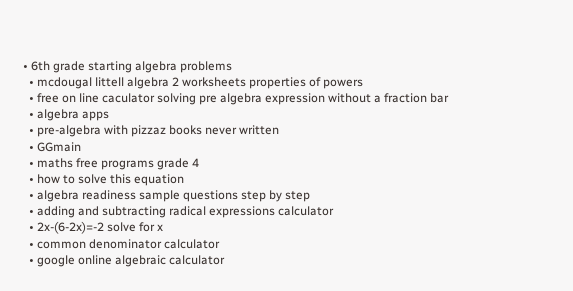• 6th grade starting algebra problems
  • mcdougal littell algebra 2 worksheets properties of powers
  • free on line caculator solving pre algebra expression without a fraction bar
  • algebra apps
  • pre-algebra with pizzaz books never written
  • GGmain
  • maths free programs grade 4
  • how to solve this equation
  • algebra readiness sample questions step by step
  • adding and subtracting radical expressions calculator
  • 2x-(6-2x)=-2 solve for x
  • common denominator calculator
  • google online algebraic calculator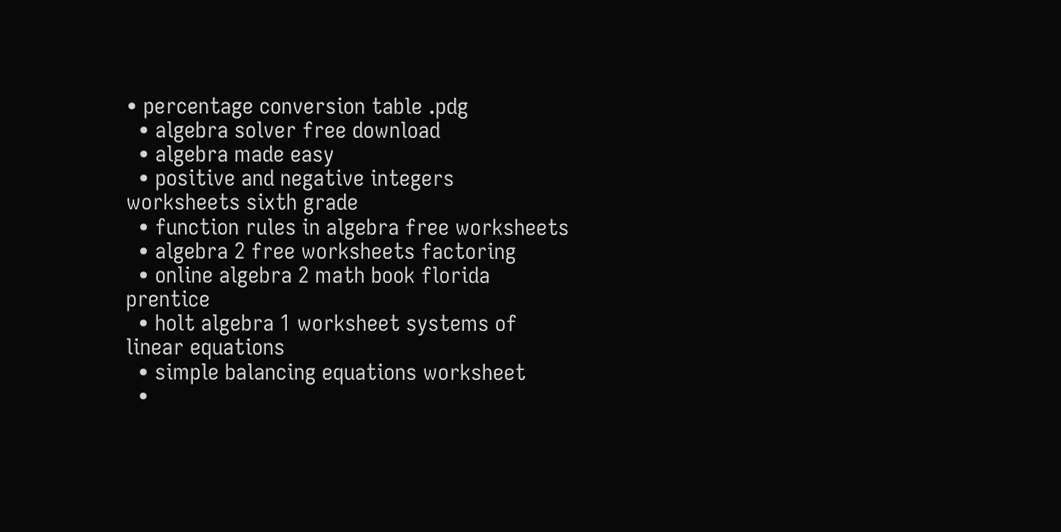• percentage conversion table .pdg
  • algebra solver free download
  • algebra made easy
  • positive and negative integers worksheets sixth grade
  • function rules in algebra free worksheets
  • algebra 2 free worksheets factoring
  • online algebra 2 math book florida prentice
  • holt algebra 1 worksheet systems of linear equations
  • simple balancing equations worksheet
  •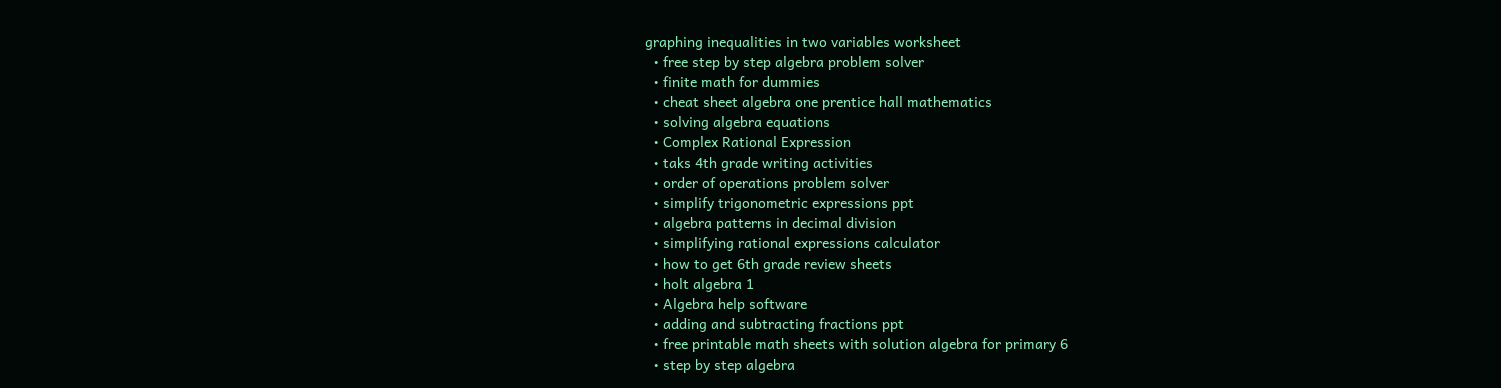graphing inequalities in two variables worksheet
  • free step by step algebra problem solver
  • finite math for dummies
  • cheat sheet algebra one prentice hall mathematics
  • solving algebra equations
  • Complex Rational Expression
  • taks 4th grade writing activities
  • order of operations problem solver
  • simplify trigonometric expressions ppt
  • algebra patterns in decimal division
  • simplifying rational expressions calculator
  • how to get 6th grade review sheets
  • holt algebra 1
  • Algebra help software
  • adding and subtracting fractions ppt
  • free printable math sheets with solution algebra for primary 6
  • step by step algebra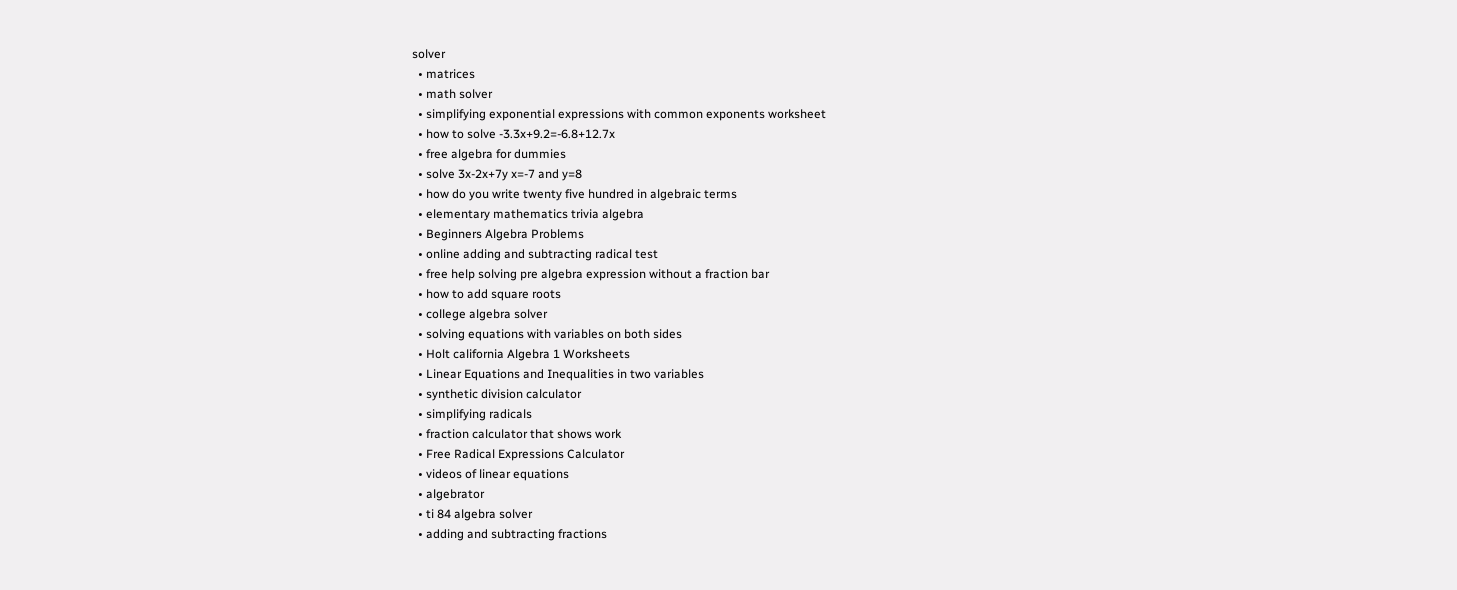solver
  • matrices
  • math solver
  • simplifying exponential expressions with common exponents worksheet
  • how to solve -3.3x+9.2=-6.8+12.7x
  • free algebra for dummies
  • solve 3x-2x+7y x=-7 and y=8
  • how do you write twenty five hundred in algebraic terms
  • elementary mathematics trivia algebra
  • Beginners Algebra Problems
  • online adding and subtracting radical test
  • free help solving pre algebra expression without a fraction bar
  • how to add square roots
  • college algebra solver
  • solving equations with variables on both sides
  • Holt california Algebra 1 Worksheets
  • Linear Equations and Inequalities in two variables
  • synthetic division calculator
  • simplifying radicals
  • fraction calculator that shows work
  • Free Radical Expressions Calculator
  • videos of linear equations
  • algebrator
  • ti 84 algebra solver
  • adding and subtracting fractions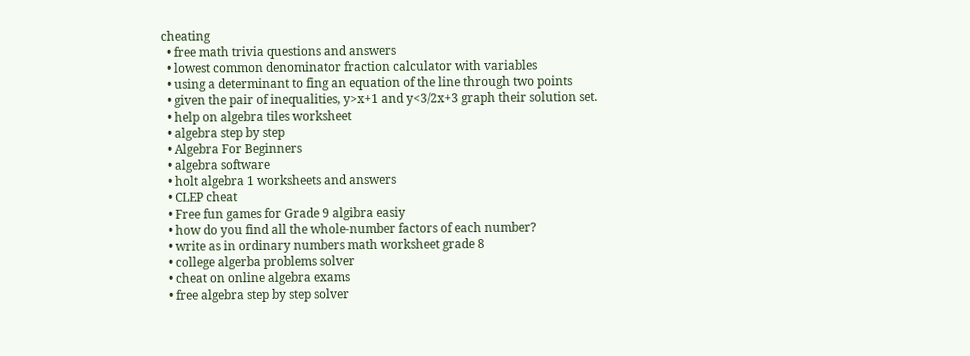cheating
  • free math trivia questions and answers
  • lowest common denominator fraction calculator with variables
  • using a determinant to fing an equation of the line through two points
  • given the pair of inequalities, y>x+1 and y<3/2x+3 graph their solution set.
  • help on algebra tiles worksheet
  • algebra step by step
  • Algebra For Beginners
  • algebra software
  • holt algebra 1 worksheets and answers
  • CLEP cheat
  • Free fun games for Grade 9 algibra easiy
  • how do you find all the whole-number factors of each number?
  • write as in ordinary numbers math worksheet grade 8
  • college algerba problems solver
  • cheat on online algebra exams
  • free algebra step by step solver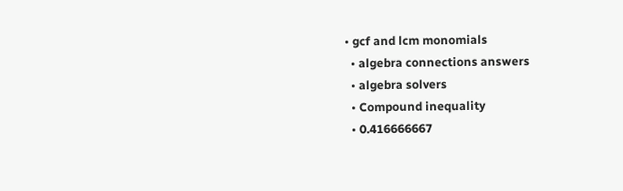• gcf and lcm monomials
  • algebra connections answers
  • algebra solvers
  • Compound inequality
  • 0.416666667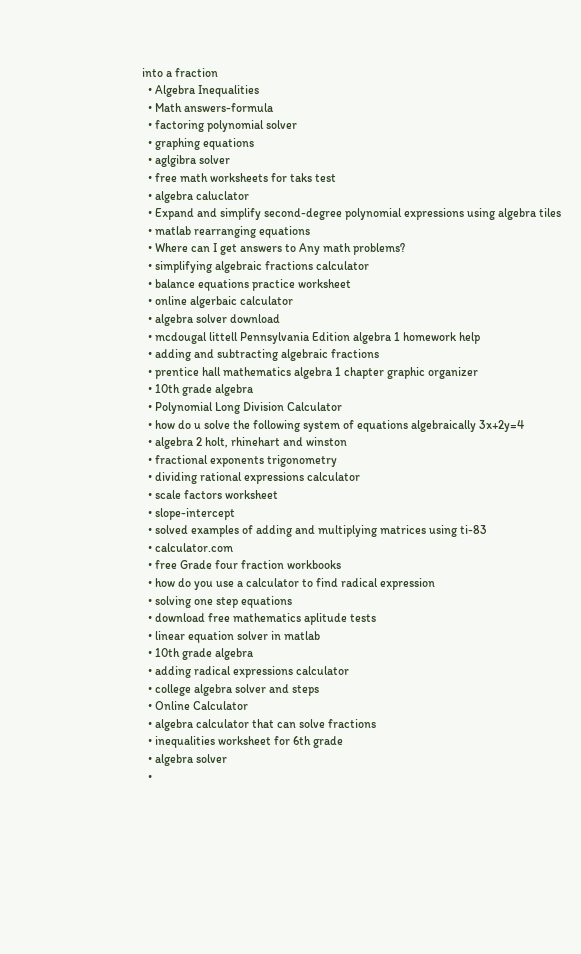into a fraction
  • Algebra Inequalities
  • Math answers-formula
  • factoring polynomial solver
  • graphing equations
  • aglgibra solver
  • free math worksheets for taks test
  • algebra caluclator
  • Expand and simplify second-degree polynomial expressions using algebra tiles
  • matlab rearranging equations
  • Where can I get answers to Any math problems?
  • simplifying algebraic fractions calculator
  • balance equations practice worksheet
  • online algerbaic calculator
  • algebra solver download
  • mcdougal littell Pennsylvania Edition algebra 1 homework help
  • adding and subtracting algebraic fractions
  • prentice hall mathematics algebra 1 chapter graphic organizer
  • 10th grade algebra
  • Polynomial Long Division Calculator
  • how do u solve the following system of equations algebraically 3x+2y=4
  • algebra 2 holt, rhinehart and winston
  • fractional exponents trigonometry
  • dividing rational expressions calculator
  • scale factors worksheet
  • slope-intercept
  • solved examples of adding and multiplying matrices using ti-83
  • calculator.com
  • free Grade four fraction workbooks
  • how do you use a calculator to find radical expression
  • solving one step equations
  • download free mathematics aplitude tests
  • linear equation solver in matlab
  • 10th grade algebra
  • adding radical expressions calculator
  • college algebra solver and steps
  • Online Calculator
  • algebra calculator that can solve fractions
  • inequalities worksheet for 6th grade
  • algebra solver
  •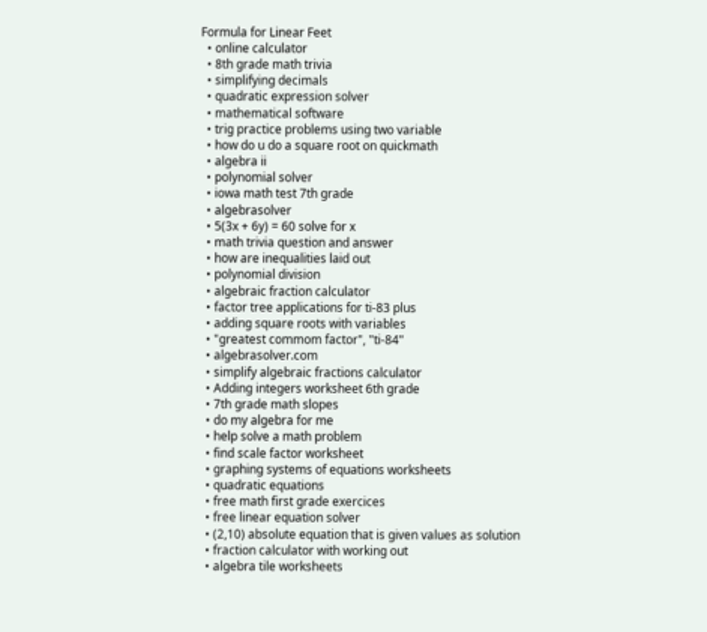Formula for Linear Feet
  • online calculator
  • 8th grade math trivia
  • simplifying decimals
  • quadratic expression solver
  • mathematical software
  • trig practice problems using two variable
  • how do u do a square root on quickmath
  • algebra ii
  • polynomial solver
  • iowa math test 7th grade
  • algebrasolver
  • 5(3x + 6y) = 60 solve for x
  • math trivia question and answer
  • how are inequalities laid out
  • polynomial division
  • algebraic fraction calculator
  • factor tree applications for ti-83 plus
  • adding square roots with variables
  • "greatest commom factor", "ti-84"
  • algebrasolver.com
  • simplify algebraic fractions calculator
  • Adding integers worksheet 6th grade
  • 7th grade math slopes
  • do my algebra for me
  • help solve a math problem
  • find scale factor worksheet
  • graphing systems of equations worksheets
  • quadratic equations
  • free math first grade exercices
  • free linear equation solver
  • (2,10) absolute equation that is given values as solution
  • fraction calculator with working out
  • algebra tile worksheets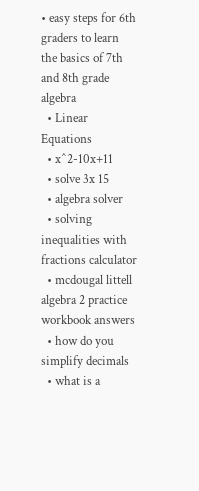• easy steps for 6th graders to learn the basics of 7th and 8th grade algebra
  • Linear Equations
  • x^2-10x+11
  • solve 3x 15
  • algebra solver
  • solving inequalities with fractions calculator
  • mcdougal littell algebra 2 practice workbook answers
  • how do you simplify decimals
  • what is a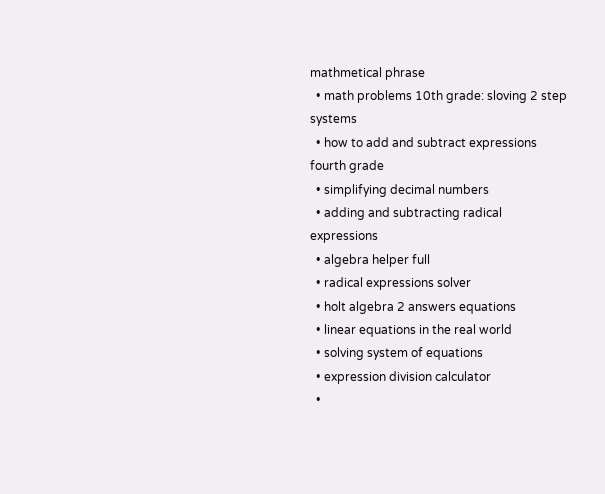mathmetical phrase
  • math problems 10th grade: sloving 2 step systems
  • how to add and subtract expressions fourth grade
  • simplifying decimal numbers
  • adding and subtracting radical expressions
  • algebra helper full
  • radical expressions solver
  • holt algebra 2 answers equations
  • linear equations in the real world
  • solving system of equations
  • expression division calculator
  •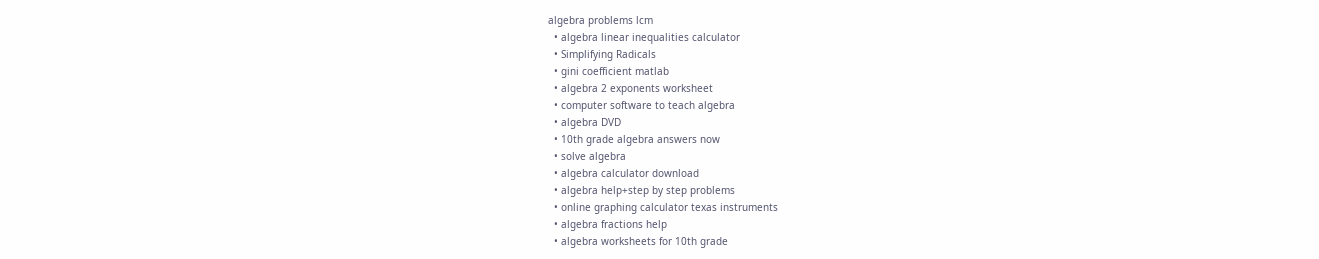algebra problems lcm
  • algebra linear inequalities calculator
  • Simplifying Radicals
  • gini coefficient matlab
  • algebra 2 exponents worksheet
  • computer software to teach algebra
  • algebra DVD
  • 10th grade algebra answers now
  • solve algebra
  • algebra calculator download
  • algebra help+step by step problems
  • online graphing calculator texas instruments
  • algebra fractions help
  • algebra worksheets for 10th grade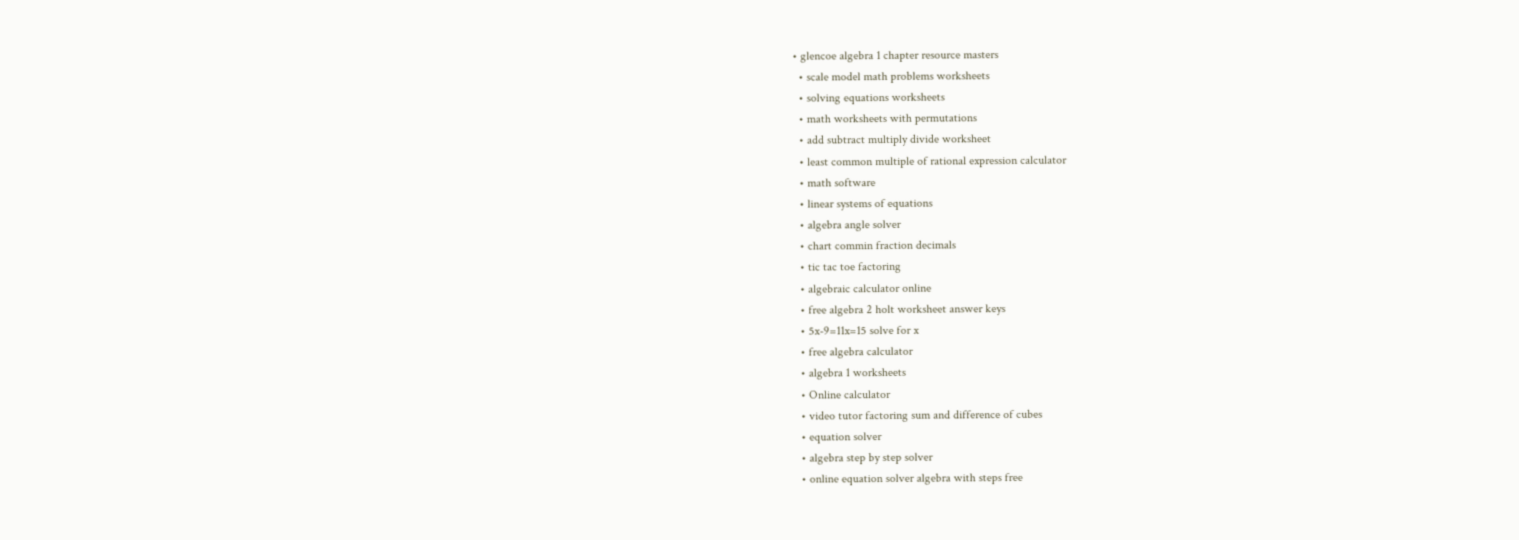• glencoe algebra 1 chapter resource masters
  • scale model math problems worksheets
  • solving equations worksheets
  • math worksheets with permutations
  • add subtract multiply divide worksheet
  • least common multiple of rational expression calculator
  • math software
  • linear systems of equations
  • algebra angle solver
  • chart commin fraction decimals
  • tic tac toe factoring
  • algebraic calculator online
  • free algebra 2 holt worksheet answer keys
  • 5x-9=11x=15 solve for x
  • free algebra calculator
  • algebra 1 worksheets
  • Online calculator
  • video tutor factoring sum and difference of cubes
  • equation solver
  • algebra step by step solver
  • online equation solver algebra with steps free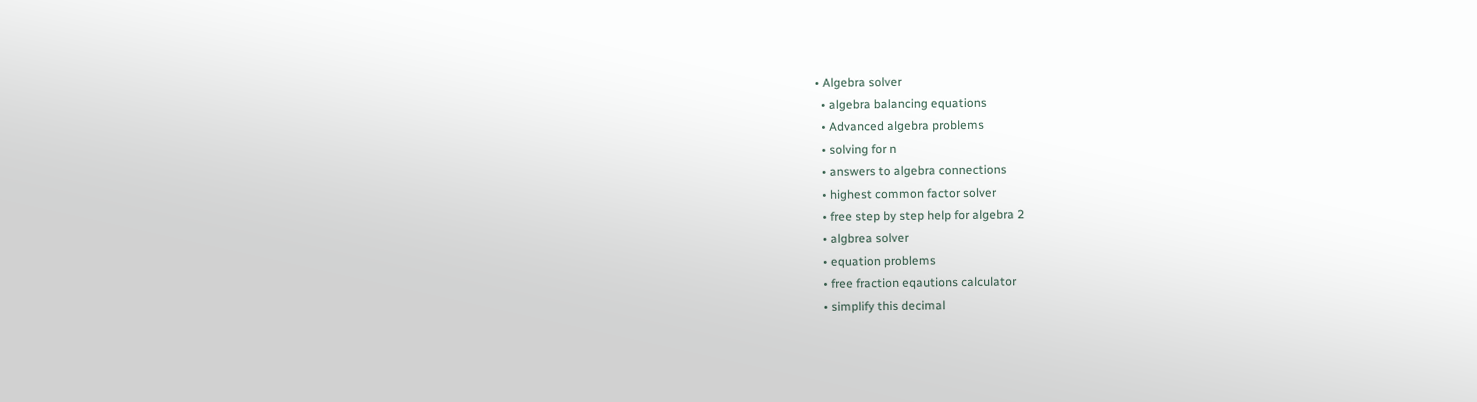• Algebra solver
  • algebra balancing equations
  • Advanced algebra problems
  • solving for n
  • answers to algebra connections
  • highest common factor solver
  • free step by step help for algebra 2
  • algbrea solver
  • equation problems
  • free fraction eqautions calculator
  • simplify this decimal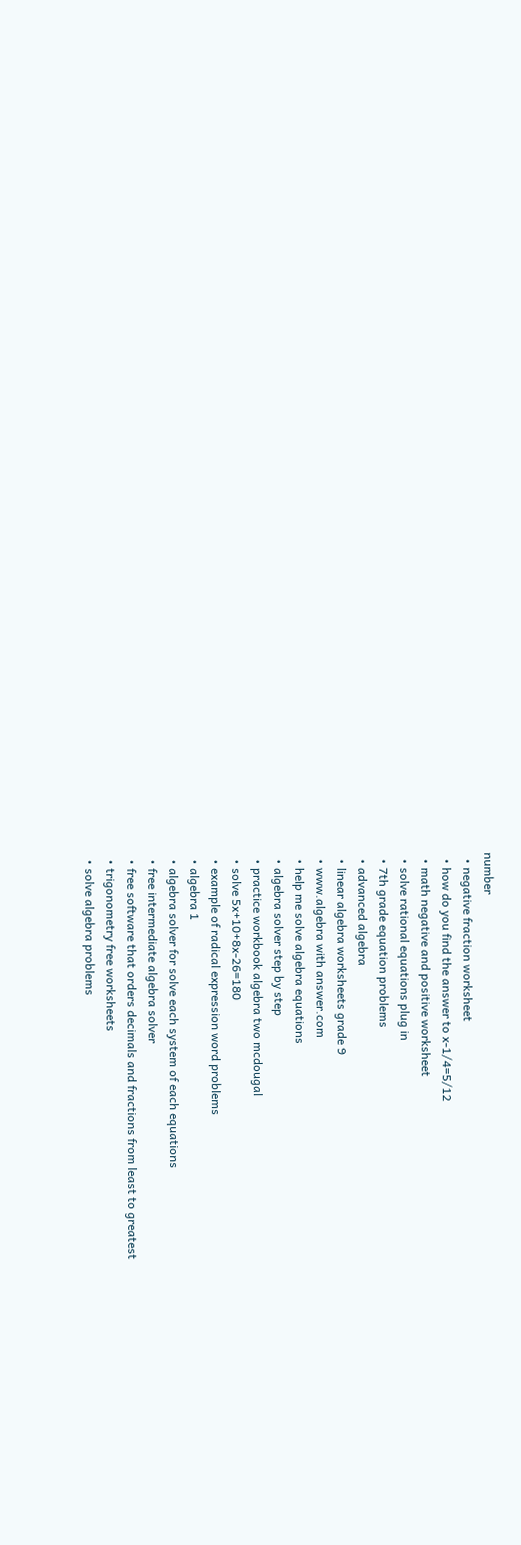number
  • negative fraction worksheet
  • how do you find the answer to x-1/4=5/12
  • math negative and positive worksheet
  • solve rational equations plug in
  • 7th grade equation problems
  • advanced algebra
  • linear algebra worksheets grade 9
  • www.algebra with answer.com
  • help me solve algebra equations
  • algebra solver step by step
  • practice workbook algebra two mcdougal
  • solve 5x+10+8x-26=180
  • example of radical expression word problems
  • algebra 1
  • algebra solver for solve each system of each equations
  • free intermediate algebra solver
  • free software that orders decimals and fractions from least to greatest
  • trigonometry free worksheets
  • solve algebra problems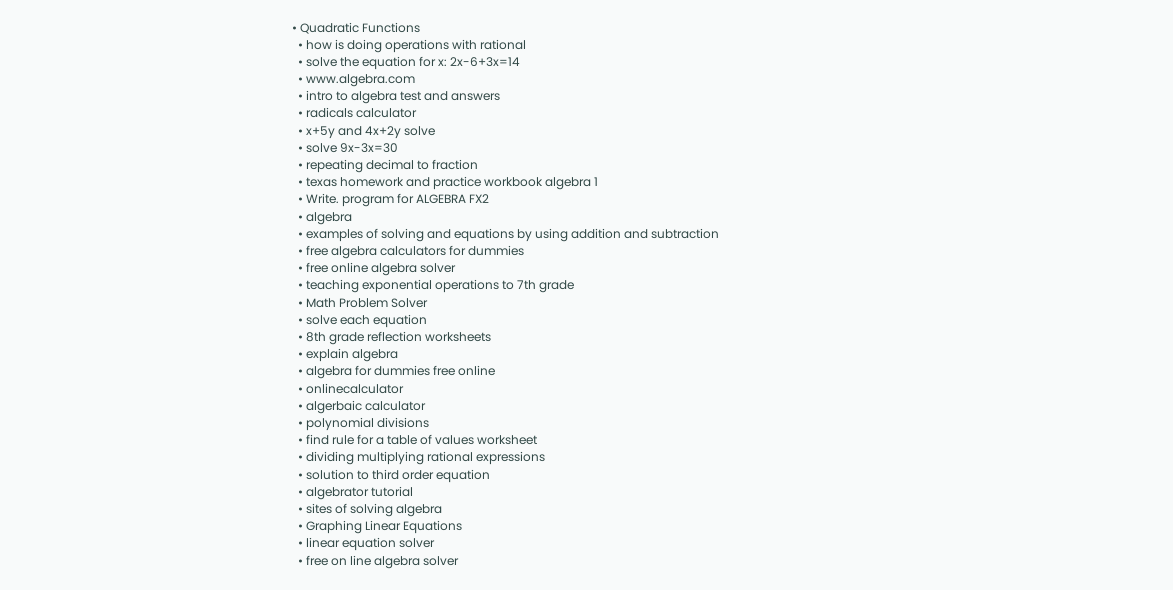• Quadratic Functions
  • how is doing operations with rational
  • solve the equation for x: 2x-6+3x=14
  • www.algebra.com
  • intro to algebra test and answers
  • radicals calculator
  • x+5y and 4x+2y solve
  • solve 9x-3x=30
  • repeating decimal to fraction
  • texas homework and practice workbook algebra 1
  • Write. program for ALGEBRA FX2
  • algebra
  • examples of solving and equations by using addition and subtraction
  • free algebra calculators for dummies
  • free online algebra solver
  • teaching exponential operations to 7th grade
  • Math Problem Solver
  • solve each equation
  • 8th grade reflection worksheets
  • explain algebra
  • algebra for dummies free online
  • onlinecalculator
  • algerbaic calculator
  • polynomial divisions
  • find rule for a table of values worksheet
  • dividing multiplying rational expressions
  • solution to third order equation
  • algebrator tutorial
  • sites of solving algebra
  • Graphing Linear Equations
  • linear equation solver
  • free on line algebra solver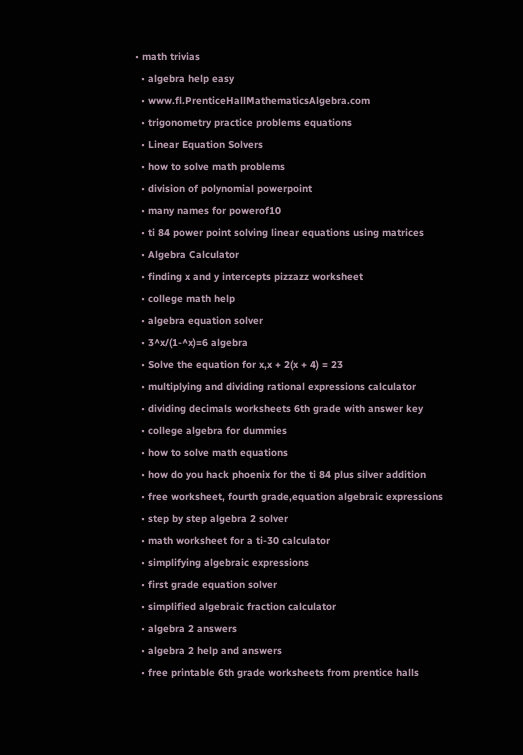• math trivias
  • algebra help easy
  • www.fl.PrenticeHallMathematicsAlgebra.com
  • trigonometry practice problems equations
  • Linear Equation Solvers
  • how to solve math problems
  • division of polynomial powerpoint
  • many names for powerof10
  • ti 84 power point solving linear equations using matrices
  • Algebra Calculator
  • finding x and y intercepts pizzazz worksheet
  • college math help
  • algebra equation solver
  • 3^x/(1-^x)=6 algebra
  • Solve the equation for x,x + 2(x + 4) = 23
  • multiplying and dividing rational expressions calculator
  • dividing decimals worksheets 6th grade with answer key
  • college algebra for dummies
  • how to solve math equations
  • how do you hack phoenix for the ti 84 plus silver addition
  • free worksheet, fourth grade,equation algebraic expressions
  • step by step algebra 2 solver
  • math worksheet for a ti-30 calculator
  • simplifying algebraic expressions
  • first grade equation solver
  • simplified algebraic fraction calculator
  • algebra 2 answers
  • algebra 2 help and answers
  • free printable 6th grade worksheets from prentice halls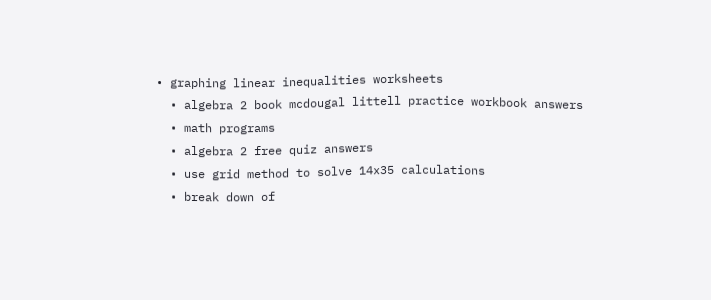• graphing linear inequalities worksheets
  • algebra 2 book mcdougal littell practice workbook answers
  • math programs
  • algebra 2 free quiz answers
  • use grid method to solve 14x35 calculations
  • break down of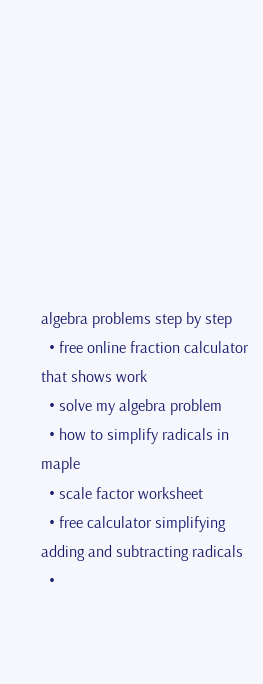algebra problems step by step
  • free online fraction calculator that shows work
  • solve my algebra problem
  • how to simplify radicals in maple
  • scale factor worksheet
  • free calculator simplifying adding and subtracting radicals
  •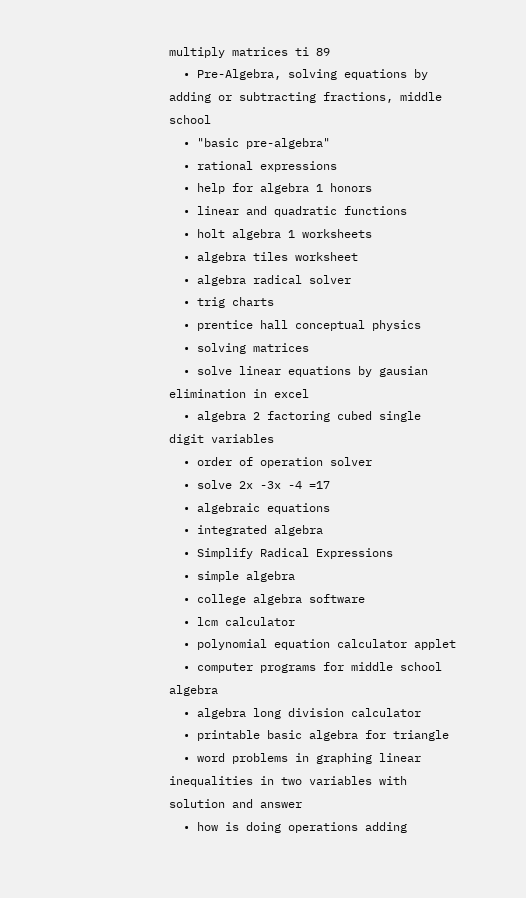multiply matrices ti 89
  • Pre-Algebra, solving equations by adding or subtracting fractions, middle school
  • "basic pre-algebra"
  • rational expressions
  • help for algebra 1 honors
  • linear and quadratic functions
  • holt algebra 1 worksheets
  • algebra tiles worksheet
  • algebra radical solver
  • trig charts
  • prentice hall conceptual physics
  • solving matrices
  • solve linear equations by gausian elimination in excel
  • algebra 2 factoring cubed single digit variables
  • order of operation solver
  • solve 2x -3x -4 =17
  • algebraic equations
  • integrated algebra
  • Simplify Radical Expressions
  • simple algebra
  • college algebra software
  • lcm calculator
  • polynomial equation calculator applet
  • computer programs for middle school algebra
  • algebra long division calculator
  • printable basic algebra for triangle
  • word problems in graphing linear inequalities in two variables with solution and answer
  • how is doing operations adding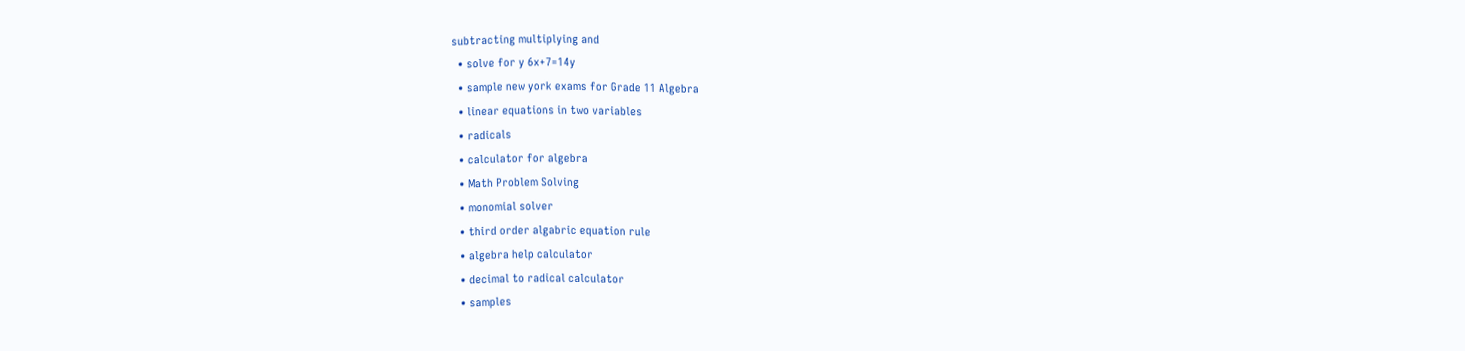subtracting multiplying and
  • solve for y 6x+7=14y
  • sample new york exams for Grade 11 Algebra
  • linear equations in two variables
  • radicals
  • calculator for algebra
  • Math Problem Solving
  • monomial solver
  • third order algabric equation rule
  • algebra help calculator
  • decimal to radical calculator
  • samples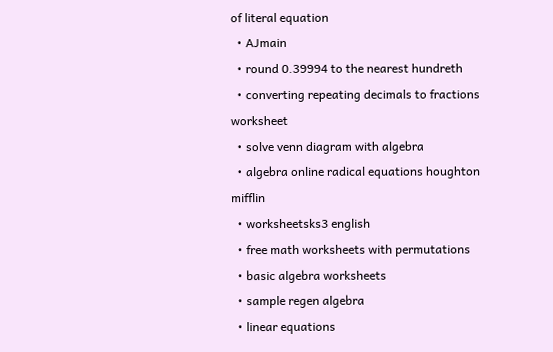of literal equation
  • AJmain
  • round 0.39994 to the nearest hundreth
  • converting repeating decimals to fractions worksheet
  • solve venn diagram with algebra
  • algebra online radical equations houghton mifflin
  • worksheetsks3 english
  • free math worksheets with permutations
  • basic algebra worksheets
  • sample regen algebra
  • linear equations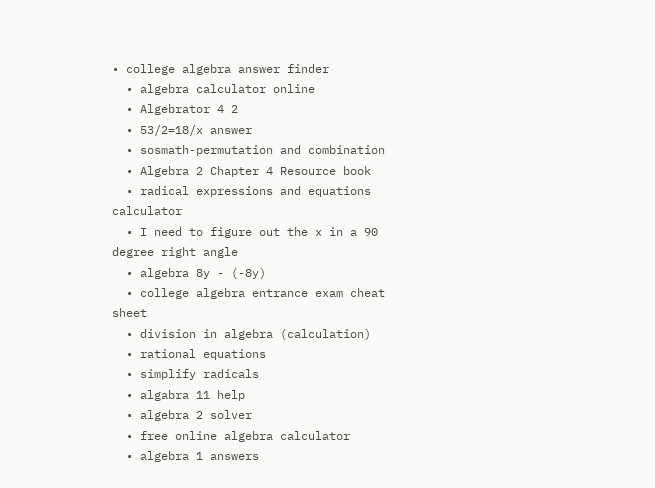• college algebra answer finder
  • algebra calculator online
  • Algebrator 4 2
  • 53/2=18/x answer
  • sosmath-permutation and combination
  • Algebra 2 Chapter 4 Resource book
  • radical expressions and equations calculator
  • I need to figure out the x in a 90 degree right angle
  • algebra 8y - (-8y)
  • college algebra entrance exam cheat sheet
  • division in algebra (calculation)
  • rational equations
  • simplify radicals
  • algabra 11 help
  • algebra 2 solver
  • free online algebra calculator
  • algebra 1 answers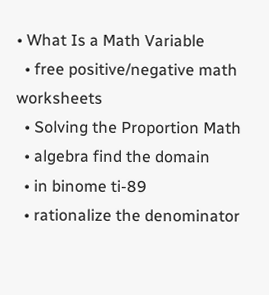• What Is a Math Variable
  • free positive/negative math worksheets
  • Solving the Proportion Math
  • algebra find the domain
  • in binome ti-89
  • rationalize the denominator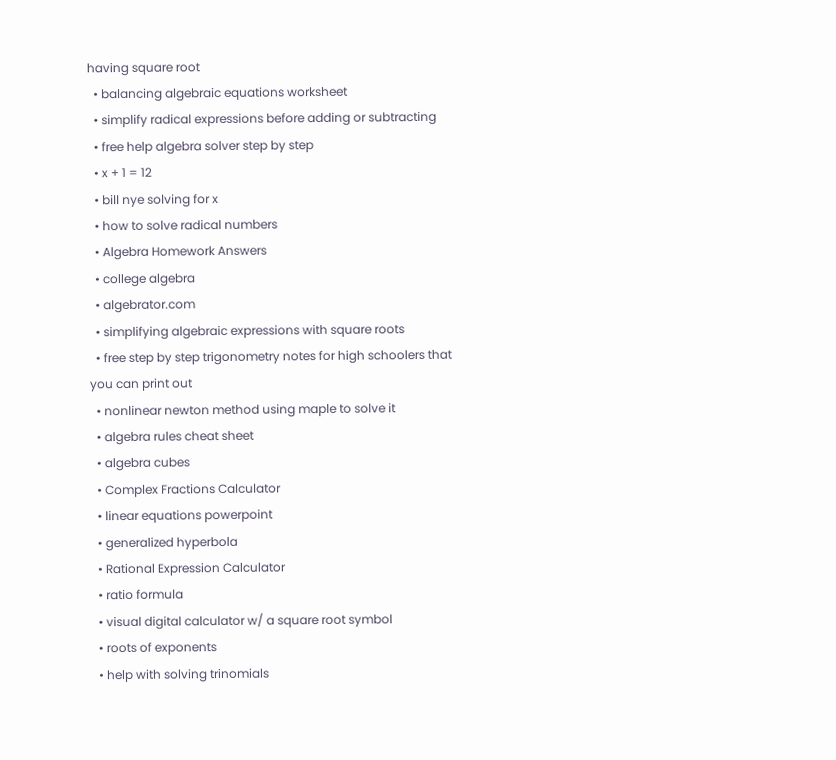having square root
  • balancing algebraic equations worksheet
  • simplify radical expressions before adding or subtracting
  • free help algebra solver step by step
  • x + 1 = 12
  • bill nye solving for x
  • how to solve radical numbers
  • Algebra Homework Answers
  • college algebra
  • algebrator.com
  • simplifying algebraic expressions with square roots
  • free step by step trigonometry notes for high schoolers that you can print out
  • nonlinear newton method using maple to solve it
  • algebra rules cheat sheet
  • algebra cubes
  • Complex Fractions Calculator
  • linear equations powerpoint
  • generalized hyperbola
  • Rational Expression Calculator
  • ratio formula
  • visual digital calculator w/ a square root symbol
  • roots of exponents
  • help with solving trinomials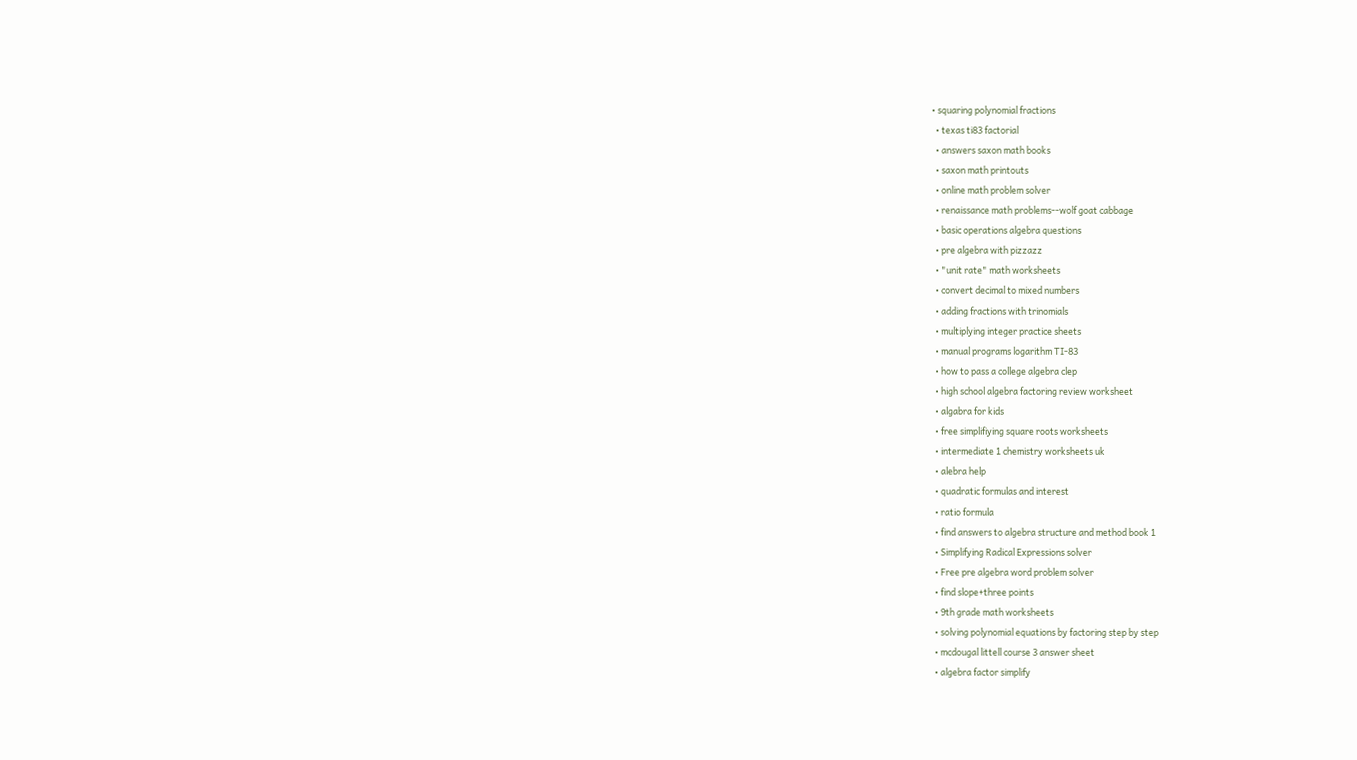• squaring polynomial fractions
  • texas ti83 factorial
  • answers saxon math books
  • saxon math printouts
  • online math problem solver
  • renaissance math problems--wolf goat cabbage
  • basic operations algebra questions
  • pre algebra with pizzazz
  • "unit rate" math worksheets
  • convert decimal to mixed numbers
  • adding fractions with trinomials
  • multiplying integer practice sheets
  • manual programs logarithm TI-83
  • how to pass a college algebra clep
  • high school algebra factoring review worksheet
  • algabra for kids
  • free simplifiying square roots worksheets
  • intermediate 1 chemistry worksheets uk
  • alebra help
  • quadratic formulas and interest
  • ratio formula
  • find answers to algebra structure and method book 1
  • Simplifying Radical Expressions solver
  • Free pre algebra word problem solver
  • find slope+three points
  • 9th grade math worksheets
  • solving polynomial equations by factoring step by step
  • mcdougal littell course 3 answer sheet
  • algebra factor simplify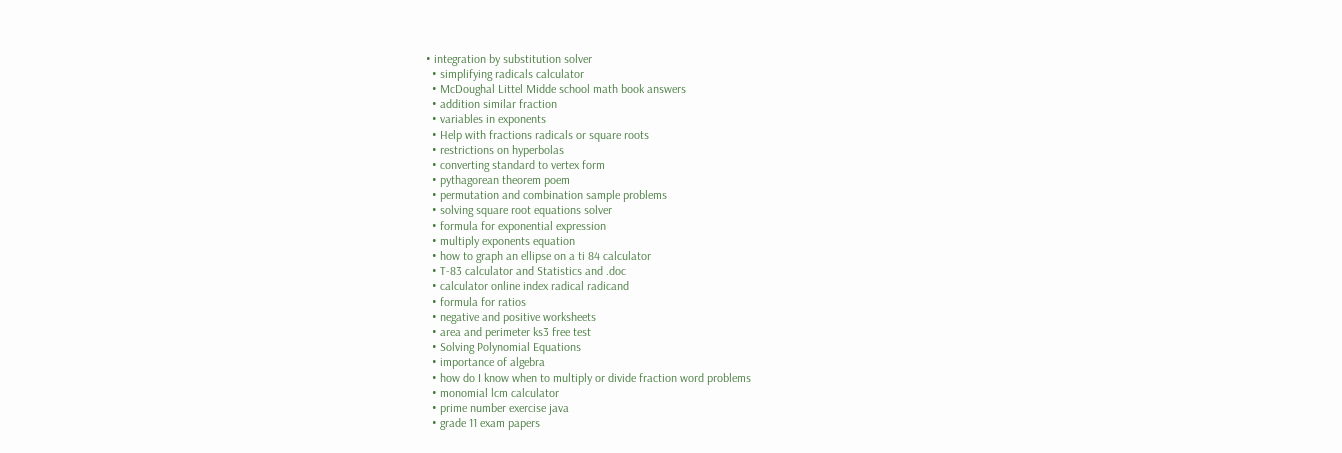• integration by substitution solver
  • simplifying radicals calculator
  • McDoughal Littel Midde school math book answers
  • addition similar fraction
  • variables in exponents
  • Help with fractions radicals or square roots
  • restrictions on hyperbolas
  • converting standard to vertex form
  • pythagorean theorem poem
  • permutation and combination sample problems
  • solving square root equations solver
  • formula for exponential expression
  • multiply exponents equation
  • how to graph an ellipse on a ti 84 calculator
  • T-83 calculator and Statistics and .doc
  • calculator online index radical radicand
  • formula for ratios
  • negative and positive worksheets
  • area and perimeter ks3 free test
  • Solving Polynomial Equations
  • importance of algebra
  • how do I know when to multiply or divide fraction word problems
  • monomial lcm calculator
  • prime number exercise java
  • grade 11 exam papers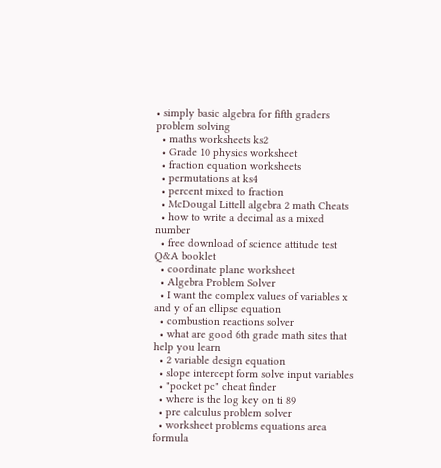• simply basic algebra for fifth graders problem solving
  • maths worksheets ks2
  • Grade 10 physics worksheet
  • fraction equation worksheets
  • permutations at ks4
  • percent mixed to fraction
  • McDougal Littell algebra 2 math Cheats
  • how to write a decimal as a mixed number
  • free download of science attitude test Q&A booklet
  • coordinate plane worksheet
  • Algebra Problem Solver
  • I want the complex values of variables x and y of an ellipse equation
  • combustion reactions solver
  • what are good 6th grade math sites that help you learn
  • 2 variable design equation
  • slope intercept form solve input variables
  • "pocket pc" cheat finder
  • where is the log key on ti 89
  • pre calculus problem solver
  • worksheet problems equations area formula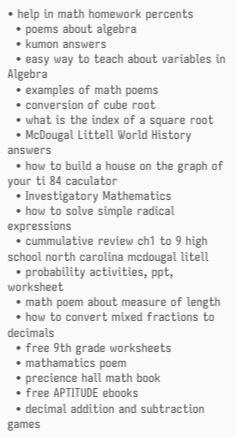• help in math homework percents
  • poems about algebra
  • kumon answers
  • easy way to teach about variables in Algebra
  • examples of math poems
  • conversion of cube root
  • what is the index of a square root
  • McDougal Littell World History answers
  • how to build a house on the graph of your ti 84 caculator
  • Investigatory Mathematics
  • how to solve simple radical expressions
  • cummulative review ch1 to 9 high school north carolina mcdougal litell
  • probability activities, ppt, worksheet
  • math poem about measure of length
  • how to convert mixed fractions to decimals
  • free 9th grade worksheets
  • mathamatics poem
  • precience hall math book
  • free APTITUDE ebooks
  • decimal addition and subtraction games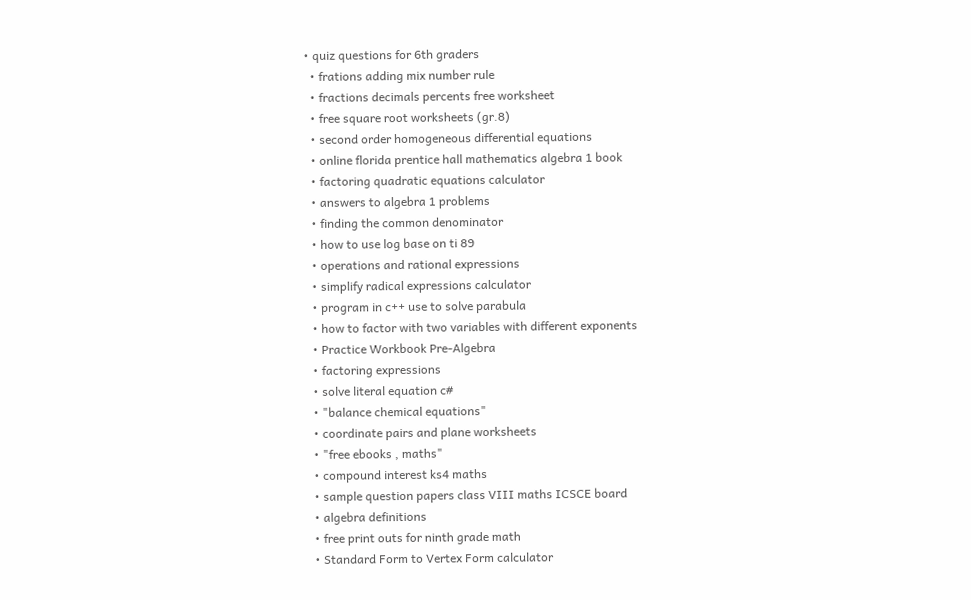• quiz questions for 6th graders
  • frations adding mix number rule
  • fractions decimals percents free worksheet
  • free square root worksheets (gr.8)
  • second order homogeneous differential equations
  • online florida prentice hall mathematics algebra 1 book
  • factoring quadratic equations calculator
  • answers to algebra 1 problems
  • finding the common denominator
  • how to use log base on ti 89
  • operations and rational expressions
  • simplify radical expressions calculator
  • program in c++ use to solve parabula
  • how to factor with two variables with different exponents
  • Practice Workbook Pre-Algebra
  • factoring expressions
  • solve literal equation c#
  • "balance chemical equations"
  • coordinate pairs and plane worksheets
  • "free ebooks , maths"
  • compound interest ks4 maths
  • sample question papers class VIII maths ICSCE board
  • algebra definitions
  • free print outs for ninth grade math
  • Standard Form to Vertex Form calculator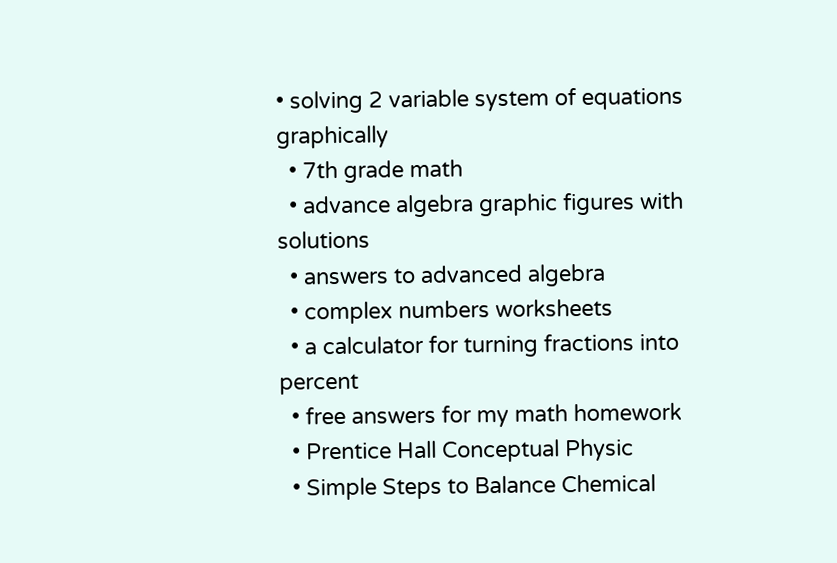• solving 2 variable system of equations graphically
  • 7th grade math
  • advance algebra graphic figures with solutions
  • answers to advanced algebra
  • complex numbers worksheets
  • a calculator for turning fractions into percent
  • free answers for my math homework
  • Prentice Hall Conceptual Physic
  • Simple Steps to Balance Chemical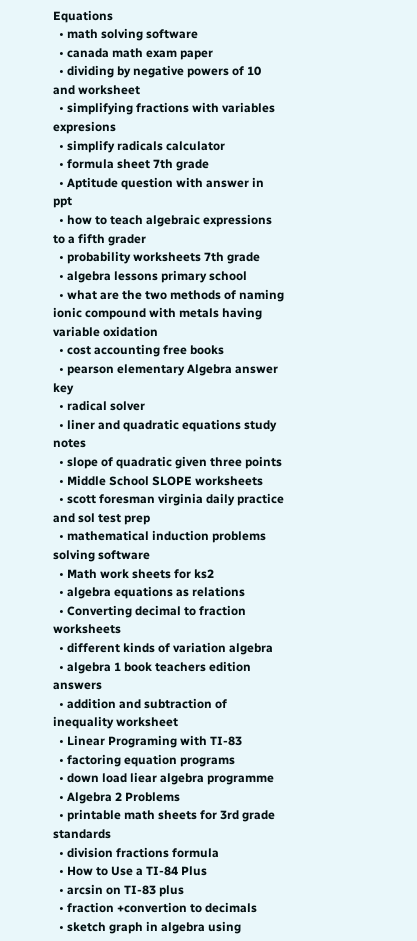Equations
  • math solving software
  • canada math exam paper
  • dividing by negative powers of 10 and worksheet
  • simplifying fractions with variables expresions
  • simplify radicals calculator
  • formula sheet 7th grade
  • Aptitude question with answer in ppt
  • how to teach algebraic expressions to a fifth grader
  • probability worksheets 7th grade
  • algebra lessons primary school
  • what are the two methods of naming ionic compound with metals having variable oxidation
  • cost accounting free books
  • pearson elementary Algebra answer key
  • radical solver
  • liner and quadratic equations study notes
  • slope of quadratic given three points
  • Middle School SLOPE worksheets
  • scott foresman virginia daily practice and sol test prep
  • mathematical induction problems solving software
  • Math work sheets for ks2
  • algebra equations as relations
  • Converting decimal to fraction worksheets
  • different kinds of variation algebra
  • algebra 1 book teachers edition answers
  • addition and subtraction of inequality worksheet
  • Linear Programing with TI-83
  • factoring equation programs
  • down load liear algebra programme
  • Algebra 2 Problems
  • printable math sheets for 3rd grade standards
  • division fractions formula
  • How to Use a TI-84 Plus
  • arcsin on TI-83 plus
  • fraction +convertion to decimals
  • sketch graph in algebra using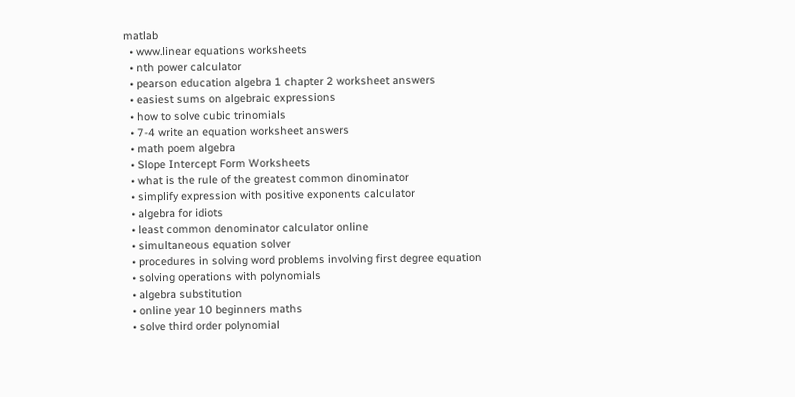matlab
  • www.linear equations worksheets
  • nth power calculator
  • pearson education algebra 1 chapter 2 worksheet answers
  • easiest sums on algebraic expressions
  • how to solve cubic trinomials
  • 7-4 write an equation worksheet answers
  • math poem algebra
  • Slope Intercept Form Worksheets
  • what is the rule of the greatest common dinominator
  • simplify expression with positive exponents calculator
  • algebra for idiots
  • least common denominator calculator online
  • simultaneous equation solver
  • procedures in solving word problems involving first degree equation
  • solving operations with polynomials
  • algebra substitution
  • online year 10 beginners maths
  • solve third order polynomial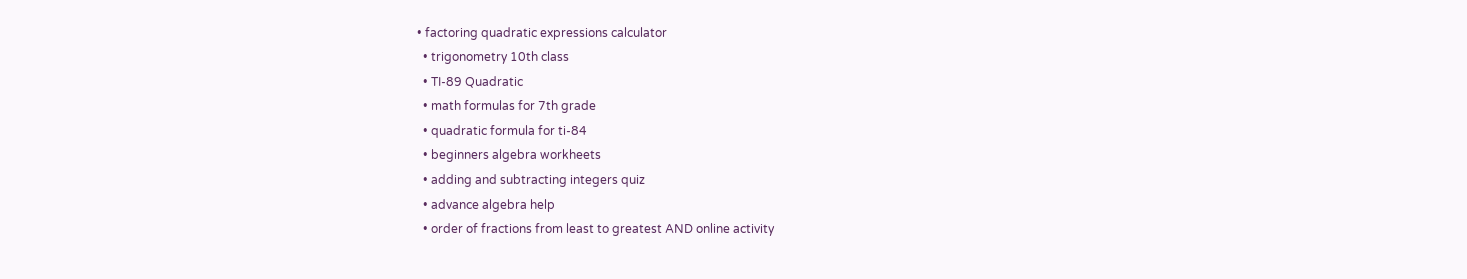• factoring quadratic expressions calculator
  • trigonometry 10th class
  • TI-89 Quadratic
  • math formulas for 7th grade
  • quadratic formula for ti-84
  • beginners algebra workheets
  • adding and subtracting integers quiz
  • advance algebra help
  • order of fractions from least to greatest AND online activity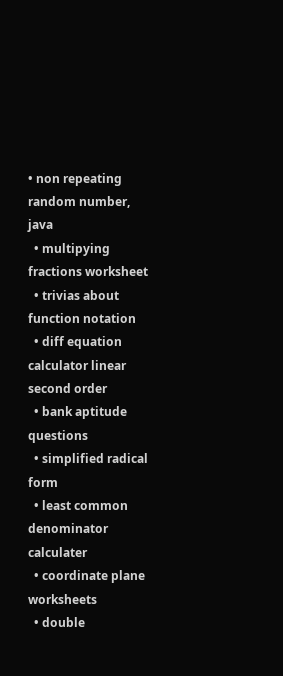• non repeating random number, java
  • multipying fractions worksheet
  • trivias about function notation
  • diff equation calculator linear second order
  • bank aptitude questions
  • simplified radical form
  • least common denominator calculater
  • coordinate plane worksheets
  • double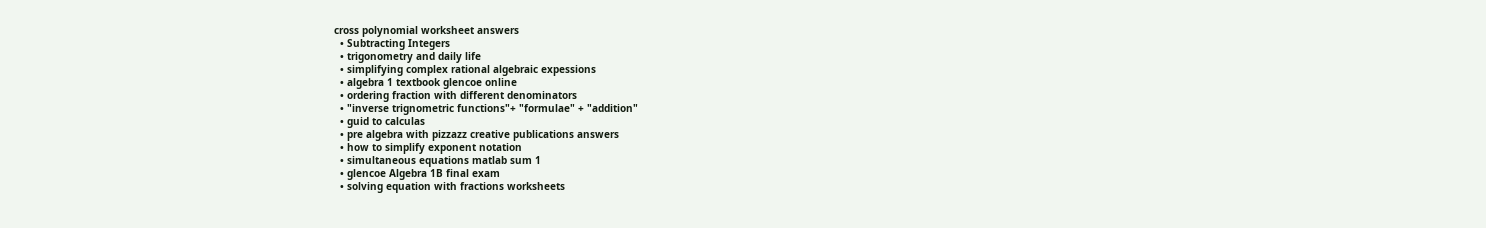cross polynomial worksheet answers
  • Subtracting Integers
  • trigonometry and daily life
  • simplifying complex rational algebraic expessions
  • algebra 1 textbook glencoe online
  • ordering fraction with different denominators
  • "inverse trignometric functions"+ "formulae" + "addition"
  • guid to calculas
  • pre algebra with pizzazz creative publications answers
  • how to simplify exponent notation
  • simultaneous equations matlab sum 1
  • glencoe Algebra 1B final exam
  • solving equation with fractions worksheets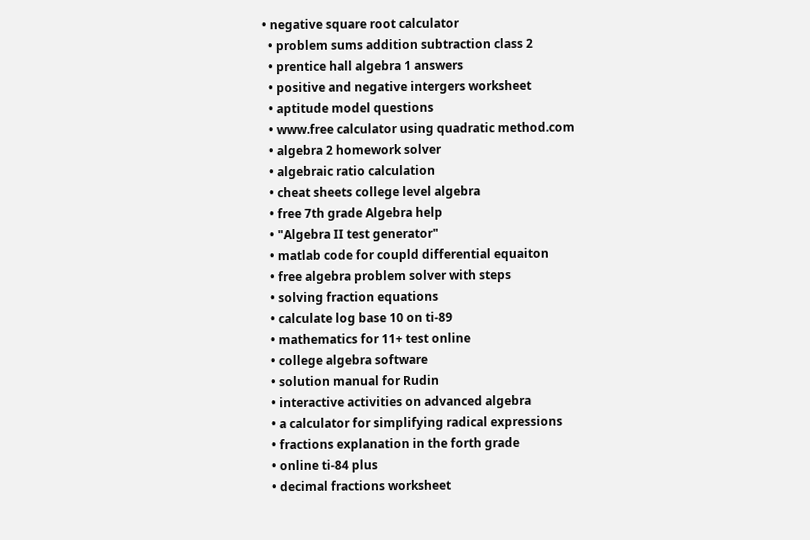• negative square root calculator
  • problem sums addition subtraction class 2
  • prentice hall algebra 1 answers
  • positive and negative intergers worksheet
  • aptitude model questions
  • www.free calculator using quadratic method.com
  • algebra 2 homework solver
  • algebraic ratio calculation
  • cheat sheets college level algebra
  • free 7th grade Algebra help
  • "Algebra II test generator"
  • matlab code for coupld differential equaiton
  • free algebra problem solver with steps
  • solving fraction equations
  • calculate log base 10 on ti-89
  • mathematics for 11+ test online
  • college algebra software
  • solution manual for Rudin
  • interactive activities on advanced algebra
  • a calculator for simplifying radical expressions
  • fractions explanation in the forth grade
  • online ti-84 plus
  • decimal fractions worksheet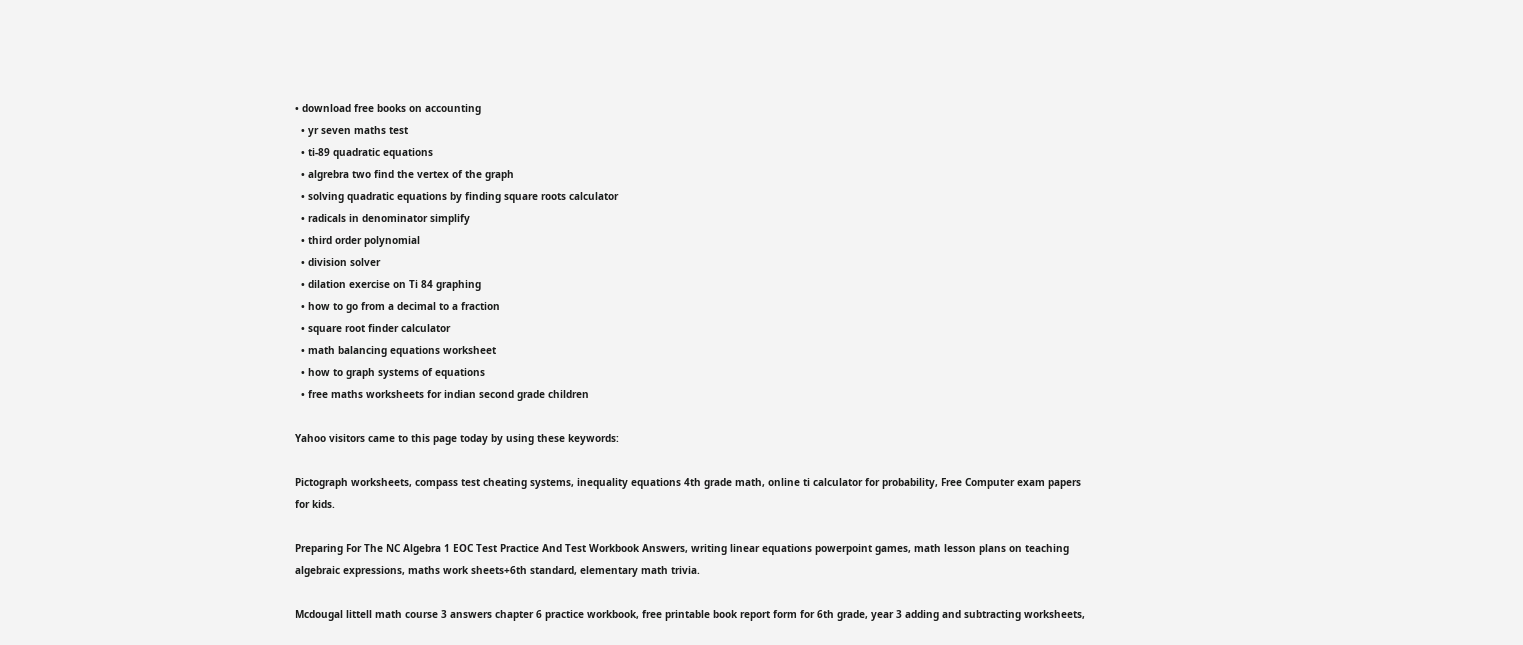• download free books on accounting
  • yr seven maths test
  • ti-89 quadratic equations
  • algrebra two find the vertex of the graph
  • solving quadratic equations by finding square roots calculator
  • radicals in denominator simplify
  • third order polynomial
  • division solver
  • dilation exercise on Ti 84 graphing
  • how to go from a decimal to a fraction
  • square root finder calculator
  • math balancing equations worksheet
  • how to graph systems of equations
  • free maths worksheets for indian second grade children

Yahoo visitors came to this page today by using these keywords:

Pictograph worksheets, compass test cheating systems, inequality equations 4th grade math, online ti calculator for probability, Free Computer exam papers for kids.

Preparing For The NC Algebra 1 EOC Test Practice And Test Workbook Answers, writing linear equations powerpoint games, math lesson plans on teaching algebraic expressions, maths work sheets+6th standard, elementary math trivia.

Mcdougal littell math course 3 answers chapter 6 practice workbook, free printable book report form for 6th grade, year 3 adding and subtracting worksheets,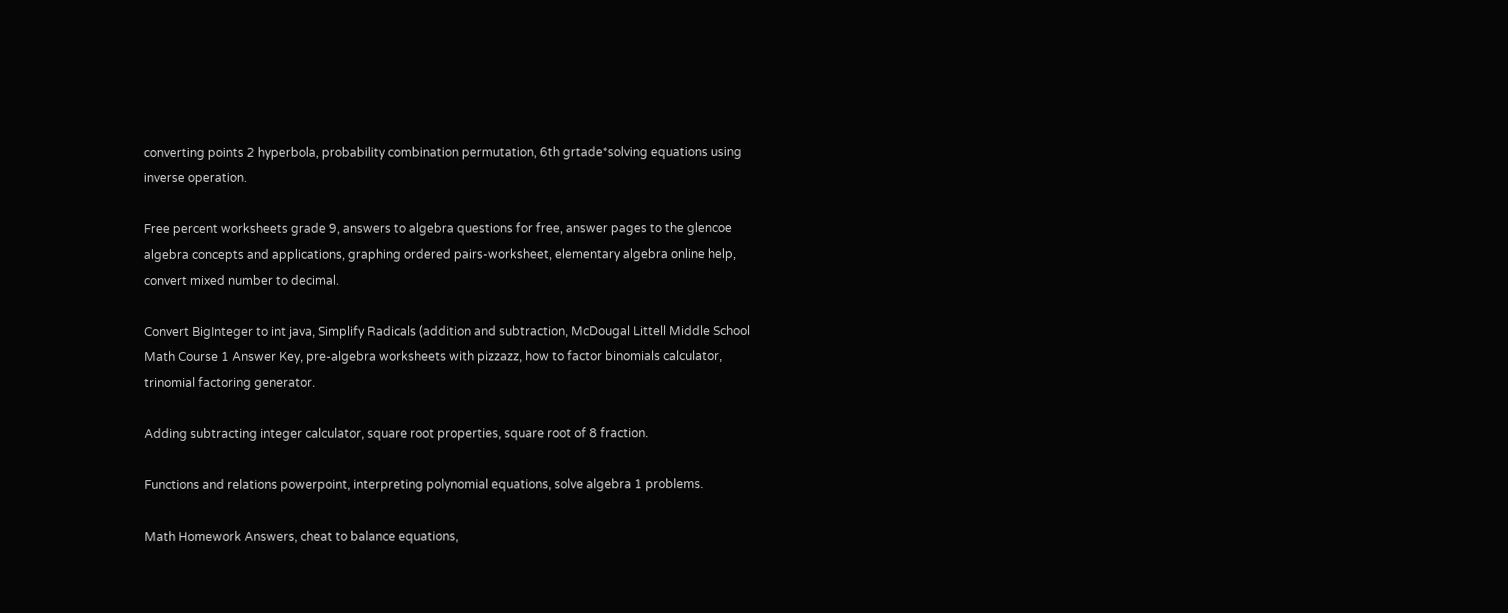converting points 2 hyperbola, probability combination permutation, 6th grtade*solving equations using inverse operation.

Free percent worksheets grade 9, answers to algebra questions for free, answer pages to the glencoe algebra concepts and applications, graphing ordered pairs-worksheet, elementary algebra online help, convert mixed number to decimal.

Convert BigInteger to int java, Simplify Radicals (addition and subtraction, McDougal Littell Middle School Math Course 1 Answer Key, pre-algebra worksheets with pizzazz, how to factor binomials calculator, trinomial factoring generator.

Adding subtracting integer calculator, square root properties, square root of 8 fraction.

Functions and relations powerpoint, interpreting polynomial equations, solve algebra 1 problems.

Math Homework Answers, cheat to balance equations,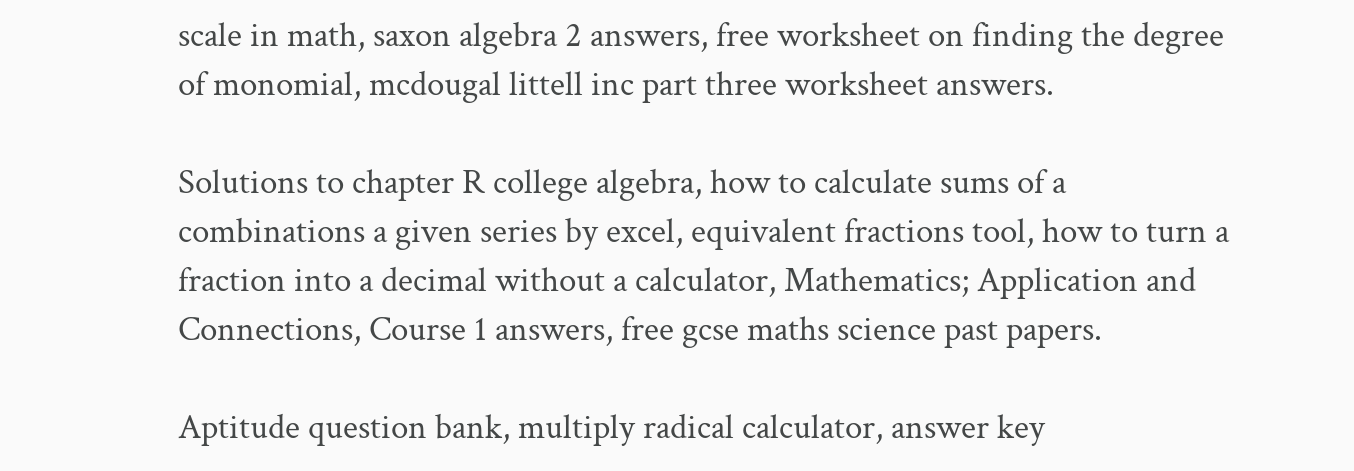scale in math, saxon algebra 2 answers, free worksheet on finding the degree of monomial, mcdougal littell inc part three worksheet answers.

Solutions to chapter R college algebra, how to calculate sums of a combinations a given series by excel, equivalent fractions tool, how to turn a fraction into a decimal without a calculator, Mathematics; Application and Connections, Course 1 answers, free gcse maths science past papers.

Aptitude question bank, multiply radical calculator, answer key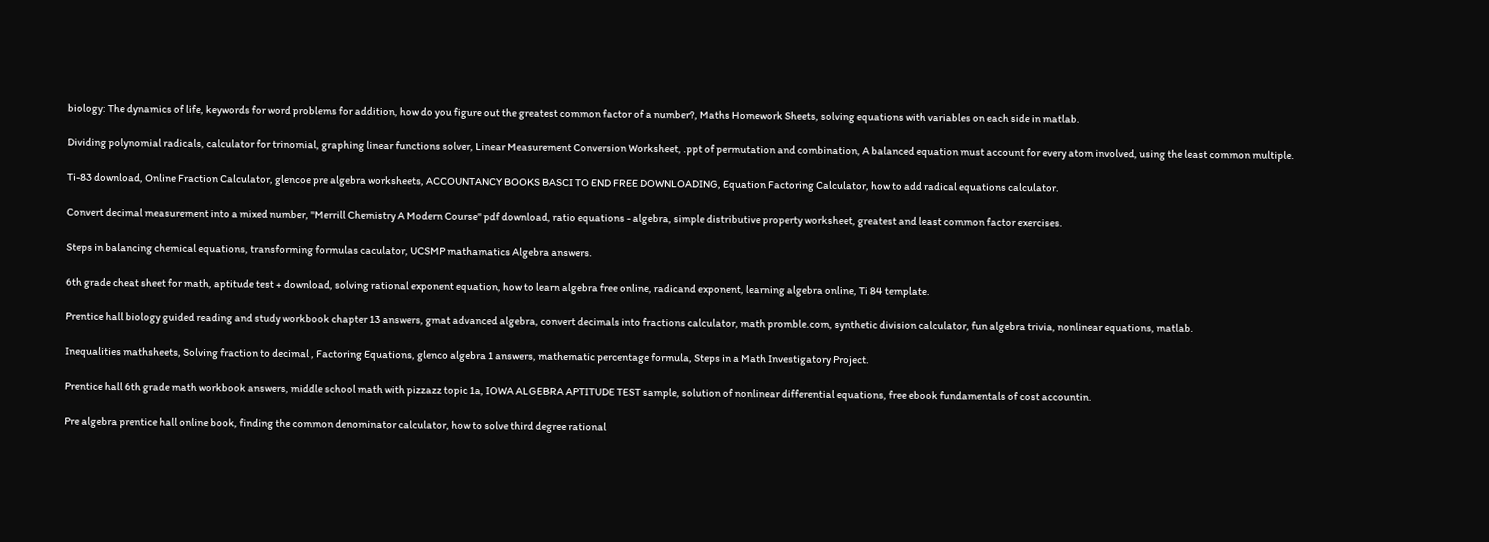biology: The dynamics of life, keywords for word problems for addition, how do you figure out the greatest common factor of a number?, Maths Homework Sheets, solving equations with variables on each side in matlab.

Dividing polynomial radicals, calculator for trinomial, graphing linear functions solver, Linear Measurement Conversion Worksheet, .ppt of permutation and combination, A balanced equation must account for every atom involved, using the least common multiple.

Ti-83 download, Online Fraction Calculator, glencoe pre algebra worksheets, ACCOUNTANCY BOOKS BASCI TO END FREE DOWNLOADING, Equation Factoring Calculator, how to add radical equations calculator.

Convert decimal measurement into a mixed number, "Merrill Chemistry A Modern Course" pdf download, ratio equations - algebra, simple distributive property worksheet, greatest and least common factor exercises.

Steps in balancing chemical equations, transforming formulas caculator, UCSMP mathamatics Algebra answers.

6th grade cheat sheet for math, aptitude test + download, solving rational exponent equation, how to learn algebra free online, radicand exponent, learning algebra online, Ti 84 template.

Prentice hall biology guided reading and study workbook chapter 13 answers, gmat advanced algebra, convert decimals into fractions calculator, math promble.com, synthetic division calculator, fun algebra trivia, nonlinear equations, matlab.

Inequalities mathsheets, Solving fraction to decimal , Factoring Equations, glenco algebra 1 answers, mathematic percentage formula, Steps in a Math Investigatory Project.

Prentice hall 6th grade math workbook answers, middle school math with pizzazz topic 1a, IOWA ALGEBRA APTITUDE TEST sample, solution of nonlinear differential equations, free ebook fundamentals of cost accountin.

Pre algebra prentice hall online book, finding the common denominator calculator, how to solve third degree rational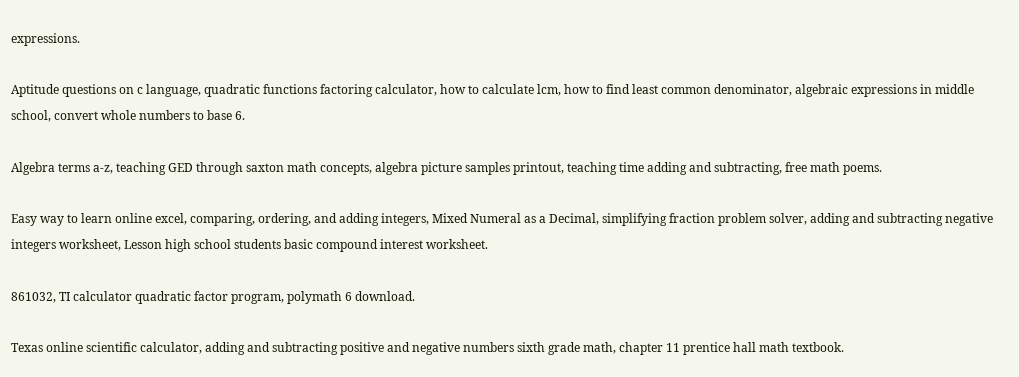expressions.

Aptitude questions on c language, quadratic functions factoring calculator, how to calculate lcm, how to find least common denominator, algebraic expressions in middle school, convert whole numbers to base 6.

Algebra terms a-z, teaching GED through saxton math concepts, algebra picture samples printout, teaching time adding and subtracting, free math poems.

Easy way to learn online excel, comparing, ordering, and adding integers, Mixed Numeral as a Decimal, simplifying fraction problem solver, adding and subtracting negative integers worksheet, Lesson high school students basic compound interest worksheet.

861032, TI calculator quadratic factor program, polymath 6 download.

Texas online scientific calculator, adding and subtracting positive and negative numbers sixth grade math, chapter 11 prentice hall math textbook.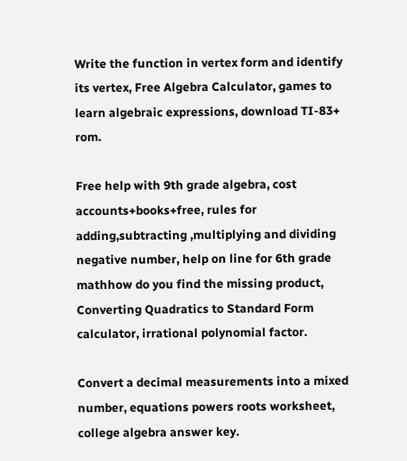Write the function in vertex form and identify its vertex, Free Algebra Calculator, games to learn algebraic expressions, download TI-83+ rom.

Free help with 9th grade algebra, cost accounts+books+free, rules for adding,subtracting ,multiplying and dividing negative number, help on line for 6th grade mathhow do you find the missing product, Converting Quadratics to Standard Form calculator, irrational polynomial factor.

Convert a decimal measurements into a mixed number, equations powers roots worksheet, college algebra answer key.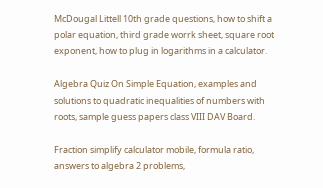McDougal Littell 10th grade questions, how to shift a polar equation, third grade worrk sheet, square root exponent, how to plug in logarithms in a calculator.

Algebra Quiz On Simple Equation, examples and solutions to quadratic inequalities of numbers with roots, sample guess papers class VIII DAV Board.

Fraction simplify calculator mobile, formula ratio, answers to algebra 2 problems,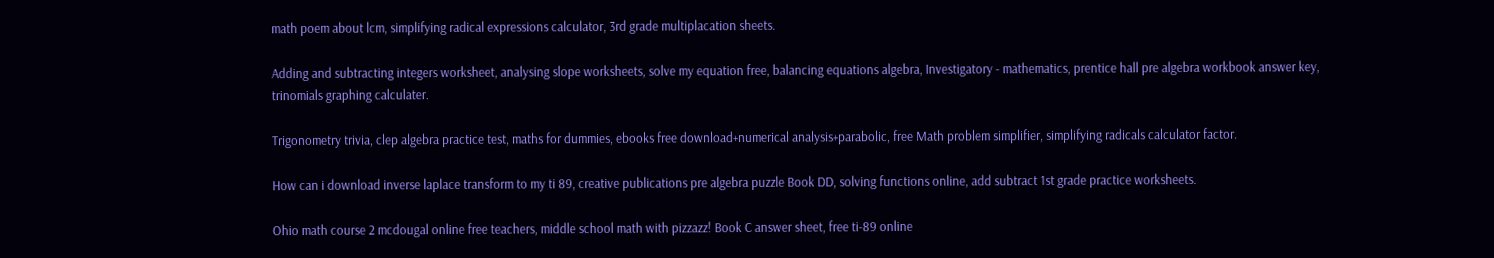math poem about lcm, simplifying radical expressions calculator, 3rd grade multiplacation sheets.

Adding and subtracting integers worksheet, analysing slope worksheets, solve my equation free, balancing equations algebra, Investigatory - mathematics, prentice hall pre algebra workbook answer key, trinomials graphing calculater.

Trigonometry trivia, clep algebra practice test, maths for dummies, ebooks free download+numerical analysis+parabolic, free Math problem simplifier, simplifying radicals calculator factor.

How can i download inverse laplace transform to my ti 89, creative publications pre algebra puzzle Book DD, solving functions online, add subtract 1st grade practice worksheets.

Ohio math course 2 mcdougal online free teachers, middle school math with pizzazz! Book C answer sheet, free ti-89 online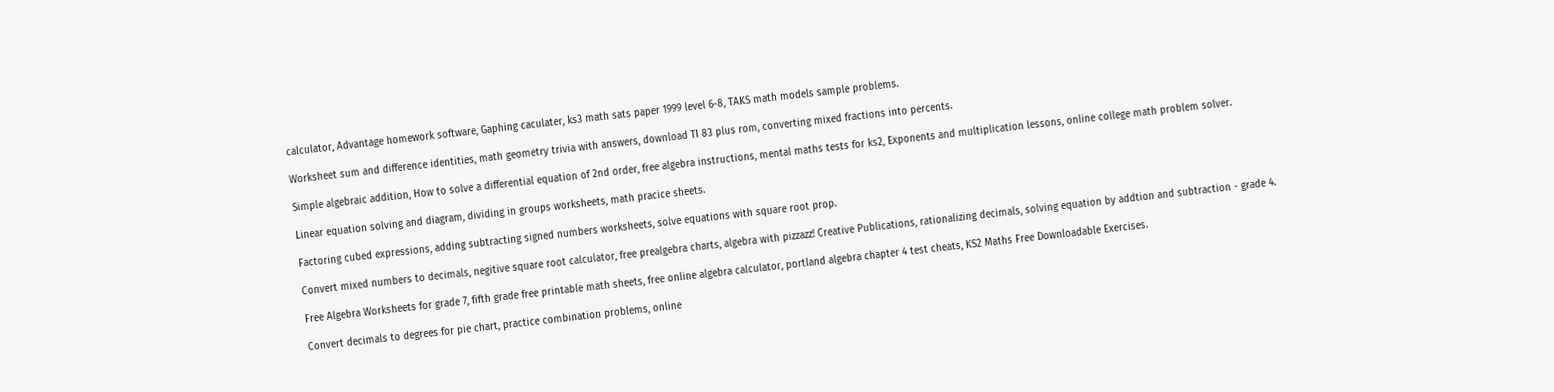calculator, Advantage homework software, Gaphing caculater, ks3 math sats paper 1999 level 6-8, TAKS math models sample problems.

Worksheet sum and difference identities, math geometry trivia with answers, download TI 83 plus rom, converting mixed fractions into percents.

Simple algebraic addition, How to solve a differential equation of 2nd order, free algebra instructions, mental maths tests for ks2, Exponents and multiplication lessons, online college math problem solver.

Linear equation solving and diagram, dividing in groups worksheets, math pracice sheets.

Factoring cubed expressions, adding subtracting signed numbers worksheets, solve equations with square root prop.

Convert mixed numbers to decimals, negitive square root calculator, free prealgebra charts, algebra with pizzazz! Creative Publications, rationalizing decimals, solving equation by addtion and subtraction - grade 4.

Free Algebra Worksheets for grade 7, fifth grade free printable math sheets, free online algebra calculator, portland algebra chapter 4 test cheats, KS2 Maths Free Downloadable Exercises.

Convert decimals to degrees for pie chart, practice combination problems, online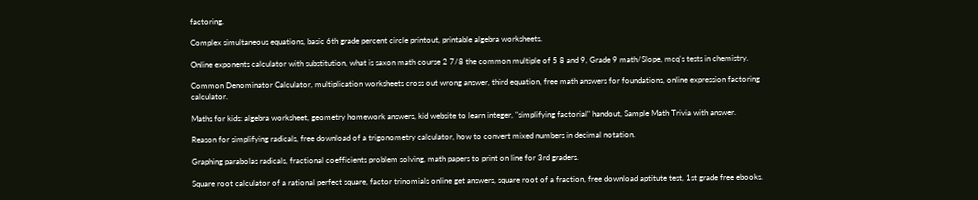factoring.

Complex simultaneous equations, basic 6th grade percent circle printout, printable algebra worksheets.

Online exponents calculator with substitution, what is saxon math course 2 7/8 the common multiple of 5 8 and 9, Grade 9 math/Slope, mcq's tests in chemistry.

Common Denominator Calculator, multiplication worksheets cross out wrong answer, third equation, free math answers for foundations, online expression factoring calculator.

Maths for kids: algebra worksheet, geometry homework answers, kid website to learn integer, "simplifying factorial" handout, Sample Math Trivia with answer.

Reason for simplifying radicals, free download of a trigonometry calculator, how to convert mixed numbers in decimal notation.

Graphing parabolas radicals, fractional coefficients problem solving, math papers to print on line for 3rd graders.

Square root calculator of a rational perfect square, factor trinomials online get answers, square root of a fraction, free download aptitute test, 1st grade free ebooks.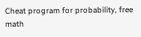Cheat program for probability, free math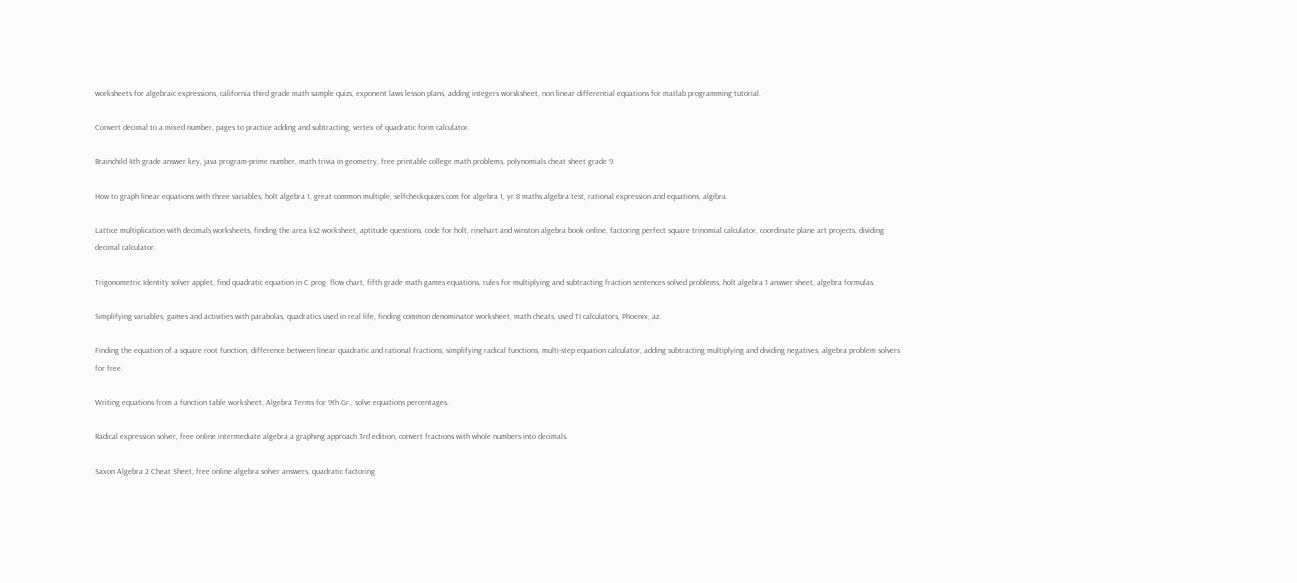worksheets for algebraic expressions, california third grade math sample quizs, exponent laws lesson plans, adding integers worsksheet, non linear differential equations for matlab programming tutorial.

Convert decimal to a mixed number, pages to practice adding and subtracting, vertex of quadratic form calculator.

Brainchild 4th grade answer key, java program-prime number, math trivia in geometry, free printable college math problems, polynomials cheat sheet grade 9.

How to graph linear equations with three variables, holt algebra 1, great common multiple, selfcheckquizes.com for algebra 1, yr 8 maths algebra test, rational expression and equations, algibra.

Lattice multiplication with decimals worksheets, finding the area ks2 worksheet, aptitude questions, code for holt, rinehart and winston algebra book online, factoring perfect square trinomial calculator, coordinate plane art projects, dividing decimal calculator.

Trigonometric Identity solver applet, find quadratic equation in C prog. flow chart, fifth grade math games equations, rules for multiplying and subtracting fraction sentences solved problems, holt algebra 1 answer sheet, algebra formulas.

Simplifying variables, games and activities with parabolas, quadratics used in real life, finding common denominator worksheet, math cheats, used TI calculators, Phoenix, az.

Finding the equation of a square root function, difference between linear quadratic and rational fractions, simplifying radical functions, multi-step equation calculator, adding subtracting multiplying and dividing negatives, algebra problem solvers for free.

Writing equations from a function table worksheet, Algebra Terms for 9th Gr., solve equations percentages.

Radical expression solver, free online intermediate algebra a graphing approach 3rd edition, convert fractions with whole numbers into decimals.

Saxon Algebra 2 Cheat Sheet, free online algebra solver answers, quadratic factoring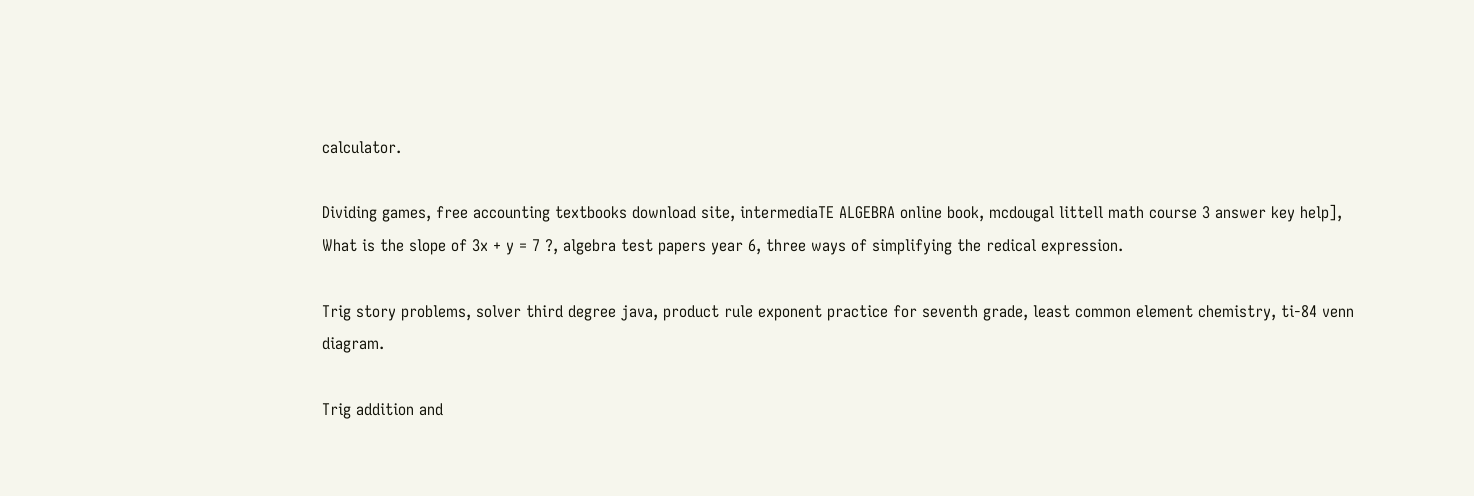calculator.

Dividing games, free accounting textbooks download site, intermediaTE ALGEBRA online book, mcdougal littell math course 3 answer key help], What is the slope of 3x + y = 7 ?, algebra test papers year 6, three ways of simplifying the redical expression.

Trig story problems, solver third degree java, product rule exponent practice for seventh grade, least common element chemistry, ti-84 venn diagram.

Trig addition and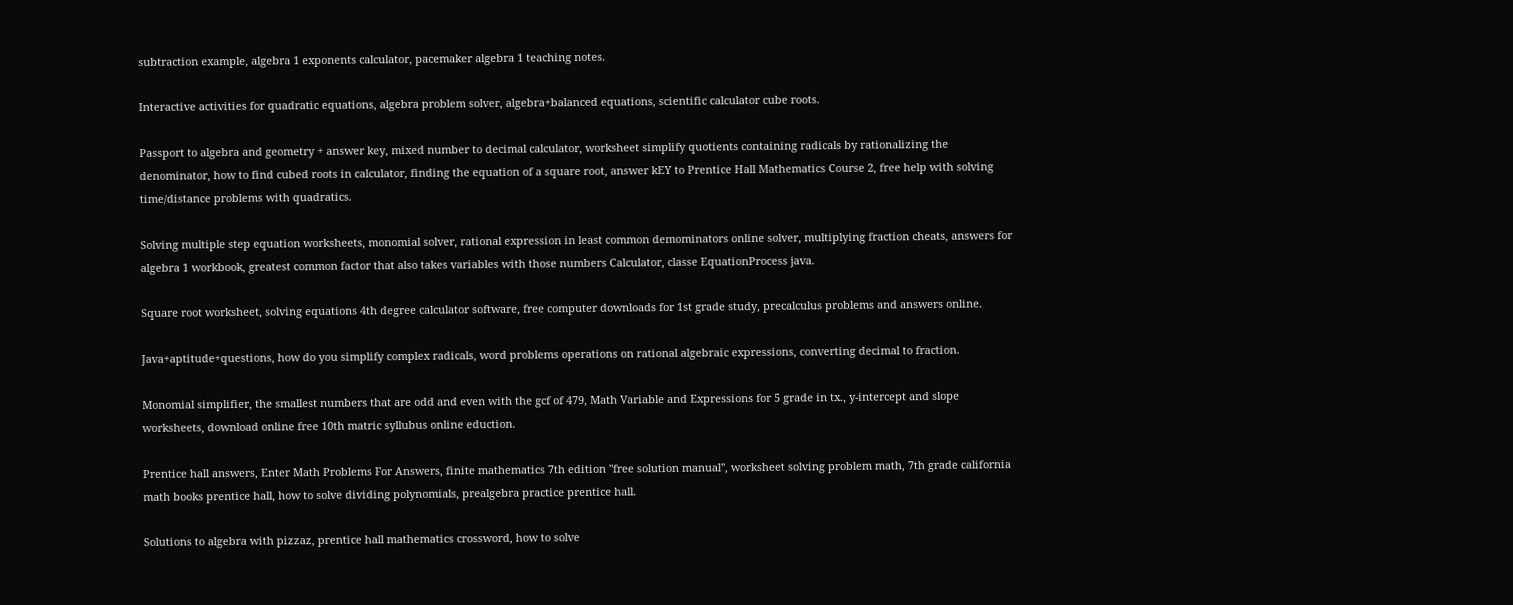subtraction example, algebra 1 exponents calculator, pacemaker algebra 1 teaching notes.

Interactive activities for quadratic equations, algebra problem solver, algebra+balanced equations, scientific calculator cube roots.

Passport to algebra and geometry + answer key, mixed number to decimal calculator, worksheet simplify quotients containing radicals by rationalizing the denominator, how to find cubed roots in calculator, finding the equation of a square root, answer kEY to Prentice Hall Mathematics Course 2, free help with solving time/distance problems with quadratics.

Solving multiple step equation worksheets, monomial solver, rational expression in least common demominators online solver, multiplying fraction cheats, answers for algebra 1 workbook, greatest common factor that also takes variables with those numbers Calculator, classe EquationProcess java.

Square root worksheet, solving equations 4th degree calculator software, free computer downloads for 1st grade study, precalculus problems and answers online.

Java+aptitude+questions, how do you simplify complex radicals, word problems operations on rational algebraic expressions, converting decimal to fraction.

Monomial simplifier, the smallest numbers that are odd and even with the gcf of 479, Math Variable and Expressions for 5 grade in tx., y-intercept and slope worksheets, download online free 10th matric syllubus online eduction.

Prentice hall answers, Enter Math Problems For Answers, finite mathematics 7th edition "free solution manual", worksheet solving problem math, 7th grade california math books prentice hall, how to solve dividing polynomials, prealgebra practice prentice hall.

Solutions to algebra with pizzaz, prentice hall mathematics crossword, how to solve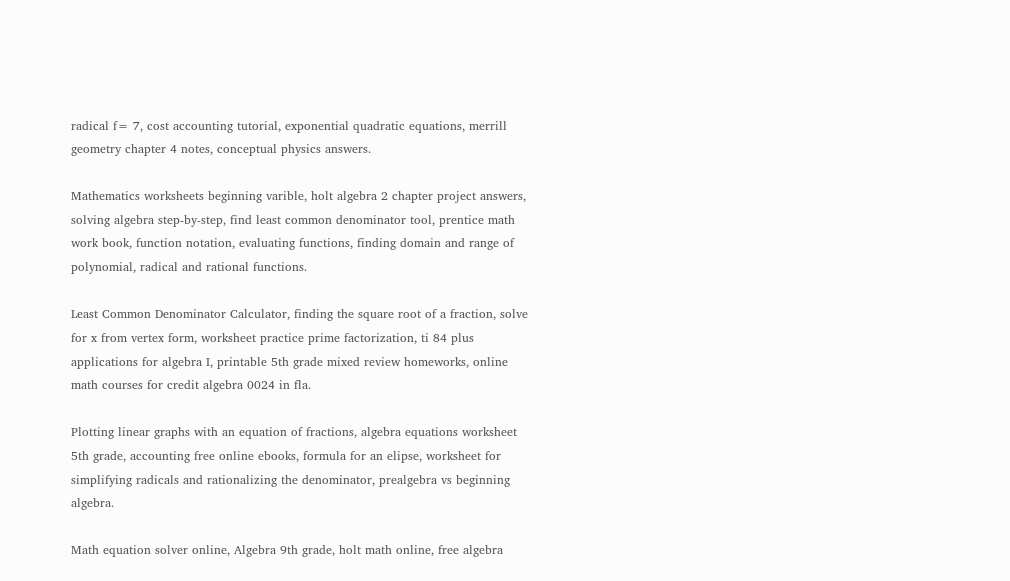radical f= 7, cost accounting tutorial, exponential quadratic equations, merrill geometry chapter 4 notes, conceptual physics answers.

Mathematics worksheets beginning varible, holt algebra 2 chapter project answers, solving algebra step-by-step, find least common denominator tool, prentice math work book, function notation, evaluating functions, finding domain and range of polynomial, radical and rational functions.

Least Common Denominator Calculator, finding the square root of a fraction, solve for x from vertex form, worksheet practice prime factorization, ti 84 plus applications for algebra I, printable 5th grade mixed review homeworks, online math courses for credit algebra 0024 in fla.

Plotting linear graphs with an equation of fractions, algebra equations worksheet 5th grade, accounting free online ebooks, formula for an elipse, worksheet for simplifying radicals and rationalizing the denominator, prealgebra vs beginning algebra.

Math equation solver online, Algebra 9th grade, holt math online, free algebra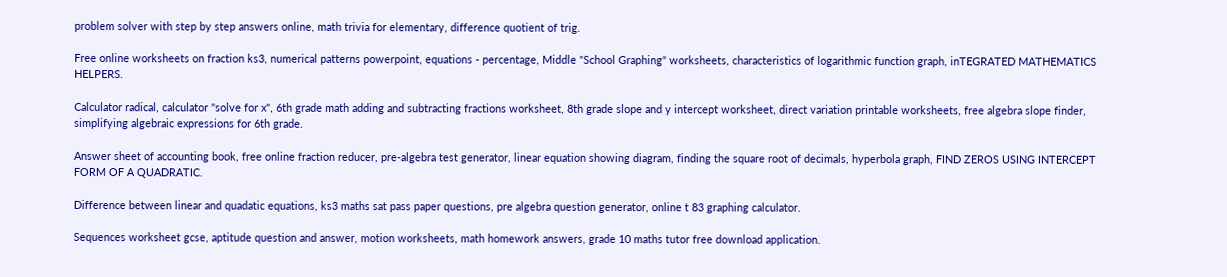problem solver with step by step answers online, math trivia for elementary, difference quotient of trig.

Free online worksheets on fraction ks3, numerical patterns powerpoint, equations - percentage, Middle "School Graphing" worksheets, characteristics of logarithmic function graph, inTEGRATED MATHEMATICS HELPERS.

Calculator radical, calculator "solve for x", 6th grade math adding and subtracting fractions worksheet, 8th grade slope and y intercept worksheet, direct variation printable worksheets, free algebra slope finder, simplifying algebraic expressions for 6th grade.

Answer sheet of accounting book, free online fraction reducer, pre-algebra test generator, linear equation showing diagram, finding the square root of decimals, hyperbola graph, FIND ZEROS USING INTERCEPT FORM OF A QUADRATIC.

Difference between linear and quadatic equations, ks3 maths sat pass paper questions, pre algebra question generator, online t 83 graphing calculator.

Sequences worksheet gcse, aptitude question and answer, motion worksheets, math homework answers, grade 10 maths tutor free download application.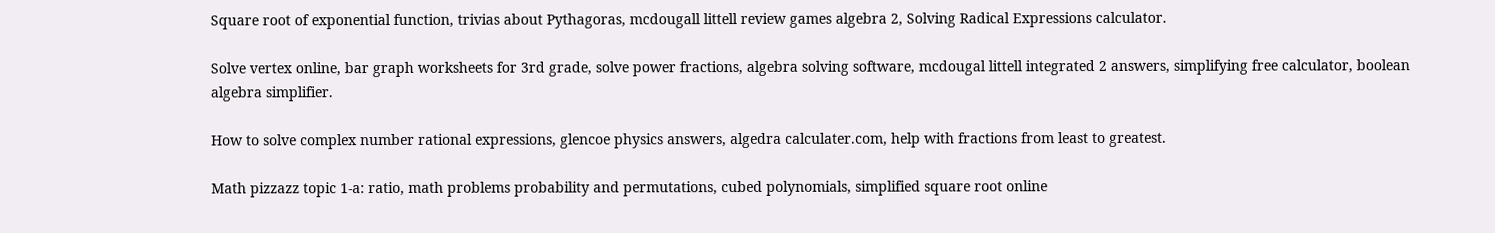Square root of exponential function, trivias about Pythagoras, mcdougall littell review games algebra 2, Solving Radical Expressions calculator.

Solve vertex online, bar graph worksheets for 3rd grade, solve power fractions, algebra solving software, mcdougal littell integrated 2 answers, simplifying free calculator, boolean algebra simplifier.

How to solve complex number rational expressions, glencoe physics answers, algedra calculater.com, help with fractions from least to greatest.

Math pizzazz topic 1-a: ratio, math problems probability and permutations, cubed polynomials, simplified square root online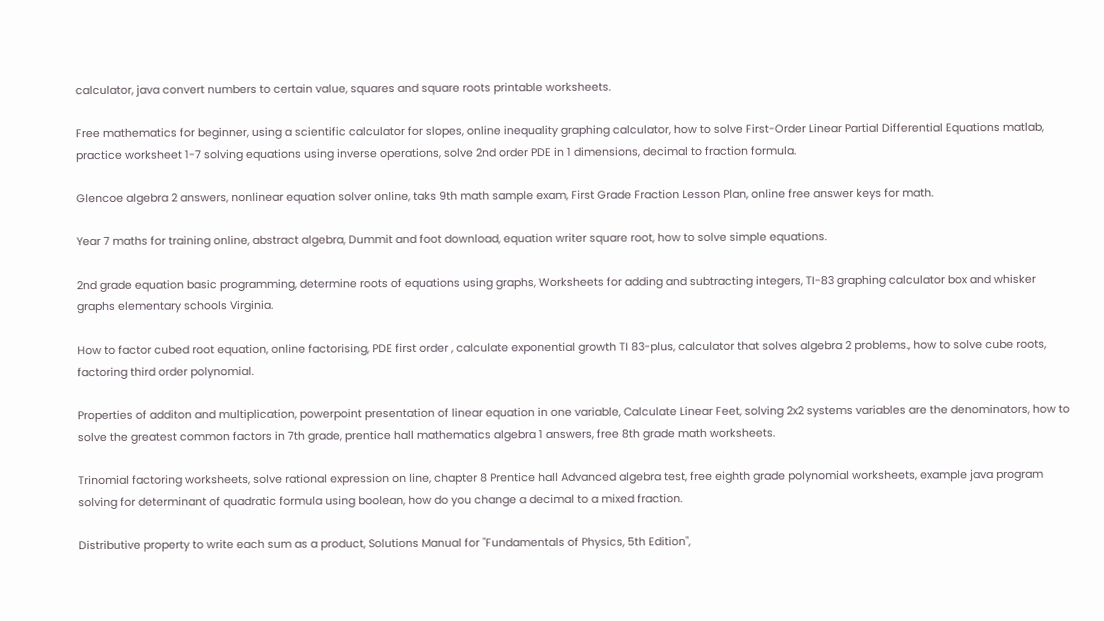calculator, java convert numbers to certain value, squares and square roots printable worksheets.

Free mathematics for beginner, using a scientific calculator for slopes, online inequality graphing calculator, how to solve First-Order Linear Partial Differential Equations matlab, practice worksheet 1-7 solving equations using inverse operations, solve 2nd order PDE in 1 dimensions, decimal to fraction formula.

Glencoe algebra 2 answers, nonlinear equation solver online, taks 9th math sample exam, First Grade Fraction Lesson Plan, online free answer keys for math.

Year 7 maths for training online, abstract algebra, Dummit and foot download, equation writer square root, how to solve simple equations.

2nd grade equation basic programming, determine roots of equations using graphs, Worksheets for adding and subtracting integers, TI-83 graphing calculator box and whisker graphs elementary schools Virginia.

How to factor cubed root equation, online factorising, PDE first order , calculate exponential growth TI 83-plus, calculator that solves algebra 2 problems., how to solve cube roots, factoring third order polynomial.

Properties of additon and multiplication, powerpoint presentation of linear equation in one variable, Calculate Linear Feet, solving 2x2 systems variables are the denominators, how to solve the greatest common factors in 7th grade, prentice hall mathematics algebra 1 answers, free 8th grade math worksheets.

Trinomial factoring worksheets, solve rational expression on line, chapter 8 Prentice hall Advanced algebra test, free eighth grade polynomial worksheets, example java program solving for determinant of quadratic formula using boolean, how do you change a decimal to a mixed fraction.

Distributive property to write each sum as a product, Solutions Manual for "Fundamentals of Physics, 5th Edition",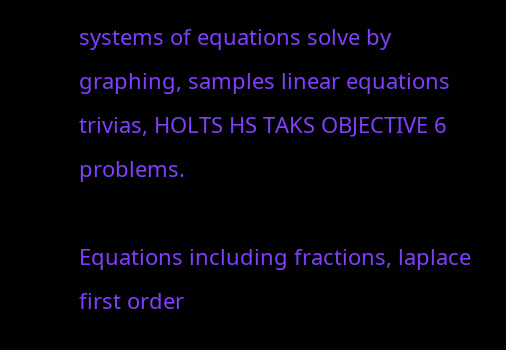systems of equations solve by graphing, samples linear equations trivias, HOLTS HS TAKS OBJECTIVE 6 problems.

Equations including fractions, laplace first order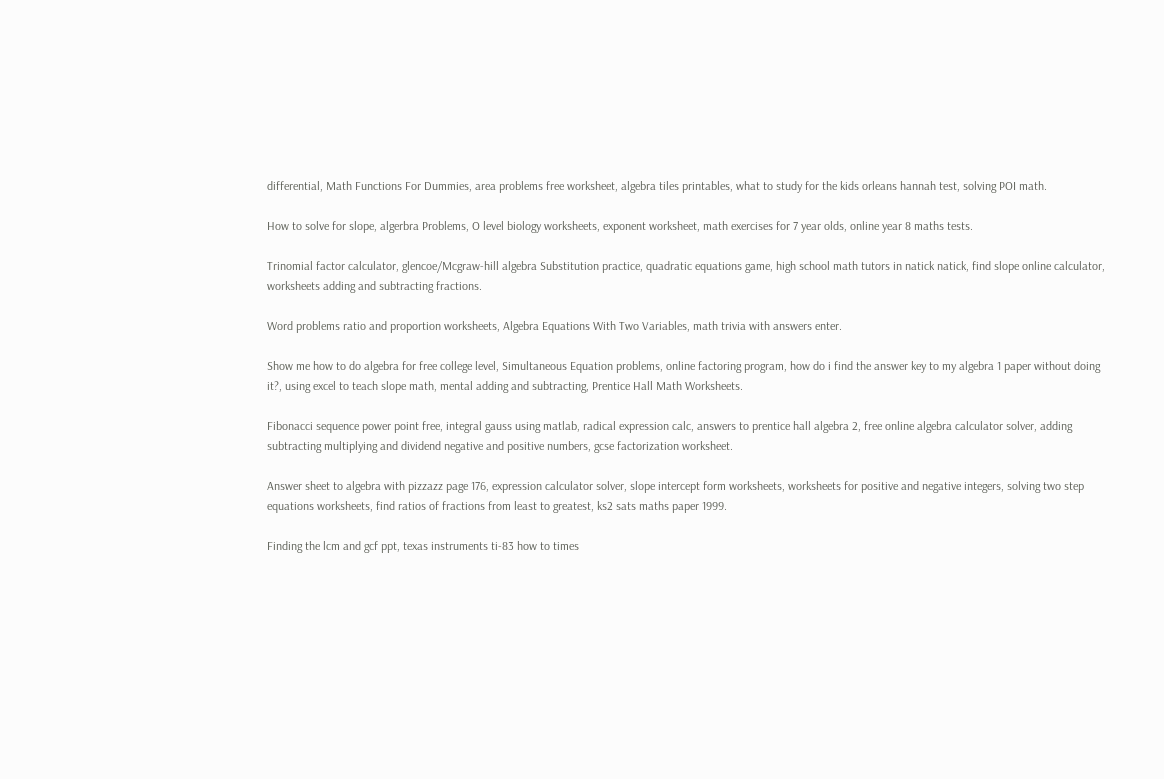differential, Math Functions For Dummies, area problems free worksheet, algebra tiles printables, what to study for the kids orleans hannah test, solving POI math.

How to solve for slope, algerbra Problems, O level biology worksheets, exponent worksheet, math exercises for 7 year olds, online year 8 maths tests.

Trinomial factor calculator, glencoe/Mcgraw-hill algebra Substitution practice, quadratic equations game, high school math tutors in natick natick, find slope online calculator, worksheets adding and subtracting fractions.

Word problems ratio and proportion worksheets, Algebra Equations With Two Variables, math trivia with answers enter.

Show me how to do algebra for free college level, Simultaneous Equation problems, online factoring program, how do i find the answer key to my algebra 1 paper without doing it?, using excel to teach slope math, mental adding and subtracting, Prentice Hall Math Worksheets.

Fibonacci sequence power point free, integral gauss using matlab, radical expression calc, answers to prentice hall algebra 2, free online algebra calculator solver, adding subtracting multiplying and dividend negative and positive numbers, gcse factorization worksheet.

Answer sheet to algebra with pizzazz page 176, expression calculator solver, slope intercept form worksheets, worksheets for positive and negative integers, solving two step equations worksheets, find ratios of fractions from least to greatest, ks2 sats maths paper 1999.

Finding the lcm and gcf ppt, texas instruments ti-83 how to times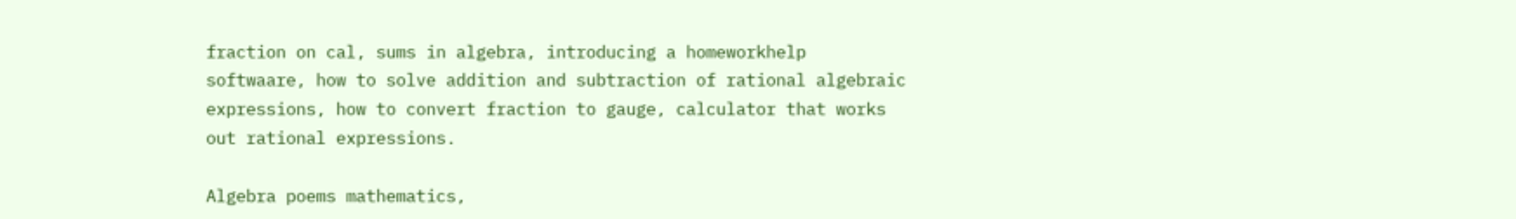fraction on cal, sums in algebra, introducing a homeworkhelp softwaare, how to solve addition and subtraction of rational algebraic expressions, how to convert fraction to gauge, calculator that works out rational expressions.

Algebra poems mathematics,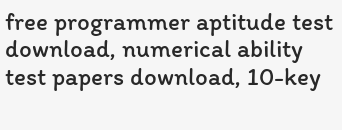free programmer aptitude test download, numerical ability test papers download, 10-key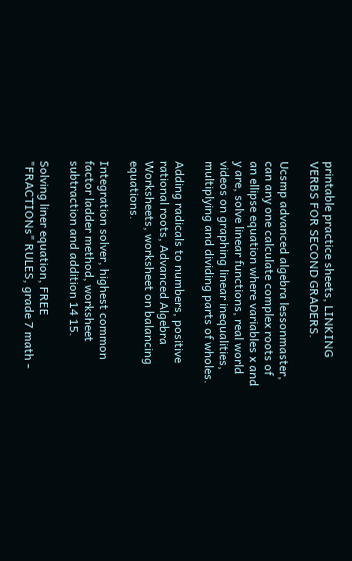printable practice sheets, LINKING VERBS FOR SECOND GRADERS.

Ucsmp advanced algebra lessonmaster, can any one calculate complex roots of an ellipse equation where variables x and y are, solve linear functions, real world videos on graphing linear inequalities, multiplying and dividing parts of wholes.

Adding radicals to numbers, positive rational roots, Advanced Algebra Worksheets, worksheet on balancing equations.

Integration solver, highest common factor ladder method, worksheet subtraction and addition 14 15.

Solving liner equation, FREE "FRACTIONs" RULES, grade 7 math -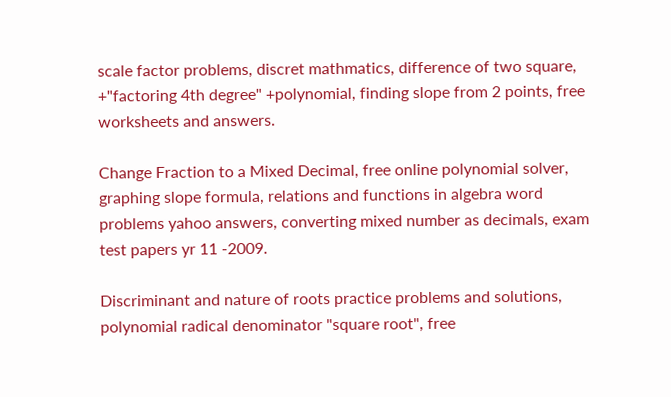scale factor problems, discret mathmatics, difference of two square, +"factoring 4th degree" +polynomial, finding slope from 2 points, free worksheets and answers.

Change Fraction to a Mixed Decimal, free online polynomial solver, graphing slope formula, relations and functions in algebra word problems yahoo answers, converting mixed number as decimals, exam test papers yr 11 -2009.

Discriminant and nature of roots practice problems and solutions, polynomial radical denominator "square root", free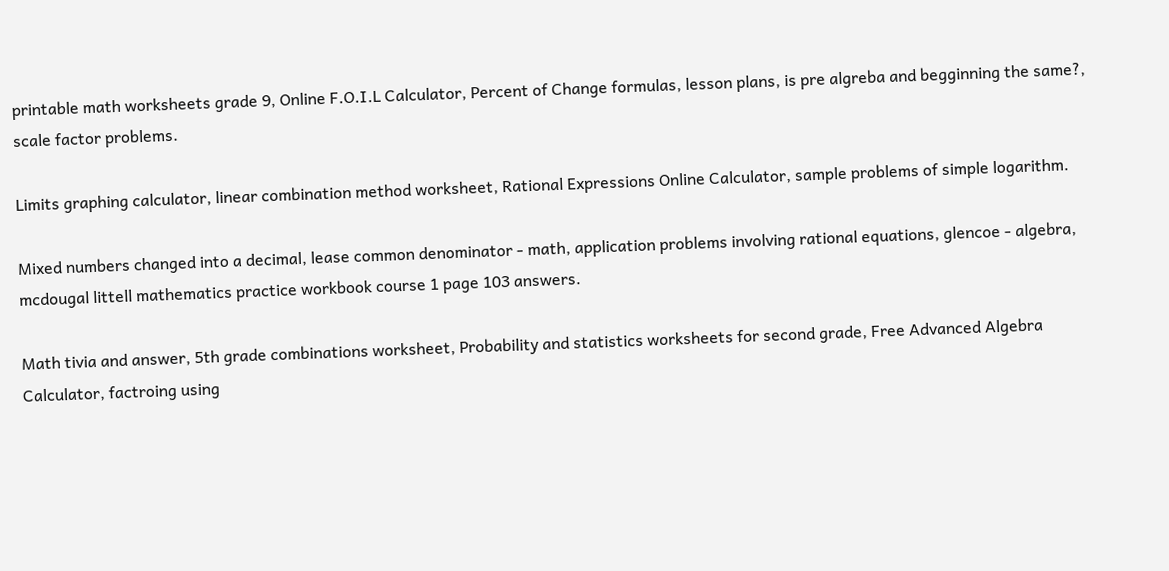printable math worksheets grade 9, Online F.O.I.L Calculator, Percent of Change formulas, lesson plans, is pre algreba and begginning the same?, scale factor problems.

Limits graphing calculator, linear combination method worksheet, Rational Expressions Online Calculator, sample problems of simple logarithm.

Mixed numbers changed into a decimal, lease common denominator - math, application problems involving rational equations, glencoe - algebra, mcdougal littell mathematics practice workbook course 1 page 103 answers.

Math tivia and answer, 5th grade combinations worksheet, Probability and statistics worksheets for second grade, Free Advanced Algebra Calculator, factroing using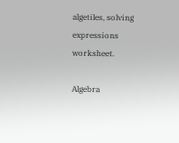algetiles, solving expressions worksheet.

Algebra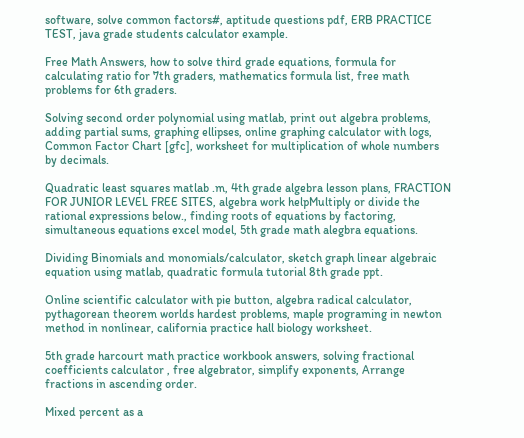software, solve common factors#, aptitude questions pdf, ERB PRACTICE TEST, java grade students calculator example.

Free Math Answers, how to solve third grade equations, formula for calculating ratio for 7th graders, mathematics formula list, free math problems for 6th graders.

Solving second order polynomial using matlab, print out algebra problems, adding partial sums, graphing ellipses, online graphing calculator with logs, Common Factor Chart [gfc], worksheet for multiplication of whole numbers by decimals.

Quadratic least squares matlab .m, 4th grade algebra lesson plans, FRACTION FOR JUNIOR LEVEL FREE SITES, algebra work helpMultiply or divide the rational expressions below., finding roots of equations by factoring, simultaneous equations excel model, 5th grade math alegbra equations.

Dividing Binomials and monomials/calculator, sketch graph linear algebraic equation using matlab, quadratic formula tutorial 8th grade ppt.

Online scientific calculator with pie button, algebra radical calculator, pythagorean theorem worlds hardest problems, maple programing in newton method in nonlinear, california practice hall biology worksheet.

5th grade harcourt math practice workbook answers, solving fractional coefficients calculator , free algebrator, simplify exponents, Arrange fractions in ascending order.

Mixed percent as a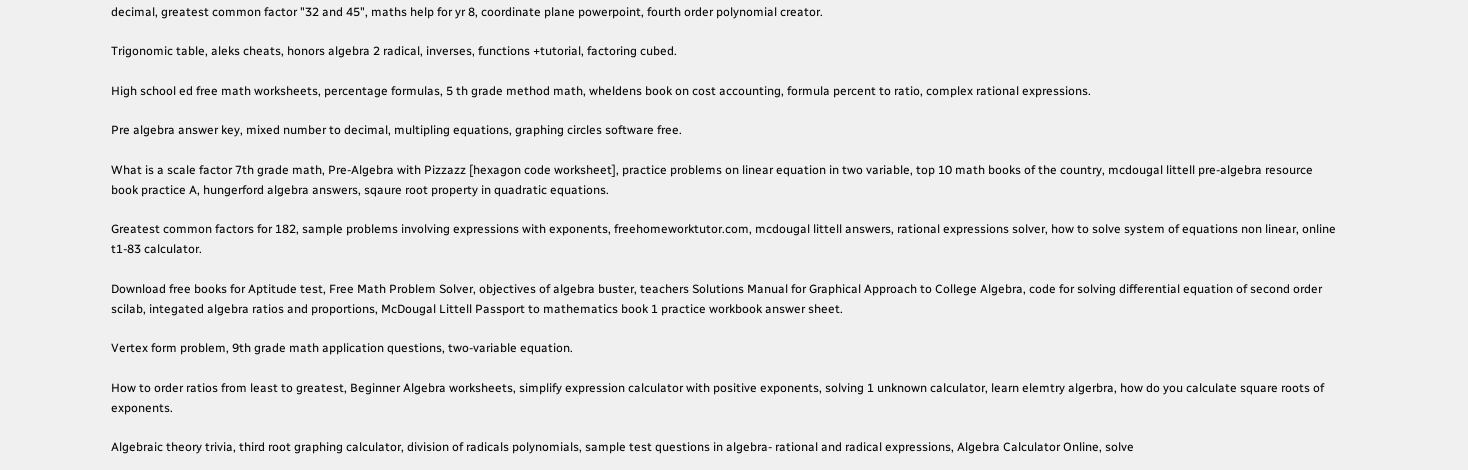decimal, greatest common factor "32 and 45", maths help for yr 8, coordinate plane powerpoint, fourth order polynomial creator.

Trigonomic table, aleks cheats, honors algebra 2 radical, inverses, functions +tutorial, factoring cubed.

High school ed free math worksheets, percentage formulas, 5 th grade method math, wheldens book on cost accounting, formula percent to ratio, complex rational expressions.

Pre algebra answer key, mixed number to decimal, multipling equations, graphing circles software free.

What is a scale factor 7th grade math, Pre-Algebra with Pizzazz [hexagon code worksheet], practice problems on linear equation in two variable, top 10 math books of the country, mcdougal littell pre-algebra resource book practice A, hungerford algebra answers, sqaure root property in quadratic equations.

Greatest common factors for 182, sample problems involving expressions with exponents, freehomeworktutor.com, mcdougal littell answers, rational expressions solver, how to solve system of equations non linear, online t1-83 calculator.

Download free books for Aptitude test, Free Math Problem Solver, objectives of algebra buster, teachers Solutions Manual for Graphical Approach to College Algebra, code for solving differential equation of second order scilab, integated algebra ratios and proportions, McDougal Littell Passport to mathematics book 1 practice workbook answer sheet.

Vertex form problem, 9th grade math application questions, two-variable equation.

How to order ratios from least to greatest, Beginner Algebra worksheets, simplify expression calculator with positive exponents, solving 1 unknown calculator, learn elemtry algerbra, how do you calculate square roots of exponents.

Algebraic theory trivia, third root graphing calculator, division of radicals polynomials, sample test questions in algebra- rational and radical expressions, Algebra Calculator Online, solve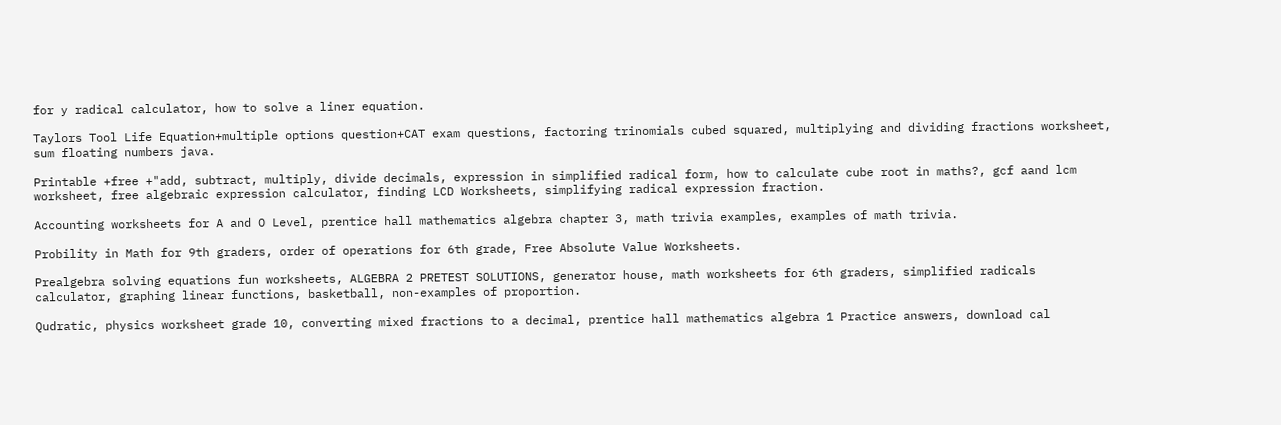for y radical calculator, how to solve a liner equation.

Taylors Tool Life Equation+multiple options question+CAT exam questions, factoring trinomials cubed squared, multiplying and dividing fractions worksheet, sum floating numbers java.

Printable +free +"add, subtract, multiply, divide decimals, expression in simplified radical form, how to calculate cube root in maths?, gcf aand lcm worksheet, free algebraic expression calculator, finding LCD Worksheets, simplifying radical expression fraction.

Accounting worksheets for A and O Level, prentice hall mathematics algebra chapter 3, math trivia examples, examples of math trivia.

Probility in Math for 9th graders, order of operations for 6th grade, Free Absolute Value Worksheets.

Prealgebra solving equations fun worksheets, ALGEBRA 2 PRETEST SOLUTIONS, generator house, math worksheets for 6th graders, simplified radicals calculator, graphing linear functions, basketball, non-examples of proportion.

Qudratic, physics worksheet grade 10, converting mixed fractions to a decimal, prentice hall mathematics algebra 1 Practice answers, download cal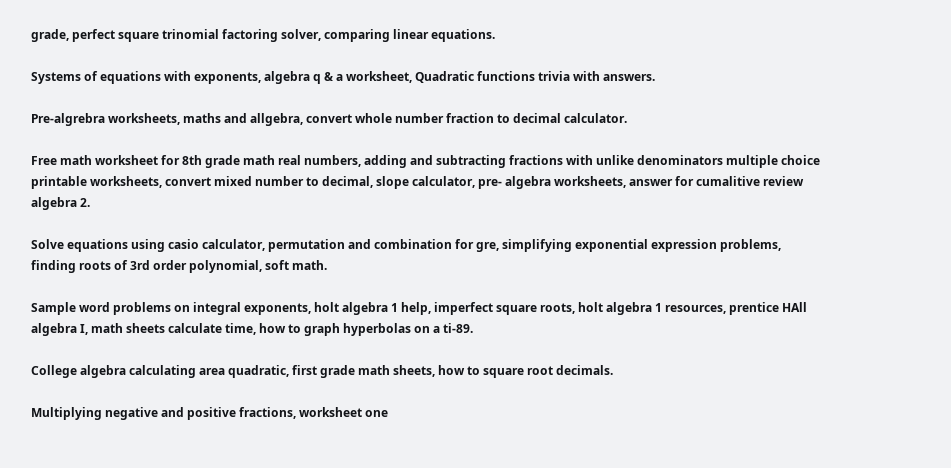grade, perfect square trinomial factoring solver, comparing linear equations.

Systems of equations with exponents, algebra q & a worksheet, Quadratic functions trivia with answers.

Pre-algrebra worksheets, maths and allgebra, convert whole number fraction to decimal calculator.

Free math worksheet for 8th grade math real numbers, adding and subtracting fractions with unlike denominators multiple choice printable worksheets, convert mixed number to decimal, slope calculator, pre- algebra worksheets, answer for cumalitive review algebra 2.

Solve equations using casio calculator, permutation and combination for gre, simplifying exponential expression problems, finding roots of 3rd order polynomial, soft math.

Sample word problems on integral exponents, holt algebra 1 help, imperfect square roots, holt algebra 1 resources, prentice HAll algebra I, math sheets calculate time, how to graph hyperbolas on a ti-89.

College algebra calculating area quadratic, first grade math sheets, how to square root decimals.

Multiplying negative and positive fractions, worksheet one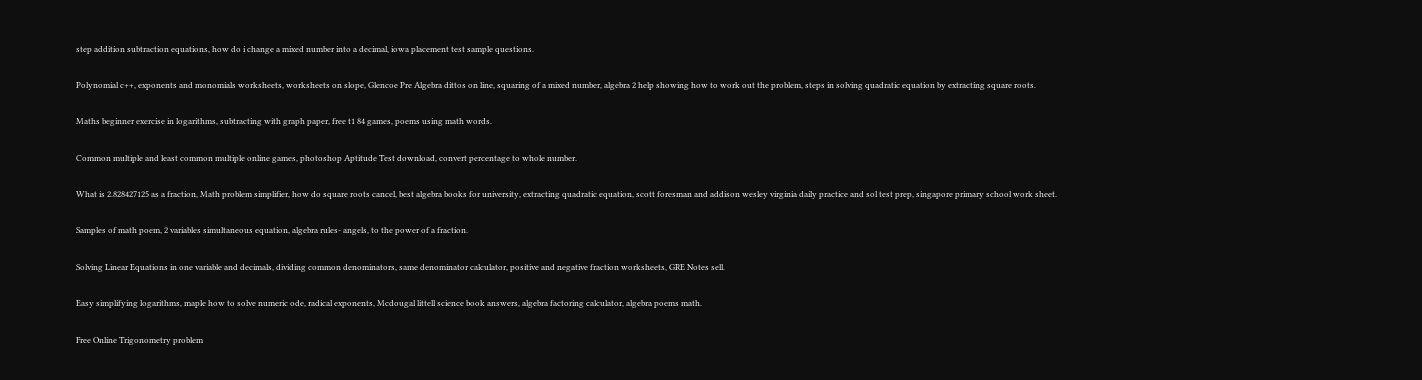step addition subtraction equations, how do i change a mixed number into a decimal, iowa placement test sample questions.

Polynomial c++, exponents and monomials worksheets, worksheets on slope, Glencoe Pre Algebra dittos on line, squaring of a mixed number, algebra 2 help showing how to work out the problem, steps in solving quadratic equation by extracting square roots.

Maths beginner exercise in logarithms, subtracting with graph paper, free t1 84 games, poems using math words.

Common multiple and least common multiple online games, photoshop Aptitude Test download, convert percentage to whole number.

What is 2.828427125 as a fraction, Math problem simplifier, how do square roots cancel, best algebra books for university, extracting quadratic equation, scott foresman and addison wesley virginia daily practice and sol test prep, singapore primary school work sheet.

Samples of math poem, 2 variables simultaneous equation, algebra rules- angels, to the power of a fraction.

Solving Linear Equations in one variable and decimals, dividing common denominators, same denominator calculator, positive and negative fraction worksheets, GRE Notes sell.

Easy simplifying logarithms, maple how to solve numeric ode, radical exponents, Mcdougal littell science book answers, algebra factoring calculator, algebra poems math.

Free Online Trigonometry problem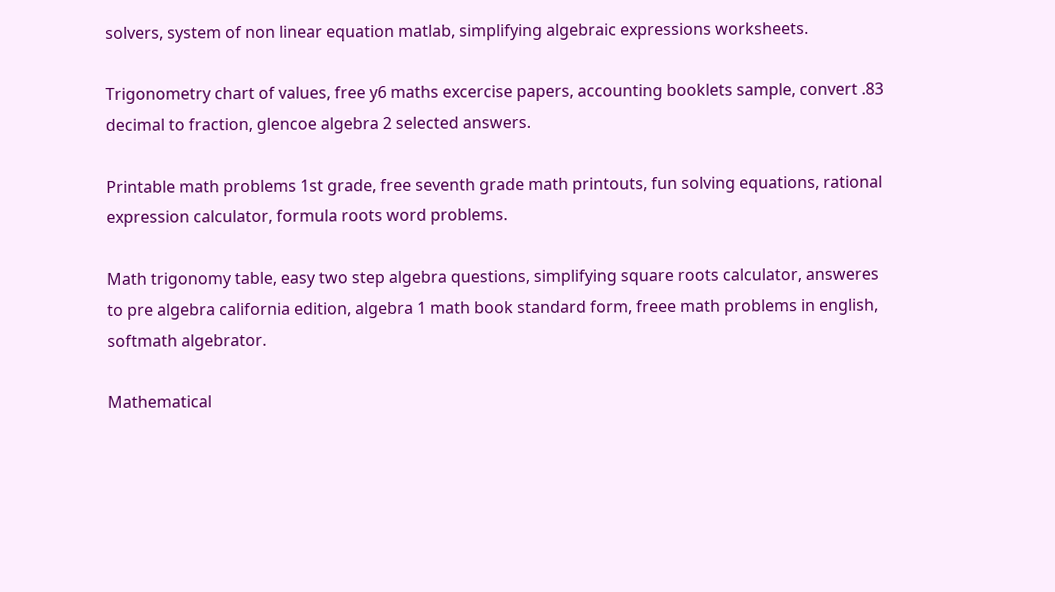solvers, system of non linear equation matlab, simplifying algebraic expressions worksheets.

Trigonometry chart of values, free y6 maths excercise papers, accounting booklets sample, convert .83 decimal to fraction, glencoe algebra 2 selected answers.

Printable math problems 1st grade, free seventh grade math printouts, fun solving equations, rational expression calculator, formula roots word problems.

Math trigonomy table, easy two step algebra questions, simplifying square roots calculator, answeres to pre algebra california edition, algebra 1 math book standard form, freee math problems in english, softmath algebrator.

Mathematical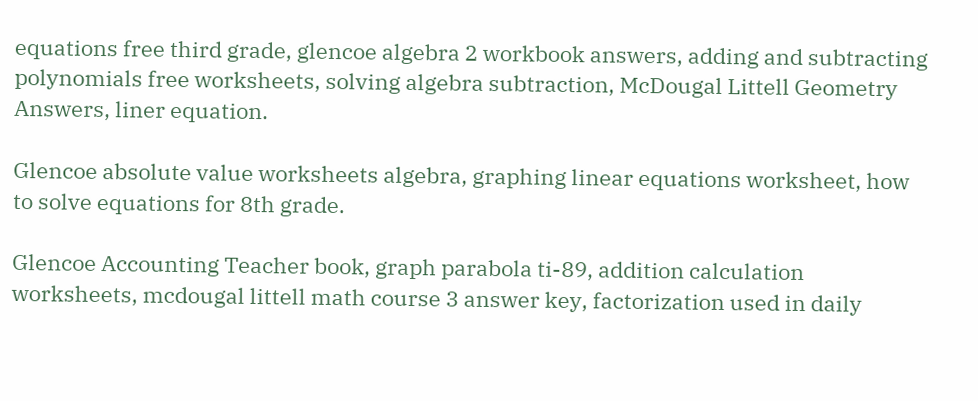equations free third grade, glencoe algebra 2 workbook answers, adding and subtracting polynomials free worksheets, solving algebra subtraction, McDougal Littell Geometry Answers, liner equation.

Glencoe absolute value worksheets algebra, graphing linear equations worksheet, how to solve equations for 8th grade.

Glencoe Accounting Teacher book, graph parabola ti-89, addition calculation worksheets, mcdougal littell math course 3 answer key, factorization used in daily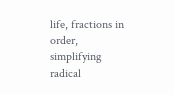life, fractions in order, simplifying radical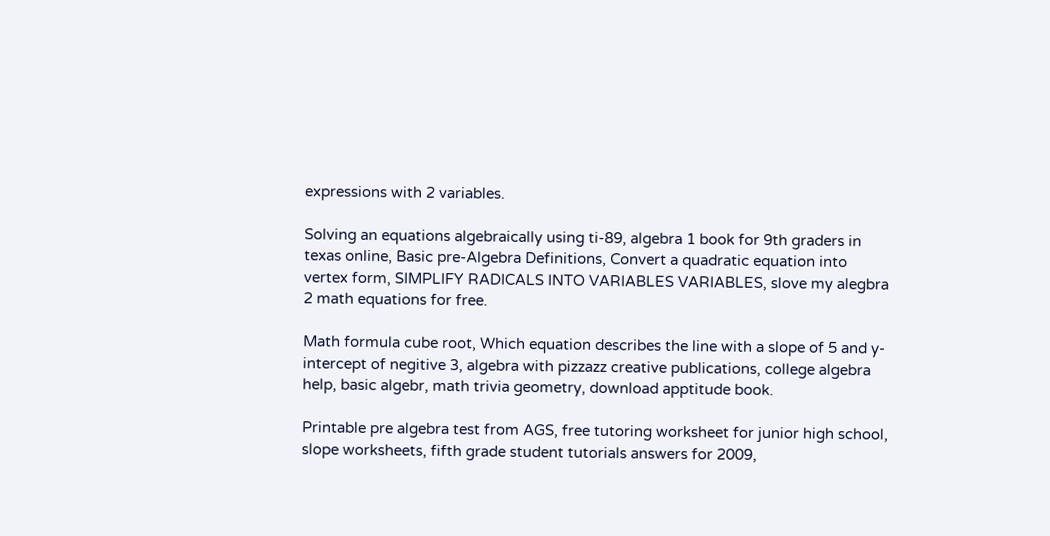expressions with 2 variables.

Solving an equations algebraically using ti-89, algebra 1 book for 9th graders in texas online, Basic pre-Algebra Definitions, Convert a quadratic equation into vertex form, SIMPLIFY RADICALS INTO VARIABLES VARIABLES, slove my alegbra 2 math equations for free.

Math formula cube root, Which equation describes the line with a slope of 5 and y-intercept of negitive 3, algebra with pizzazz creative publications, college algebra help, basic algebr, math trivia geometry, download apptitude book.

Printable pre algebra test from AGS, free tutoring worksheet for junior high school, slope worksheets, fifth grade student tutorials answers for 2009,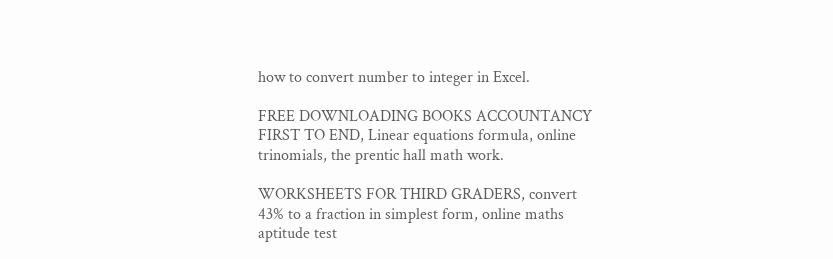how to convert number to integer in Excel.

FREE DOWNLOADING BOOKS ACCOUNTANCY FIRST TO END, Linear equations formula, online trinomials, the prentic hall math work.

WORKSHEETS FOR THIRD GRADERS, convert 43% to a fraction in simplest form, online maths aptitude test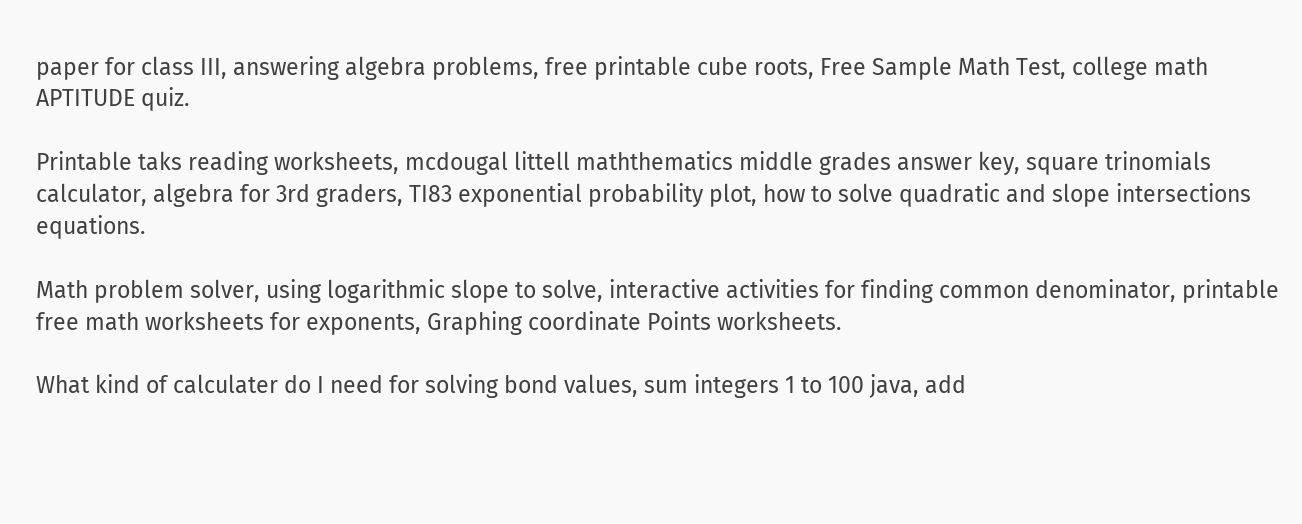paper for class III, answering algebra problems, free printable cube roots, Free Sample Math Test, college math APTITUDE quiz.

Printable taks reading worksheets, mcdougal littell maththematics middle grades answer key, square trinomials calculator, algebra for 3rd graders, TI83 exponential probability plot, how to solve quadratic and slope intersections equations.

Math problem solver, using logarithmic slope to solve, interactive activities for finding common denominator, printable free math worksheets for exponents, Graphing coordinate Points worksheets.

What kind of calculater do I need for solving bond values, sum integers 1 to 100 java, add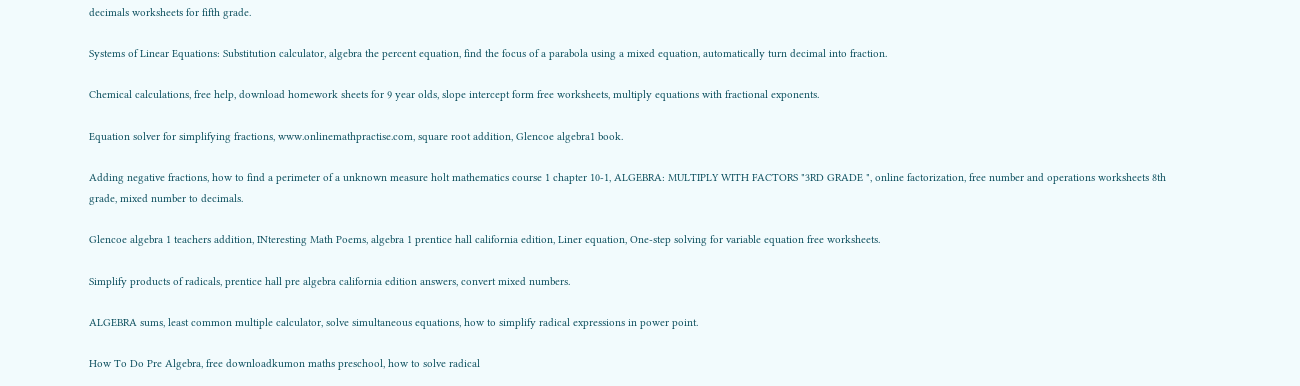decimals worksheets for fifth grade.

Systems of Linear Equations: Substitution calculator, algebra the percent equation, find the focus of a parabola using a mixed equation, automatically turn decimal into fraction.

Chemical calculations, free help, download homework sheets for 9 year olds, slope intercept form free worksheets, multiply equations with fractional exponents.

Equation solver for simplifying fractions, www.onlinemathpractise.com, square root addition, Glencoe algebra1 book.

Adding negative fractions, how to find a perimeter of a unknown measure holt mathematics course 1 chapter 10-1, ALGEBRA: MULTIPLY WITH FACTORS "3RD GRADE ", online factorization, free number and operations worksheets 8th grade, mixed number to decimals.

Glencoe algebra 1 teachers addition, INteresting Math Poems, algebra 1 prentice hall california edition, Liner equation, One-step solving for variable equation free worksheets.

Simplify products of radicals, prentice hall pre algebra california edition answers, convert mixed numbers.

ALGEBRA sums, least common multiple calculator, solve simultaneous equations, how to simplify radical expressions in power point.

How To Do Pre Algebra, free downloadkumon maths preschool, how to solve radical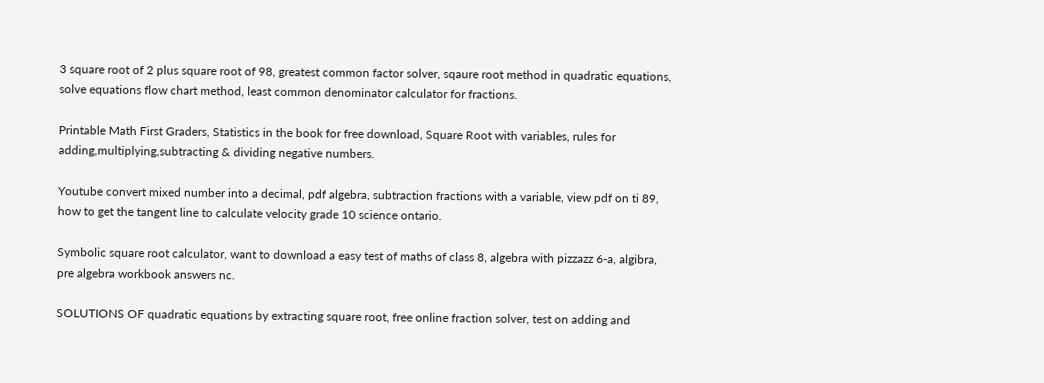3 square root of 2 plus square root of 98, greatest common factor solver, sqaure root method in quadratic equations, solve equations flow chart method, least common denominator calculator for fractions.

Printable Math First Graders, Statistics in the book for free download, Square Root with variables, rules for adding,multiplying,subtracting & dividing negative numbers.

Youtube convert mixed number into a decimal, pdf algebra, subtraction fractions with a variable, view pdf on ti 89, how to get the tangent line to calculate velocity grade 10 science ontario.

Symbolic square root calculator, want to download a easy test of maths of class 8, algebra with pizzazz 6-a, algibra, pre algebra workbook answers nc.

SOLUTIONS OF quadratic equations by extracting square root, free online fraction solver, test on adding and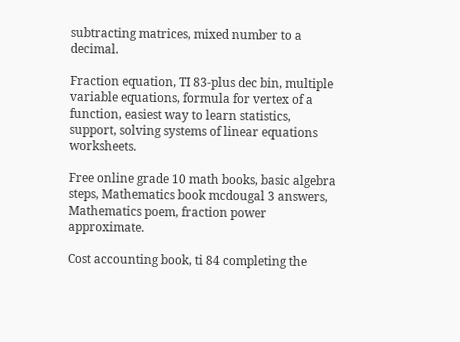subtracting matrices, mixed number to a decimal.

Fraction equation, TI 83-plus dec bin, multiple variable equations, formula for vertex of a function, easiest way to learn statistics, support, solving systems of linear equations worksheets.

Free online grade 10 math books, basic algebra steps, Mathematics book mcdougal 3 answers, Mathematics poem, fraction power approximate.

Cost accounting book, ti 84 completing the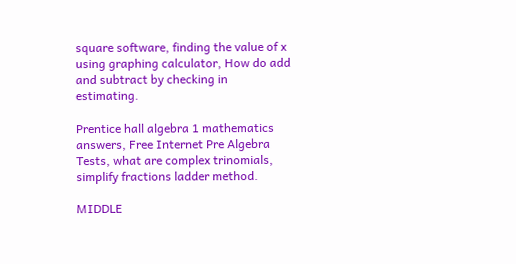square software, finding the value of x using graphing calculator, How do add and subtract by checking in estimating.

Prentice hall algebra 1 mathematics answers, Free Internet Pre Algebra Tests, what are complex trinomials, simplify fractions ladder method.

MIDDLE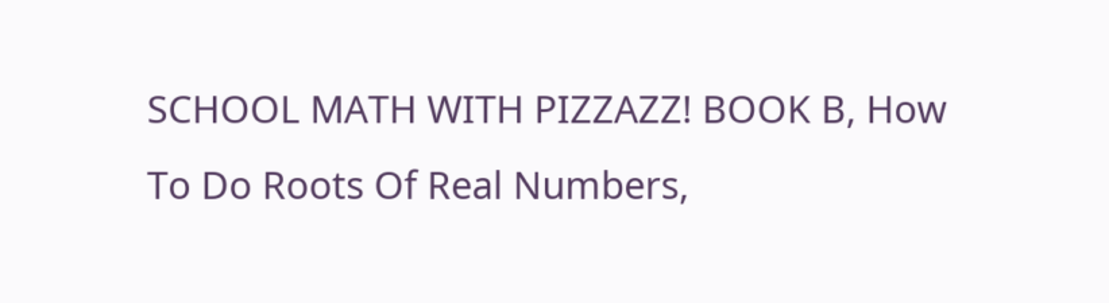SCHOOL MATH WITH PIZZAZZ! BOOK B, How To Do Roots Of Real Numbers,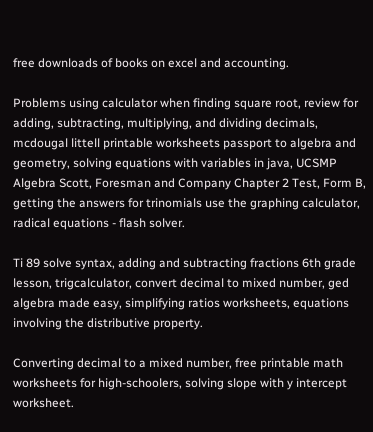free downloads of books on excel and accounting.

Problems using calculator when finding square root, review for adding, subtracting, multiplying, and dividing decimals, mcdougal littell printable worksheets passport to algebra and geometry, solving equations with variables in java, UCSMP Algebra Scott, Foresman and Company Chapter 2 Test, Form B, getting the answers for trinomials use the graphing calculator, radical equations - flash solver.

Ti 89 solve syntax, adding and subtracting fractions 6th grade lesson, trigcalculator, convert decimal to mixed number, ged algebra made easy, simplifying ratios worksheets, equations involving the distributive property.

Converting decimal to a mixed number, free printable math worksheets for high-schoolers, solving slope with y intercept worksheet.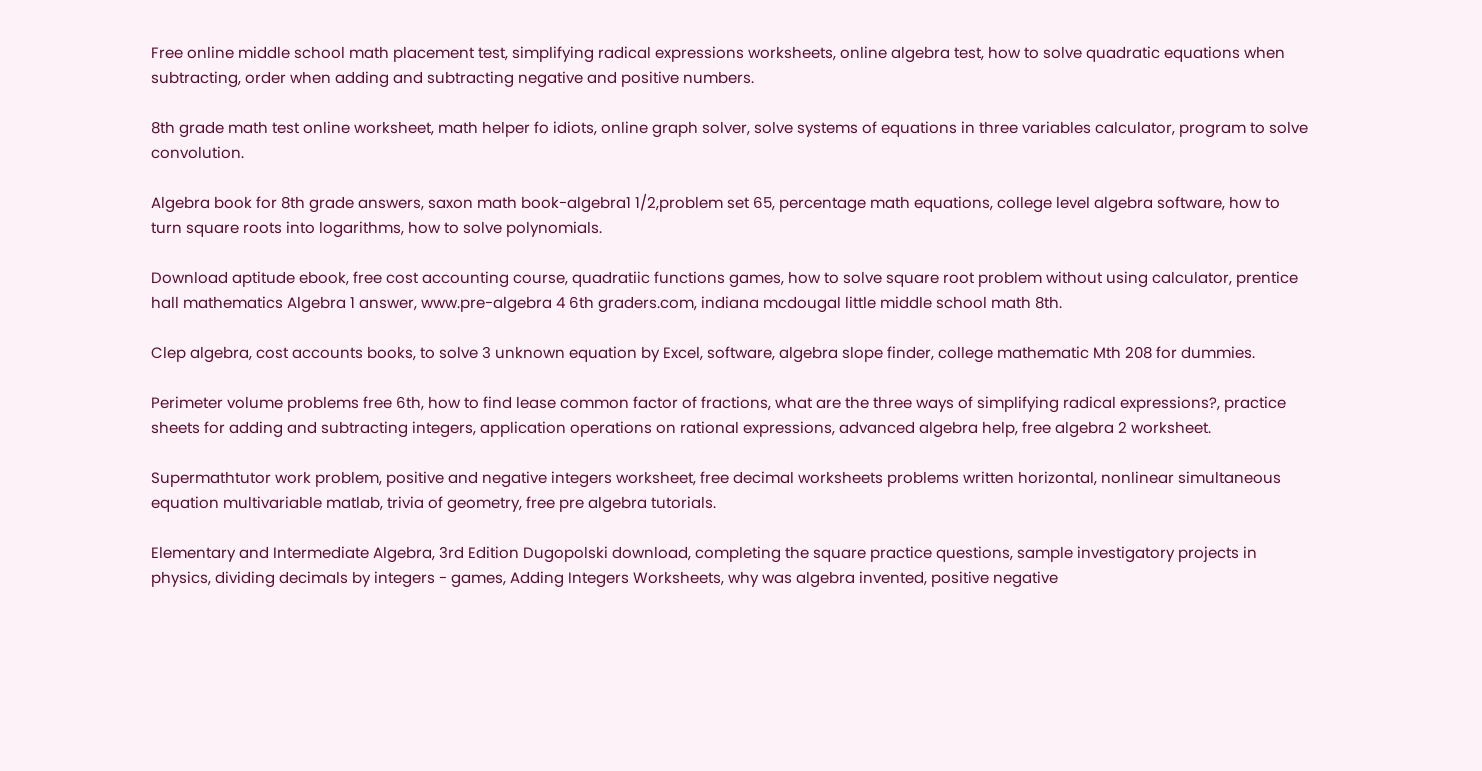Free online middle school math placement test, simplifying radical expressions worksheets, online algebra test, how to solve quadratic equations when subtracting, order when adding and subtracting negative and positive numbers.

8th grade math test online worksheet, math helper fo idiots, online graph solver, solve systems of equations in three variables calculator, program to solve convolution.

Algebra book for 8th grade answers, saxon math book-algebra1 1/2,problem set 65, percentage math equations, college level algebra software, how to turn square roots into logarithms, how to solve polynomials.

Download aptitude ebook, free cost accounting course, quadratiic functions games, how to solve square root problem without using calculator, prentice hall mathematics Algebra 1 answer, www.pre-algebra 4 6th graders.com, indiana mcdougal little middle school math 8th.

Clep algebra, cost accounts books, to solve 3 unknown equation by Excel, software, algebra slope finder, college mathematic Mth 208 for dummies.

Perimeter volume problems free 6th, how to find lease common factor of fractions, what are the three ways of simplifying radical expressions?, practice sheets for adding and subtracting integers, application operations on rational expressions, advanced algebra help, free algebra 2 worksheet.

Supermathtutor work problem, positive and negative integers worksheet, free decimal worksheets problems written horizontal, nonlinear simultaneous equation multivariable matlab, trivia of geometry, free pre algebra tutorials.

Elementary and Intermediate Algebra, 3rd Edition Dugopolski download, completing the square practice questions, sample investigatory projects in physics, dividing decimals by integers - games, Adding Integers Worksheets, why was algebra invented, positive negative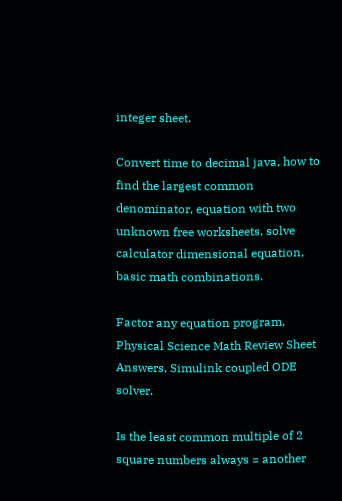integer sheet.

Convert time to decimal java, how to find the largest common denominator, equation with two unknown free worksheets, solve calculator dimensional equation, basic math combinations.

Factor any equation program, Physical Science Math Review Sheet Answers, Simulink coupled ODE solver.

Is the least common multiple of 2 square numbers always = another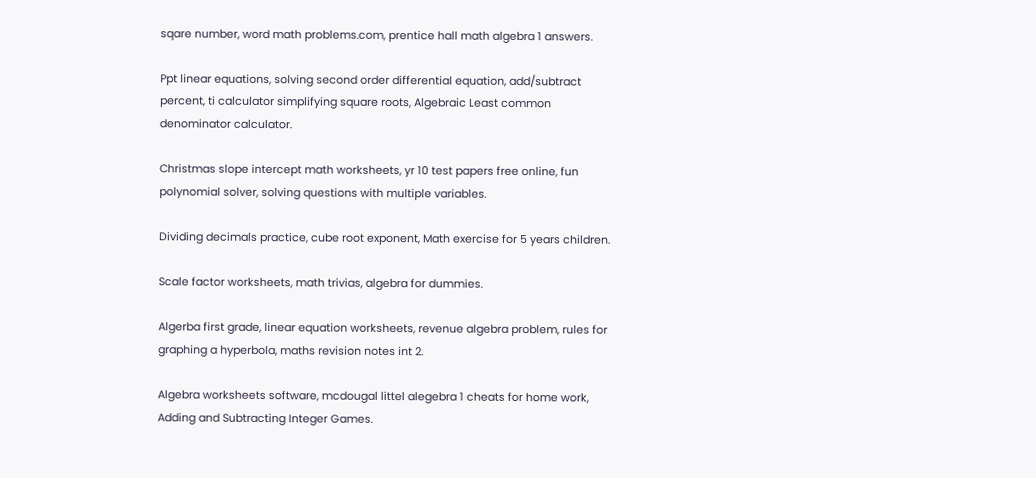sqare number, word math problems.com, prentice hall math algebra 1 answers.

Ppt linear equations, solving second order differential equation, add/subtract percent, ti calculator simplifying square roots, Algebraic Least common denominator calculator.

Christmas slope intercept math worksheets, yr 10 test papers free online, fun polynomial solver, solving questions with multiple variables.

Dividing decimals practice, cube root exponent, Math exercise for 5 years children.

Scale factor worksheets, math trivias, algebra for dummies.

Algerba first grade, linear equation worksheets, revenue algebra problem, rules for graphing a hyperbola, maths revision notes int 2.

Algebra worksheets software, mcdougal littel alegebra 1 cheats for home work, Adding and Subtracting Integer Games.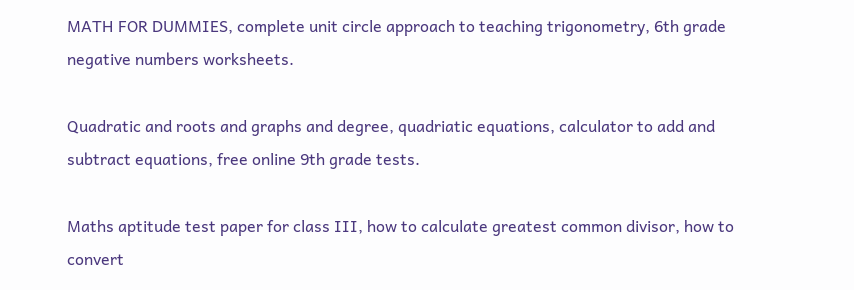MATH FOR DUMMIES, complete unit circle approach to teaching trigonometry, 6th grade negative numbers worksheets.

Quadratic and roots and graphs and degree, quadriatic equations, calculator to add and subtract equations, free online 9th grade tests.

Maths aptitude test paper for class III, how to calculate greatest common divisor, how to convert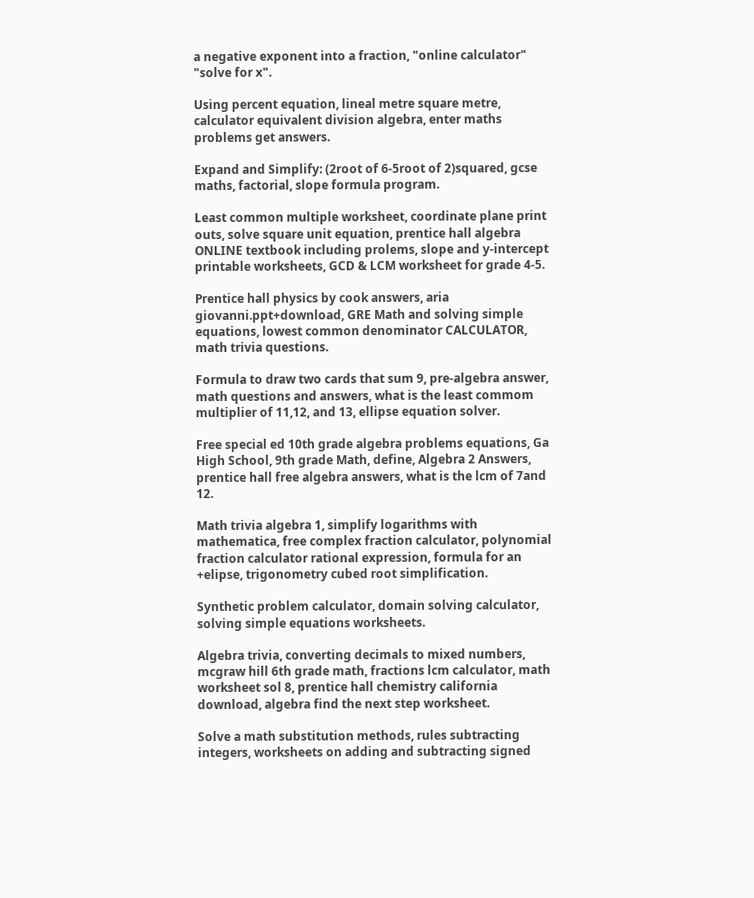a negative exponent into a fraction, "online calculator" "solve for x".

Using percent equation, lineal metre square metre, calculator equivalent division algebra, enter maths problems get answers.

Expand and Simplify: (2root of 6-5root of 2)squared, gcse maths, factorial, slope formula program.

Least common multiple worksheet, coordinate plane print outs, solve square unit equation, prentice hall algebra ONLINE textbook including prolems, slope and y-intercept printable worksheets, GCD & LCM worksheet for grade 4-5.

Prentice hall physics by cook answers, aria giovanni.ppt+download, GRE Math and solving simple equations, lowest common denominator CALCULATOR, math trivia questions.

Formula to draw two cards that sum 9, pre-algebra answer, math questions and answers, what is the least commom multiplier of 11,12, and 13, ellipse equation solver.

Free special ed 10th grade algebra problems equations, Ga High School, 9th grade Math, define, Algebra 2 Answers, prentice hall free algebra answers, what is the lcm of 7and 12.

Math trivia algebra 1, simplify logarithms with mathematica, free complex fraction calculator, polynomial fraction calculator rational expression, formula for an +elipse, trigonometry cubed root simplification.

Synthetic problem calculator, domain solving calculator, solving simple equations worksheets.

Algebra trivia, converting decimals to mixed numbers, mcgraw hill 6th grade math, fractions lcm calculator, math worksheet sol 8, prentice hall chemistry california download, algebra find the next step worksheet.

Solve a math substitution methods, rules subtracting integers, worksheets on adding and subtracting signed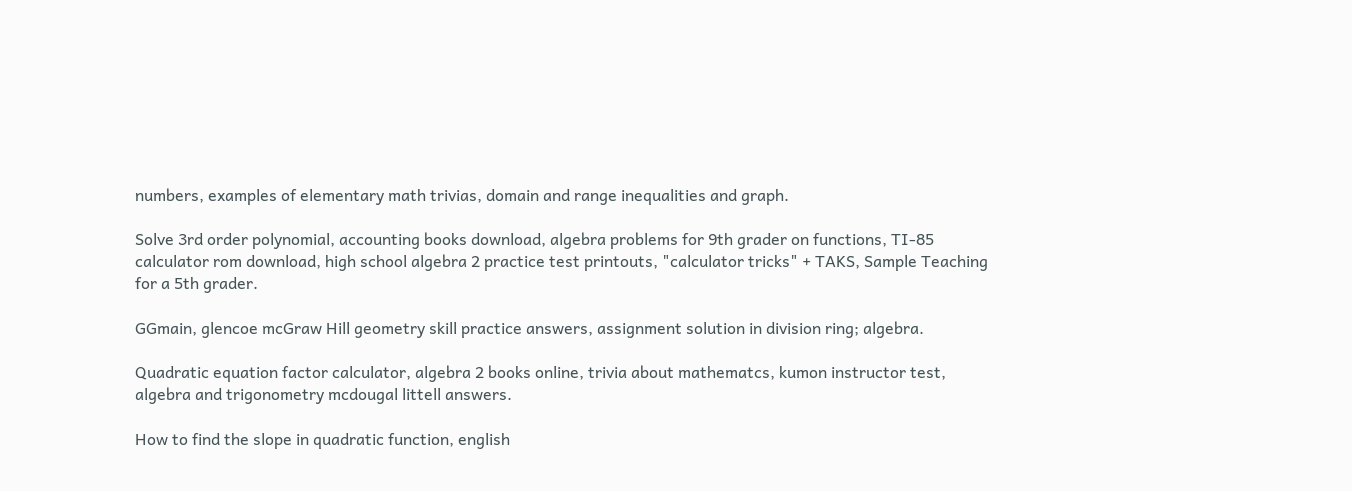numbers, examples of elementary math trivias, domain and range inequalities and graph.

Solve 3rd order polynomial, accounting books download, algebra problems for 9th grader on functions, TI-85 calculator rom download, high school algebra 2 practice test printouts, "calculator tricks" + TAKS, Sample Teaching for a 5th grader.

GGmain, glencoe mcGraw Hill geometry skill practice answers, assignment solution in division ring; algebra.

Quadratic equation factor calculator, algebra 2 books online, trivia about mathematcs, kumon instructor test, algebra and trigonometry mcdougal littell answers.

How to find the slope in quadratic function, english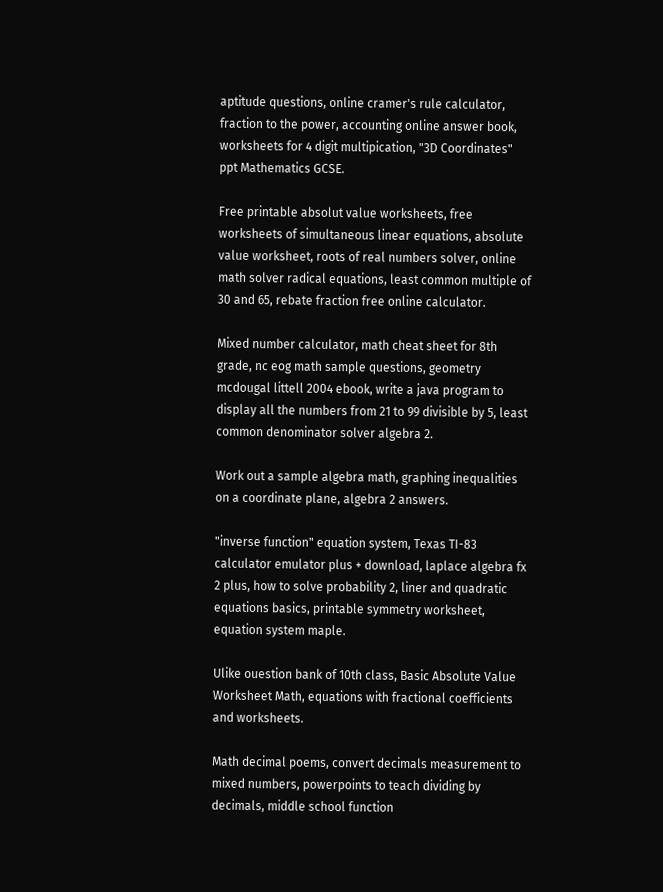aptitude questions, online cramer's rule calculator, fraction to the power, accounting online answer book, worksheets for 4 digit multipication, "3D Coordinates" ppt Mathematics GCSE.

Free printable absolut value worksheets, free worksheets of simultaneous linear equations, absolute value worksheet, roots of real numbers solver, online math solver radical equations, least common multiple of 30 and 65, rebate fraction free online calculator.

Mixed number calculator, math cheat sheet for 8th grade, nc eog math sample questions, geometry mcdougal littell 2004 ebook, write a java program to display all the numbers from 21 to 99 divisible by 5, least common denominator solver algebra 2.

Work out a sample algebra math, graphing inequalities on a coordinate plane, algebra 2 answers.

"inverse function" equation system, Texas TI-83 calculator emulator plus + download, laplace algebra fx 2 plus, how to solve probability 2, liner and quadratic equations basics, printable symmetry worksheet, equation system maple.

Ulike ouestion bank of 10th class, Basic Absolute Value Worksheet Math, equations with fractional coefficients and worksheets.

Math decimal poems, convert decimals measurement to mixed numbers, powerpoints to teach dividing by decimals, middle school function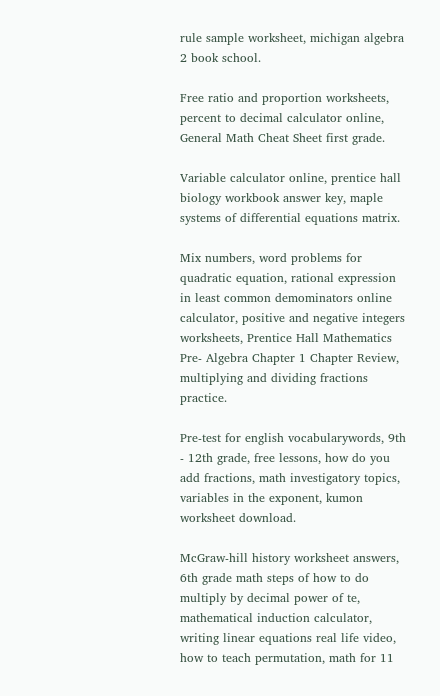rule sample worksheet, michigan algebra 2 book school.

Free ratio and proportion worksheets, percent to decimal calculator online, General Math Cheat Sheet first grade.

Variable calculator online, prentice hall biology workbook answer key, maple systems of differential equations matrix.

Mix numbers, word problems for quadratic equation, rational expression in least common demominators online calculator, positive and negative integers worksheets, Prentice Hall Mathematics Pre- Algebra Chapter 1 Chapter Review, multiplying and dividing fractions practice.

Pre-test for english vocabularywords, 9th - 12th grade, free lessons, how do you add fractions, math investigatory topics, variables in the exponent, kumon worksheet download.

McGraw-hill history worksheet answers, 6th grade math steps of how to do multiply by decimal power of te, mathematical induction calculator, writing linear equations real life video, how to teach permutation, math for 11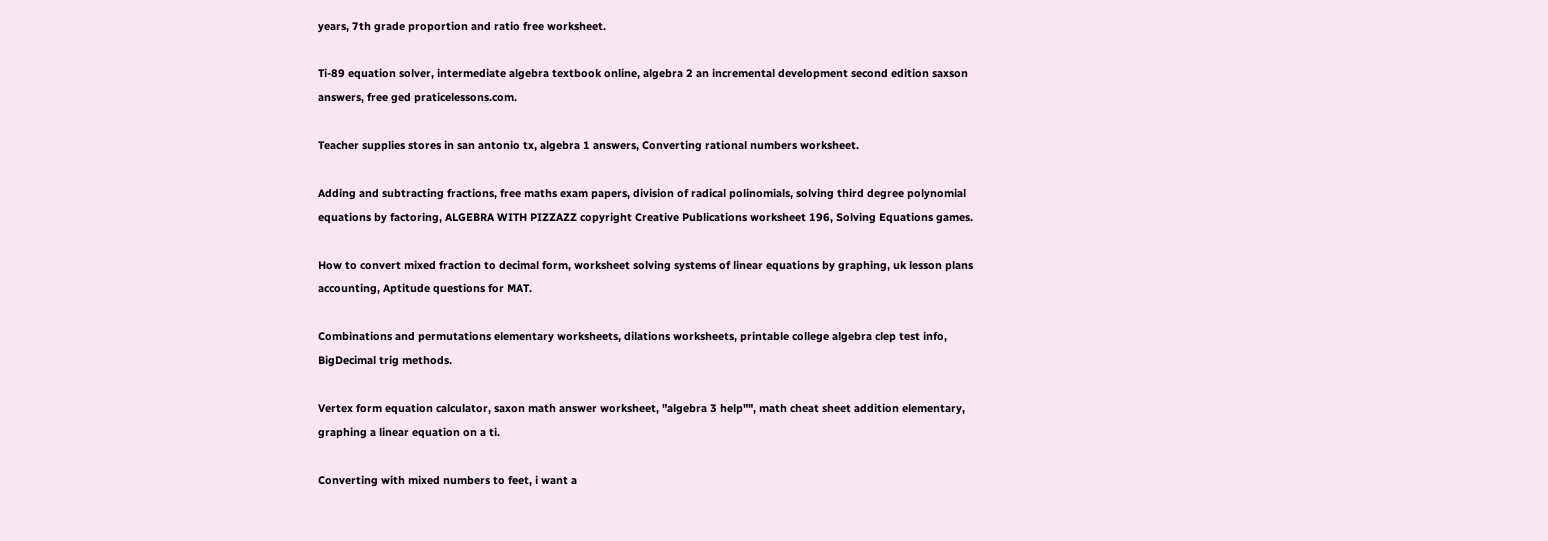years, 7th grade proportion and ratio free worksheet.

Ti-89 equation solver, intermediate algebra textbook online, algebra 2 an incremental development second edition saxson answers, free ged praticelessons.com.

Teacher supplies stores in san antonio tx, algebra 1 answers, Converting rational numbers worksheet.

Adding and subtracting fractions, free maths exam papers, division of radical polinomials, solving third degree polynomial equations by factoring, ALGEBRA WITH PIZZAZZ copyright Creative Publications worksheet 196, Solving Equations games.

How to convert mixed fraction to decimal form, worksheet solving systems of linear equations by graphing, uk lesson plans accounting, Aptitude questions for MAT.

Combinations and permutations elementary worksheets, dilations worksheets, printable college algebra clep test info, BigDecimal trig methods.

Vertex form equation calculator, saxon math answer worksheet, "algebra 3 help"", math cheat sheet addition elementary, graphing a linear equation on a ti.

Converting with mixed numbers to feet, i want a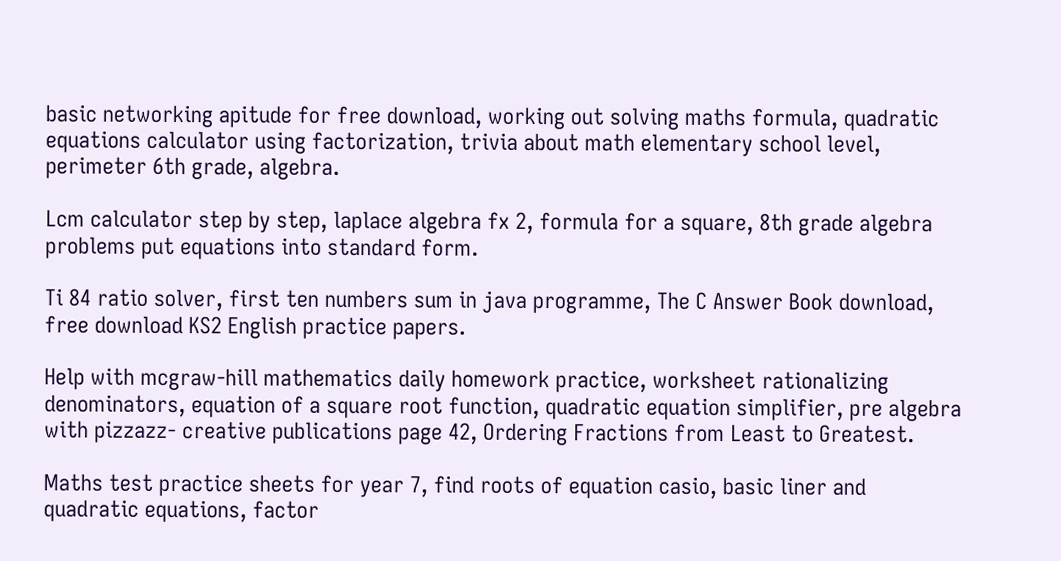basic networking apitude for free download, working out solving maths formula, quadratic equations calculator using factorization, trivia about math elementary school level, perimeter 6th grade, algebra.

Lcm calculator step by step, laplace algebra fx 2, formula for a square, 8th grade algebra problems put equations into standard form.

Ti 84 ratio solver, first ten numbers sum in java programme, The C Answer Book download, free download KS2 English practice papers.

Help with mcgraw-hill mathematics daily homework practice, worksheet rationalizing denominators, equation of a square root function, quadratic equation simplifier, pre algebra with pizzazz- creative publications page 42, Ordering Fractions from Least to Greatest.

Maths test practice sheets for year 7, find roots of equation casio, basic liner and quadratic equations, factor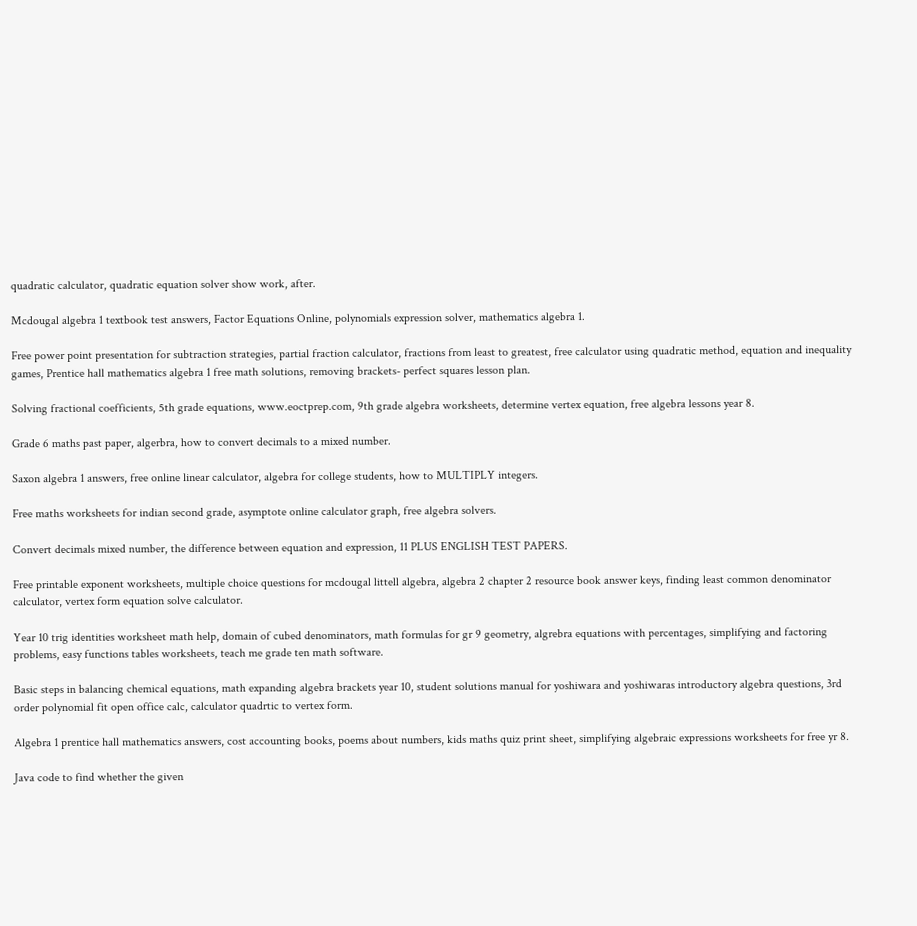quadratic calculator, quadratic equation solver show work, after.

Mcdougal algebra 1 textbook test answers, Factor Equations Online, polynomials expression solver, mathematics algebra 1.

Free power point presentation for subtraction strategies, partial fraction calculator, fractions from least to greatest, free calculator using quadratic method, equation and inequality games, Prentice hall mathematics algebra 1 free math solutions, removing brackets- perfect squares lesson plan.

Solving fractional coefficients, 5th grade equations, www.eoctprep.com, 9th grade algebra worksheets, determine vertex equation, free algebra lessons year 8.

Grade 6 maths past paper, algerbra, how to convert decimals to a mixed number.

Saxon algebra 1 answers, free online linear calculator, algebra for college students, how to MULTIPLY integers.

Free maths worksheets for indian second grade, asymptote online calculator graph, free algebra solvers.

Convert decimals mixed number, the difference between equation and expression, 11 PLUS ENGLISH TEST PAPERS.

Free printable exponent worksheets, multiple choice questions for mcdougal littell algebra, algebra 2 chapter 2 resource book answer keys, finding least common denominator calculator, vertex form equation solve calculator.

Year 10 trig identities worksheet math help, domain of cubed denominators, math formulas for gr 9 geometry, algrebra equations with percentages, simplifying and factoring problems, easy functions tables worksheets, teach me grade ten math software.

Basic steps in balancing chemical equations, math expanding algebra brackets year 10, student solutions manual for yoshiwara and yoshiwaras introductory algebra questions, 3rd order polynomial fit open office calc, calculator quadrtic to vertex form.

Algebra 1 prentice hall mathematics answers, cost accounting books, poems about numbers, kids maths quiz print sheet, simplifying algebraic expressions worksheets for free yr 8.

Java code to find whether the given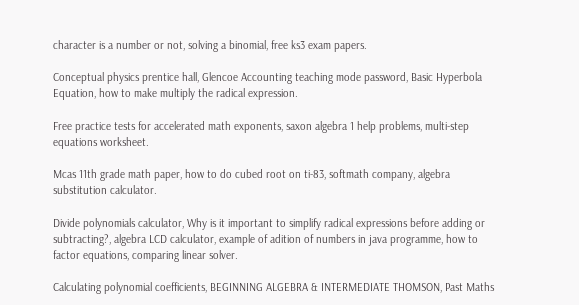character is a number or not, solving a binomial, free ks3 exam papers.

Conceptual physics prentice hall, Glencoe Accounting teaching mode password, Basic Hyperbola Equation, how to make multiply the radical expression.

Free practice tests for accelerated math exponents, saxon algebra 1 help problems, multi-step equations worksheet.

Mcas 11th grade math paper, how to do cubed root on ti-83, softmath company, algebra substitution calculator.

Divide polynomials calculator, Why is it important to simplify radical expressions before adding or subtracting?, algebra LCD calculator, example of adition of numbers in java programme, how to factor equations, comparing linear solver.

Calculating polynomial coefficients, BEGINNING ALGEBRA & INTERMEDIATE THOMSON, Past Maths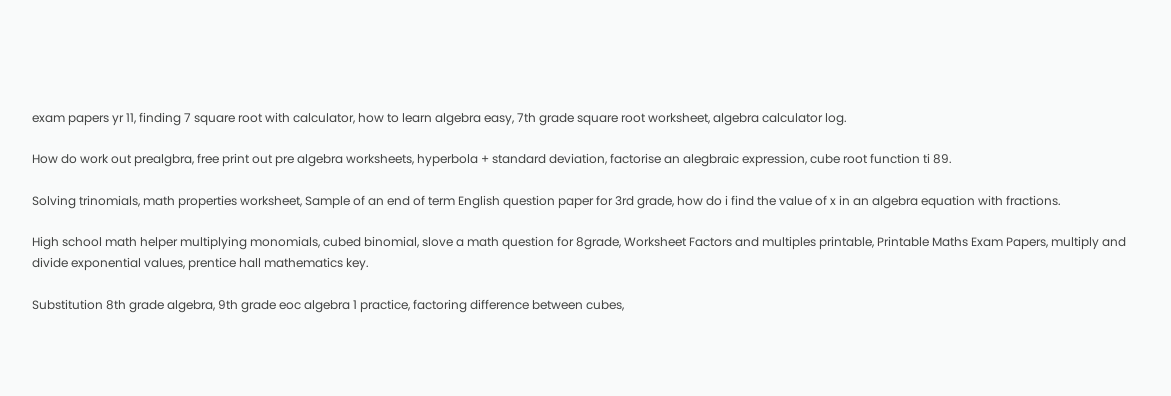exam papers yr 11, finding 7 square root with calculator, how to learn algebra easy, 7th grade square root worksheet, algebra calculator log.

How do work out prealgbra, free print out pre algebra worksheets, hyperbola + standard deviation, factorise an alegbraic expression, cube root function ti 89.

Solving trinomials, math properties worksheet, Sample of an end of term English question paper for 3rd grade, how do i find the value of x in an algebra equation with fractions.

High school math helper multiplying monomials, cubed binomial, slove a math question for 8grade, Worksheet Factors and multiples printable, Printable Maths Exam Papers, multiply and divide exponential values, prentice hall mathematics key.

Substitution 8th grade algebra, 9th grade eoc algebra 1 practice, factoring difference between cubes,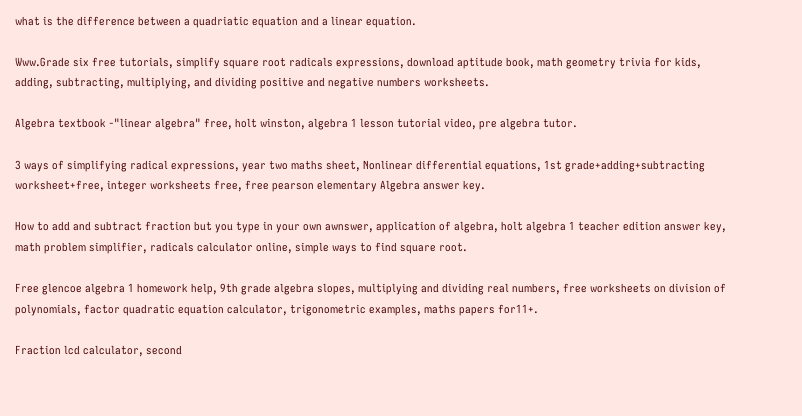what is the difference between a quadriatic equation and a linear equation.

Www.Grade six free tutorials, simplify square root radicals expressions, download aptitude book, math geometry trivia for kids, adding, subtracting, multiplying, and dividing positive and negative numbers worksheets.

Algebra textbook -"linear algebra" free, holt winston, algebra 1 lesson tutorial video, pre algebra tutor.

3 ways of simplifying radical expressions, year two maths sheet, Nonlinear differential equations, 1st grade+adding+subtracting worksheet+free, integer worksheets free, free pearson elementary Algebra answer key.

How to add and subtract fraction but you type in your own awnswer, application of algebra, holt algebra 1 teacher edition answer key, math problem simplifier, radicals calculator online, simple ways to find square root.

Free glencoe algebra 1 homework help, 9th grade algebra slopes, multiplying and dividing real numbers, free worksheets on division of polynomials, factor quadratic equation calculator, trigonometric examples, maths papers for11+.

Fraction lcd calculator, second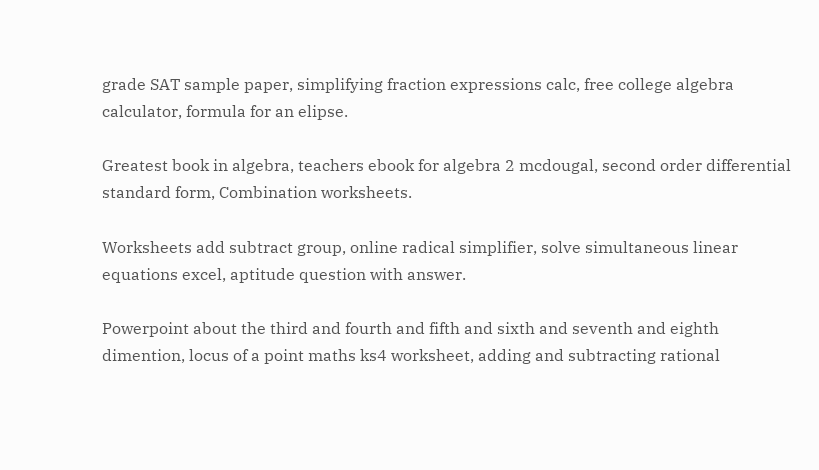grade SAT sample paper, simplifying fraction expressions calc, free college algebra calculator, formula for an elipse.

Greatest book in algebra, teachers ebook for algebra 2 mcdougal, second order differential standard form, Combination worksheets.

Worksheets add subtract group, online radical simplifier, solve simultaneous linear equations excel, aptitude question with answer.

Powerpoint about the third and fourth and fifth and sixth and seventh and eighth dimention, locus of a point maths ks4 worksheet, adding and subtracting rational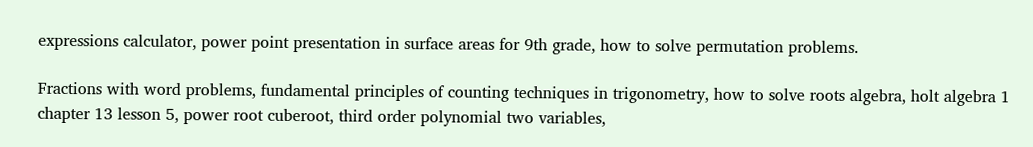expressions calculator, power point presentation in surface areas for 9th grade, how to solve permutation problems.

Fractions with word problems, fundamental principles of counting techniques in trigonometry, how to solve roots algebra, holt algebra 1 chapter 13 lesson 5, power root cuberoot, third order polynomial two variables,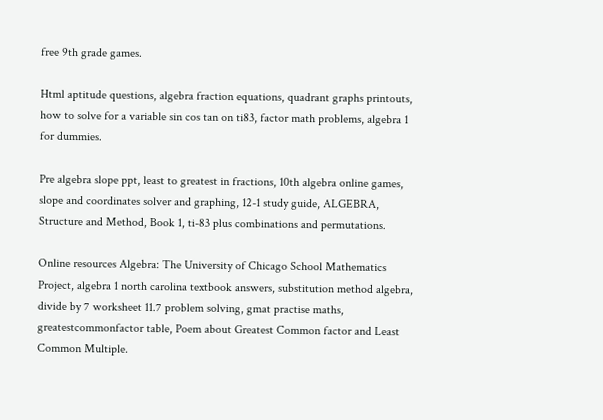free 9th grade games.

Html aptitude questions, algebra fraction equations, quadrant graphs printouts, how to solve for a variable sin cos tan on ti83, factor math problems, algebra 1 for dummies.

Pre algebra slope ppt, least to greatest in fractions, 10th algebra online games, slope and coordinates solver and graphing, 12-1 study guide, ALGEBRA, Structure and Method, Book 1, ti-83 plus combinations and permutations.

Online resources Algebra: The University of Chicago School Mathematics Project, algebra 1 north carolina textbook answers, substitution method algebra, divide by 7 worksheet 11.7 problem solving, gmat practise maths, greatestcommonfactor table, Poem about Greatest Common factor and Least Common Multiple.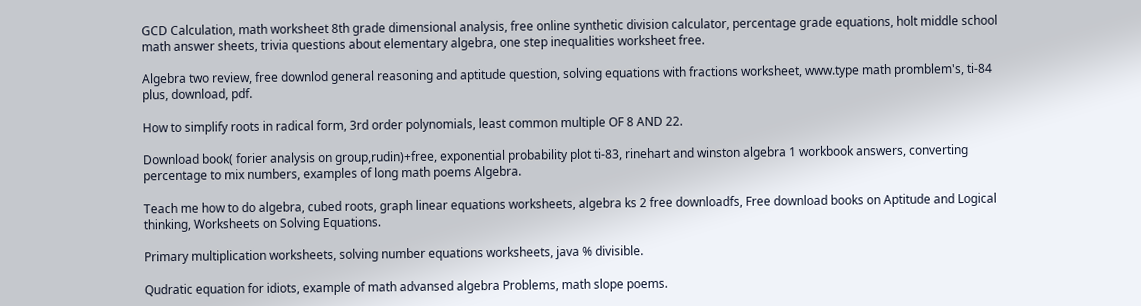GCD Calculation, math worksheet 8th grade dimensional analysis, free online synthetic division calculator, percentage grade equations, holt middle school math answer sheets, trivia questions about elementary algebra, one step inequalities worksheet free.

Algebra two review, free downlod general reasoning and aptitude question, solving equations with fractions worksheet, www.type math promblem's, ti-84 plus, download, pdf.

How to simplify roots in radical form, 3rd order polynomials, least common multiple OF 8 AND 22.

Download book( forier analysis on group,rudin)+free, exponential probability plot ti-83, rinehart and winston algebra 1 workbook answers, converting percentage to mix numbers, examples of long math poems Algebra.

Teach me how to do algebra, cubed roots, graph linear equations worksheets, algebra ks 2 free downloadfs, Free download books on Aptitude and Logical thinking, Worksheets on Solving Equations.

Primary multiplication worksheets, solving number equations worksheets, java % divisible.

Qudratic equation for idiots, example of math advansed algebra Problems, math slope poems.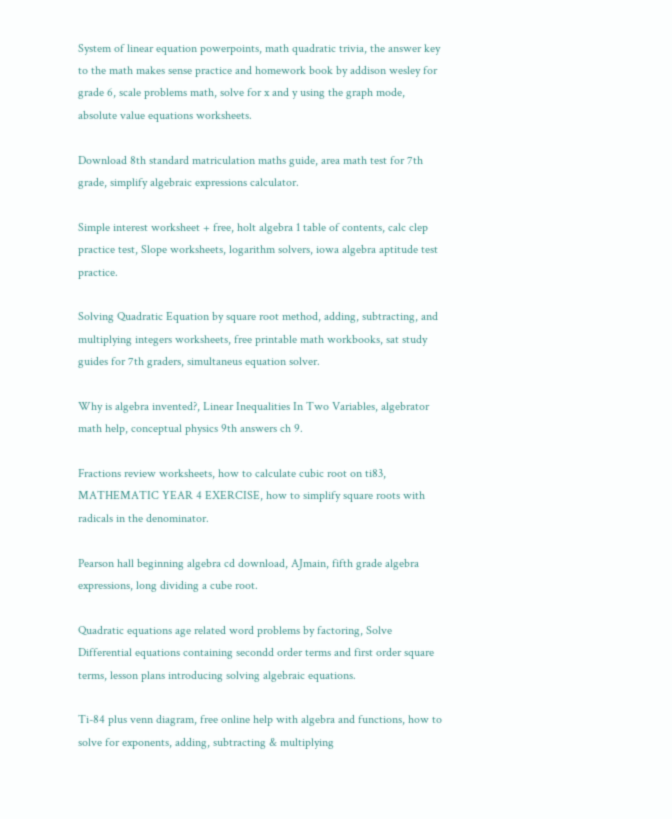System of linear equation powerpoints, math quadratic trivia, the answer key to the math makes sense practice and homework book by addison wesley for grade 6, scale problems math, solve for x and y using the graph mode, absolute value equations worksheets.

Download 8th standard matriculation maths guide, area math test for 7th grade, simplify algebraic expressions calculator.

Simple interest worksheet + free, holt algebra 1 table of contents, calc clep practice test, Slope worksheets, logarithm solvers, iowa algebra aptitude test practice.

Solving Quadratic Equation by square root method, adding, subtracting, and multiplying integers worksheets, free printable math workbooks, sat study guides for 7th graders, simultaneus equation solver.

Why is algebra invented?, Linear Inequalities In Two Variables, algebrator math help, conceptual physics 9th answers ch 9.

Fractions review worksheets, how to calculate cubic root on ti83, MATHEMATIC YEAR 4 EXERCISE, how to simplify square roots with radicals in the denominator.

Pearson hall beginning algebra cd download, AJmain, fifth grade algebra expressions, long dividing a cube root.

Quadratic equations age related word problems by factoring, Solve Differential equations containing secondd order terms and first order square terms, lesson plans introducing solving algebraic equations.

Ti-84 plus venn diagram, free online help with algebra and functions, how to solve for exponents, adding, subtracting & multiplying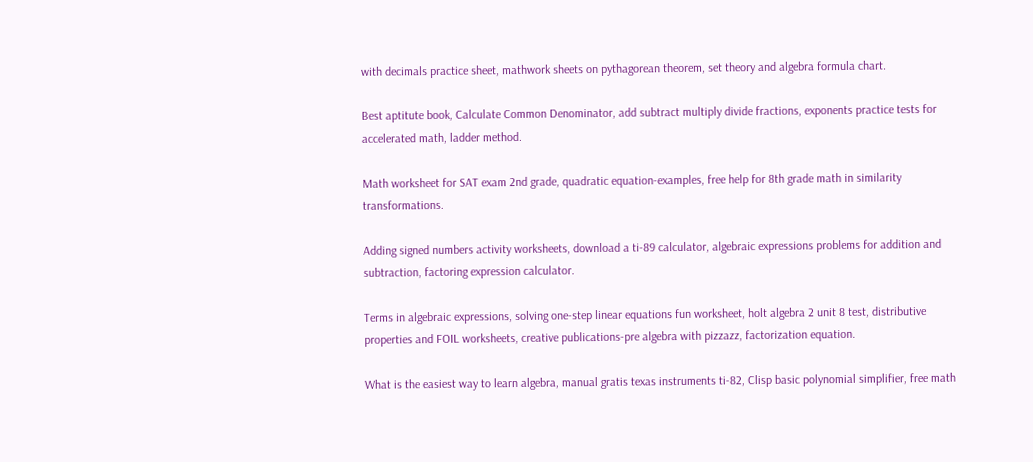with decimals practice sheet, mathwork sheets on pythagorean theorem, set theory and algebra formula chart.

Best aptitute book, Calculate Common Denominator, add subtract multiply divide fractions, exponents practice tests for accelerated math, ladder method.

Math worksheet for SAT exam 2nd grade, quadratic equation-examples, free help for 8th grade math in similarity transformations.

Adding signed numbers activity worksheets, download a ti-89 calculator, algebraic expressions problems for addition and subtraction, factoring expression calculator.

Terms in algebraic expressions, solving one-step linear equations fun worksheet, holt algebra 2 unit 8 test, distributive properties and FOIL worksheets, creative publications-pre algebra with pizzazz, factorization equation.

What is the easiest way to learn algebra, manual gratis texas instruments ti-82, Clisp basic polynomial simplifier, free math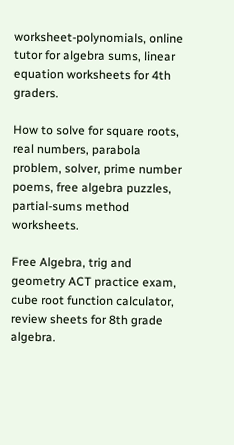worksheet-polynomials, online tutor for algebra sums, linear equation worksheets for 4th graders.

How to solve for square roots, real numbers, parabola problem, solver, prime number poems, free algebra puzzles, partial-sums method worksheets.

Free Algebra, trig and geometry ACT practice exam, cube root function calculator, review sheets for 8th grade algebra.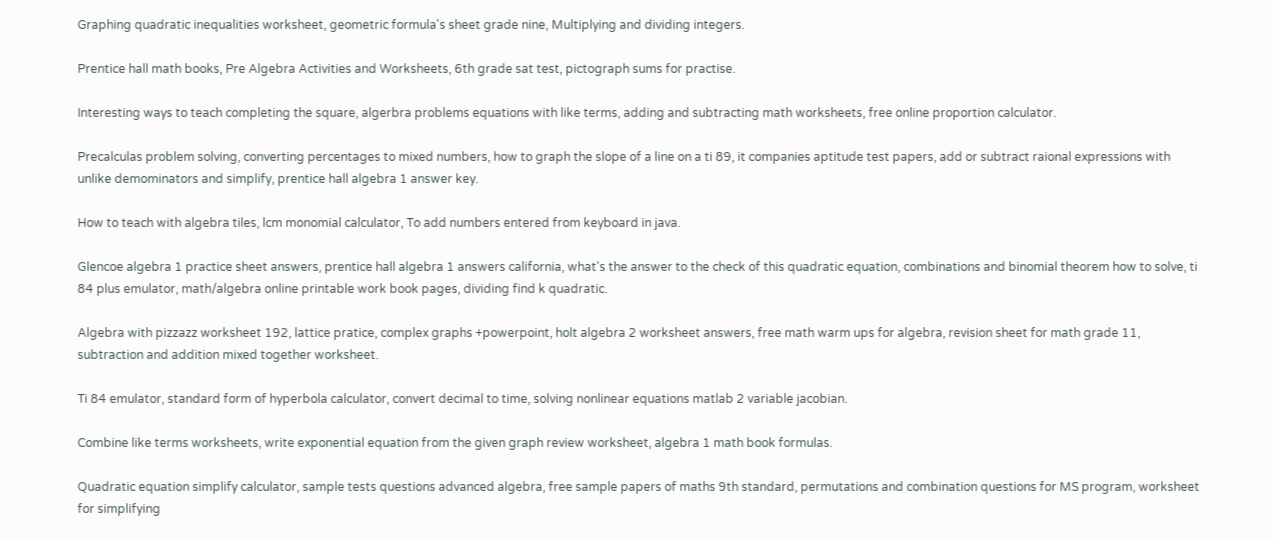Graphing quadratic inequalities worksheet, geometric formula's sheet grade nine, Multiplying and dividing integers.

Prentice hall math books, Pre Algebra Activities and Worksheets, 6th grade sat test, pictograph sums for practise.

Interesting ways to teach completing the square, algerbra problems equations with like terms, adding and subtracting math worksheets, free online proportion calculator.

Precalculas problem solving, converting percentages to mixed numbers, how to graph the slope of a line on a ti 89, it companies aptitude test papers, add or subtract raional expressions with unlike demominators and simplify, prentice hall algebra 1 answer key.

How to teach with algebra tiles, lcm monomial calculator, To add numbers entered from keyboard in java.

Glencoe algebra 1 practice sheet answers, prentice hall algebra 1 answers california, what's the answer to the check of this quadratic equation, combinations and binomial theorem how to solve, ti 84 plus emulator, math/algebra online printable work book pages, dividing find k quadratic.

Algebra with pizzazz worksheet 192, lattice pratice, complex graphs +powerpoint, holt algebra 2 worksheet answers, free math warm ups for algebra, revision sheet for math grade 11, subtraction and addition mixed together worksheet.

Ti 84 emulator, standard form of hyperbola calculator, convert decimal to time, solving nonlinear equations matlab 2 variable jacobian.

Combine like terms worksheets, write exponential equation from the given graph review worksheet, algebra 1 math book formulas.

Quadratic equation simplify calculator, sample tests questions advanced algebra, free sample papers of maths 9th standard, permutations and combination questions for MS program, worksheet for simplifying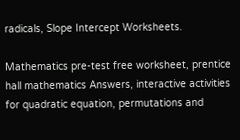radicals, Slope Intercept Worksheets.

Mathematics pre-test free worksheet, prentice hall mathematics Answers, interactive activities for quadratic equation, permutations and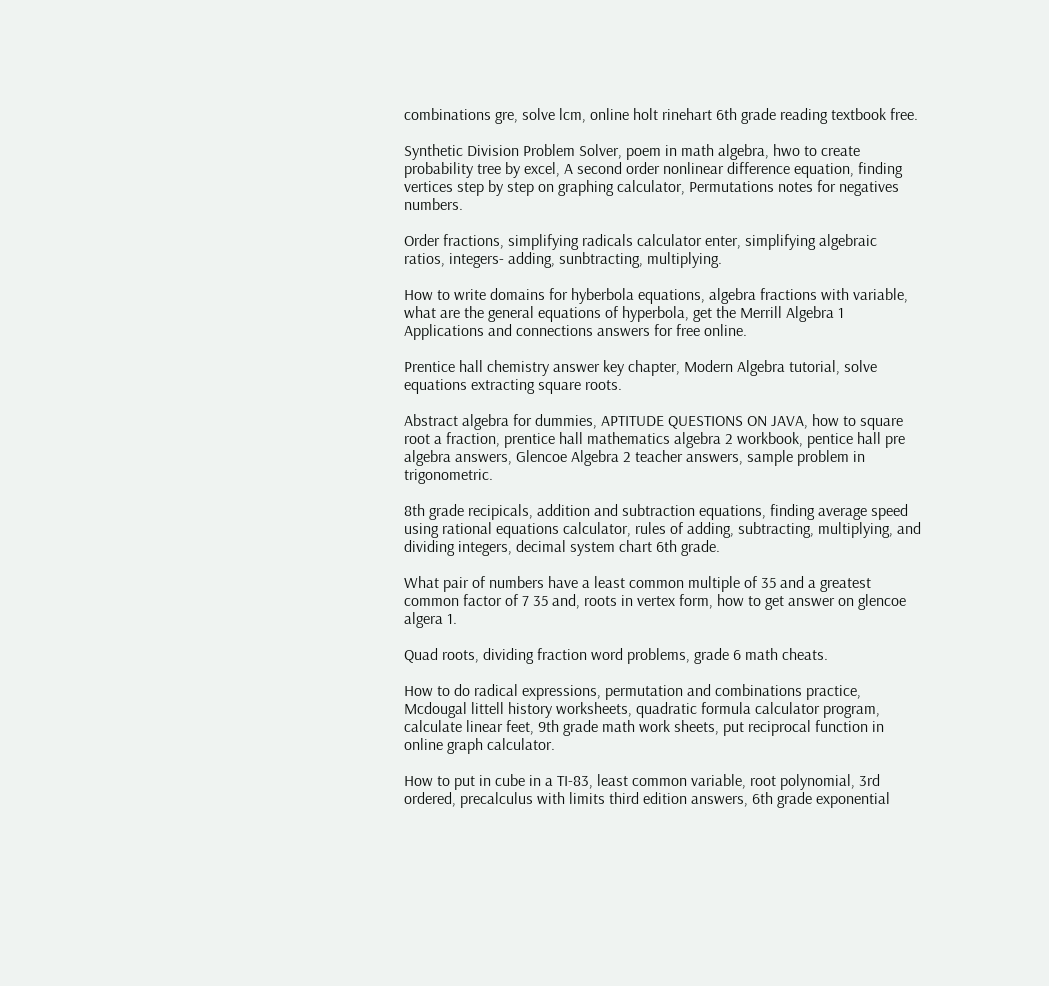combinations gre, solve lcm, online holt rinehart 6th grade reading textbook free.

Synthetic Division Problem Solver, poem in math algebra, hwo to create probability tree by excel, A second order nonlinear difference equation, finding vertices step by step on graphing calculator, Permutations notes for negatives numbers.

Order fractions, simplifying radicals calculator enter, simplifying algebraic ratios, integers- adding, sunbtracting, multiplying.

How to write domains for hyberbola equations, algebra fractions with variable, what are the general equations of hyperbola, get the Merrill Algebra 1 Applications and connections answers for free online.

Prentice hall chemistry answer key chapter, Modern Algebra tutorial, solve equations extracting square roots.

Abstract algebra for dummies, APTITUDE QUESTIONS ON JAVA, how to square root a fraction, prentice hall mathematics algebra 2 workbook, pentice hall pre algebra answers, Glencoe Algebra 2 teacher answers, sample problem in trigonometric.

8th grade recipicals, addition and subtraction equations, finding average speed using rational equations calculator, rules of adding, subtracting, multiplying, and dividing integers, decimal system chart 6th grade.

What pair of numbers have a least common multiple of 35 and a greatest common factor of 7 35 and, roots in vertex form, how to get answer on glencoe algera 1.

Quad roots, dividing fraction word problems, grade 6 math cheats.

How to do radical expressions, permutation and combinations practice, Mcdougal littell history worksheets, quadratic formula calculator program, calculate linear feet, 9th grade math work sheets, put reciprocal function in online graph calculator.

How to put in cube in a TI-83, least common variable, root polynomial, 3rd ordered, precalculus with limits third edition answers, 6th grade exponential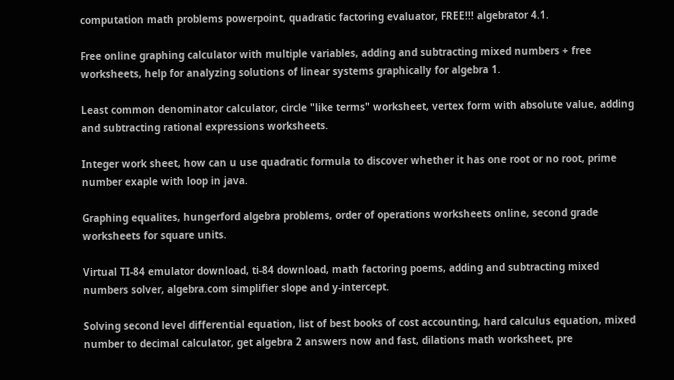computation math problems powerpoint, quadratic factoring evaluator, FREE!!! algebrator 4.1.

Free online graphing calculator with multiple variables, adding and subtracting mixed numbers + free worksheets, help for analyzing solutions of linear systems graphically for algebra 1.

Least common denominator calculator, circle "like terms" worksheet, vertex form with absolute value, adding and subtracting rational expressions worksheets.

Integer work sheet, how can u use quadratic formula to discover whether it has one root or no root, prime number exaple with loop in java.

Graphing equalites, hungerford algebra problems, order of operations worksheets online, second grade worksheets for square units.

Virtual TI-84 emulator download, ti-84 download, math factoring poems, adding and subtracting mixed numbers solver, algebra.com simplifier slope and y-intercept.

Solving second level differential equation, list of best books of cost accounting, hard calculus equation, mixed number to decimal calculator, get algebra 2 answers now and fast, dilations math worksheet, pre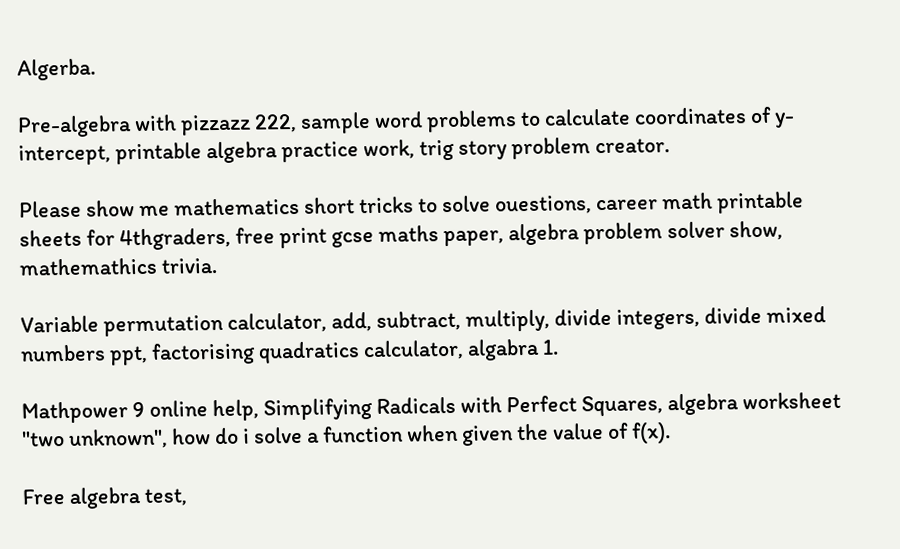Algerba.

Pre-algebra with pizzazz 222, sample word problems to calculate coordinates of y-intercept, printable algebra practice work, trig story problem creator.

Please show me mathematics short tricks to solve ouestions, career math printable sheets for 4thgraders, free print gcse maths paper, algebra problem solver show, mathemathics trivia.

Variable permutation calculator, add, subtract, multiply, divide integers, divide mixed numbers ppt, factorising quadratics calculator, algabra 1.

Mathpower 9 online help, Simplifying Radicals with Perfect Squares, algebra worksheet "two unknown", how do i solve a function when given the value of f(x).

Free algebra test,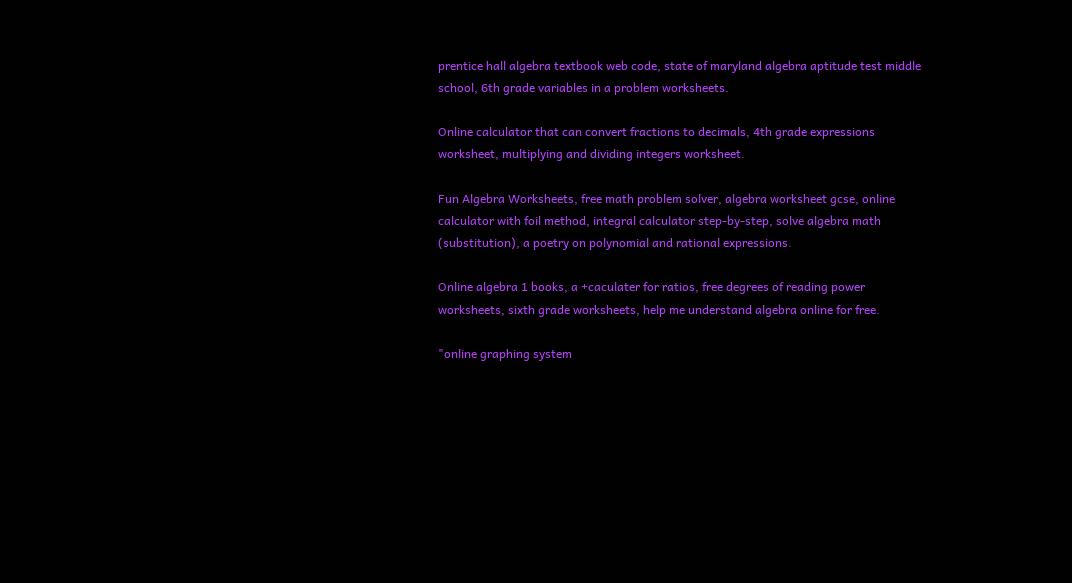prentice hall algebra textbook web code, state of maryland algebra aptitude test middle school, 6th grade variables in a problem worksheets.

Online calculator that can convert fractions to decimals, 4th grade expressions worksheet, multiplying and dividing integers worksheet.

Fun Algebra Worksheets, free math problem solver, algebra worksheet gcse, online calculator with foil method, integral calculator step-by-step, solve algebra math (substitution), a poetry on polynomial and rational expressions.

Online algebra 1 books, a +caculater for ratios, free degrees of reading power worksheets, sixth grade worksheets, help me understand algebra online for free.

"online graphing system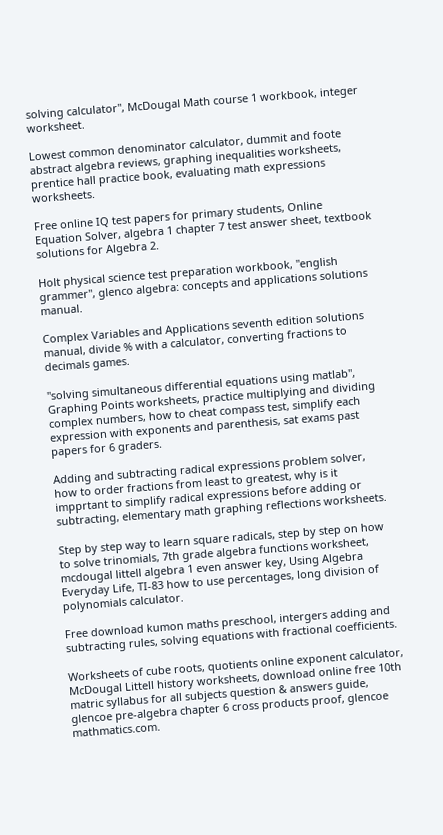solving calculator", McDougal Math course 1 workbook, integer worksheet.

Lowest common denominator calculator, dummit and foote abstract algebra reviews, graphing inequalities worksheets, prentice hall practice book, evaluating math expressions worksheets.

Free online IQ test papers for primary students, Online Equation Solver, algebra 1 chapter 7 test answer sheet, textbook solutions for Algebra 2.

Holt physical science test preparation workbook, "english grammer", glenco algebra: concepts and applications solutions manual.

Complex Variables and Applications seventh edition solutions manual, divide % with a calculator, converting fractions to decimals games.

"solving simultaneous differential equations using matlab", Graphing Points worksheets, practice multiplying and dividing complex numbers, how to cheat compass test, simplify each expression with exponents and parenthesis, sat exams past papers for 6 graders.

Adding and subtracting radical expressions problem solver, how to order fractions from least to greatest, why is it impprtant to simplify radical expressions before adding or subtracting, elementary math graphing reflections worksheets.

Step by step way to learn square radicals, step by step on how to solve trinomials, 7th grade algebra functions worksheet, mcdougal littell algebra 1 even answer key, Using Algebra Everyday Life, TI-83 how to use percentages, long division of polynomials calculator.

Free download kumon maths preschool, intergers adding and subtracting rules, solving equations with fractional coefficients.

Worksheets of cube roots, quotients online exponent calculator, McDougal Littell history worksheets, download online free 10th matric syllabus for all subjects question & answers guide, glencoe pre-algebra chapter 6 cross products proof, glencoe mathmatics.com.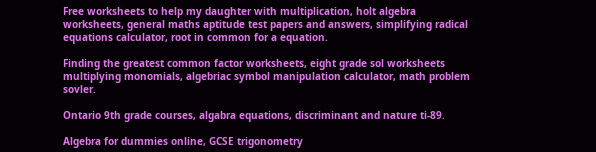Free worksheets to help my daughter with multiplication, holt algebra worksheets, general maths aptitude test papers and answers, simplifying radical equations calculator, root in common for a equation.

Finding the greatest common factor worksheets, eight grade sol worksheets multiplying monomials, algebriac symbol manipulation calculator, math problem sovler.

Ontario 9th grade courses, algabra equations, discriminant and nature ti-89.

Algebra for dummies online, GCSE trigonometry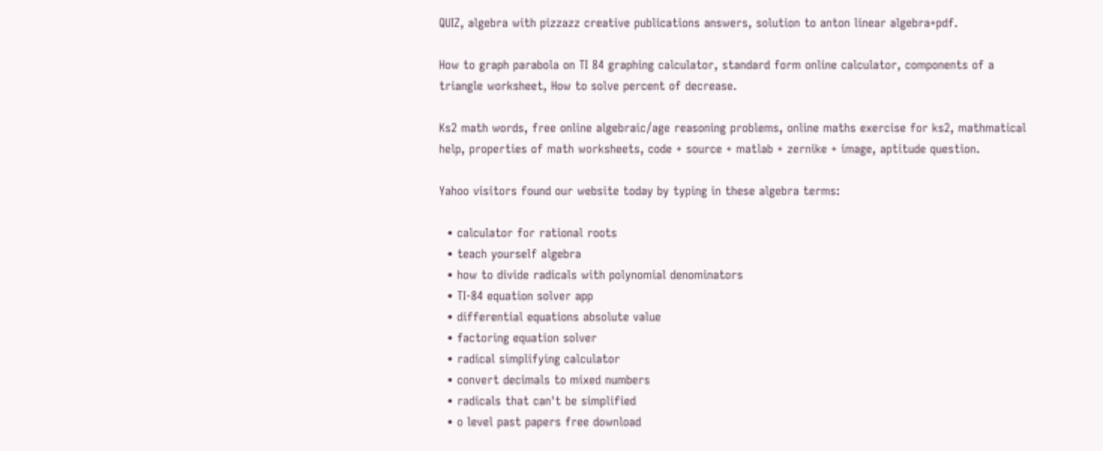QUIZ, algebra with pizzazz creative publications answers, solution to anton linear algebra+pdf.

How to graph parabola on TI 84 graphing calculator, standard form online calculator, components of a triangle worksheet, How to solve percent of decrease.

Ks2 math words, free online algebraic/age reasoning problems, online maths exercise for ks2, mathmatical help, properties of math worksheets, code + source + matlab + zernike + image, aptitude question.

Yahoo visitors found our website today by typing in these algebra terms:

  • calculator for rational roots
  • teach yourself algebra
  • how to divide radicals with polynomial denominators
  • TI-84 equation solver app
  • differential equations absolute value
  • factoring equation solver
  • radical simplifying calculator
  • convert decimals to mixed numbers
  • radicals that can't be simplified
  • o level past papers free download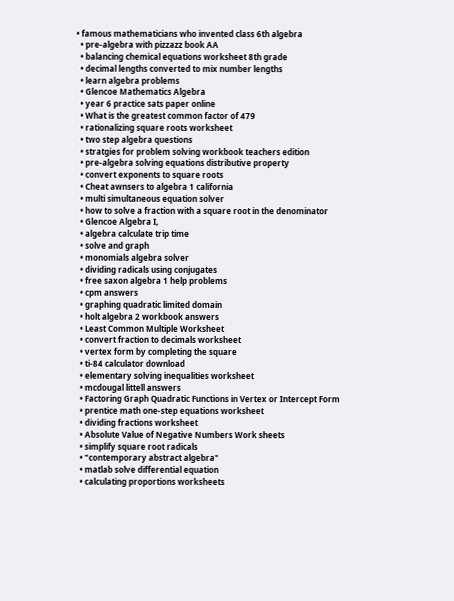• famous mathematicians who invented class 6th algebra
  • pre-algebra with pizzazz book AA
  • balancing chemical equations worksheet 8th grade
  • decimal lengths converted to mix number lengths
  • learn algebra problems
  • Glencoe Mathematics Algebra
  • year 6 practice sats paper online
  • What is the greatest common factor of 479
  • rationalizing square roots worksheet
  • two step algebra questions
  • stratgies for problem solving workbook teachers edition
  • pre-algebra solving equations distributive property
  • convert exponents to square roots
  • Cheat awnsers to algebra 1 california
  • multi simultaneous equation solver
  • how to solve a fraction with a square root in the denominator
  • Glencoe Algebra I,
  • algebra calculate trip time
  • solve and graph
  • monomials algebra solver
  • dividing radicals using conjugates
  • free saxon algebra 1 help problems
  • cpm answers
  • graphing quadratic limited domain
  • holt algebra 2 workbook answers
  • Least Common Multiple Worksheet
  • convert fraction to decimals worksheet
  • vertex form by completing the square
  • ti-84 calculator download
  • elementary solving inequalities worksheet
  • mcdougal littell answers
  • Factoring Graph Quadratic Functions in Vertex or Intercept Form
  • prentice math one-step equations worksheet
  • dividing fractions worksheet
  • Absolute Value of Negative Numbers Work sheets
  • simplify square root radicals
  • "contemporary abstract algebra"
  • matlab solve differential equation
  • calculating proportions worksheets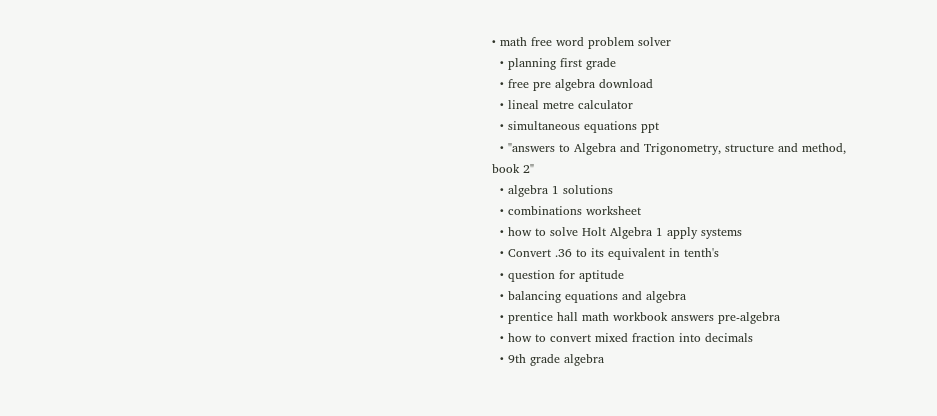• math free word problem solver
  • planning first grade
  • free pre algebra download
  • lineal metre calculator
  • simultaneous equations ppt
  • "answers to Algebra and Trigonometry, structure and method, book 2"
  • algebra 1 solutions
  • combinations worksheet
  • how to solve Holt Algebra 1 apply systems
  • Convert .36 to its equivalent in tenth's
  • question for aptitude
  • balancing equations and algebra
  • prentice hall math workbook answers pre-algebra
  • how to convert mixed fraction into decimals
  • 9th grade algebra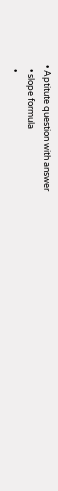• Aptitute question with answer
  • slope formula
  •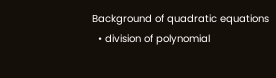Background of quadratic equations
  • division of polynomial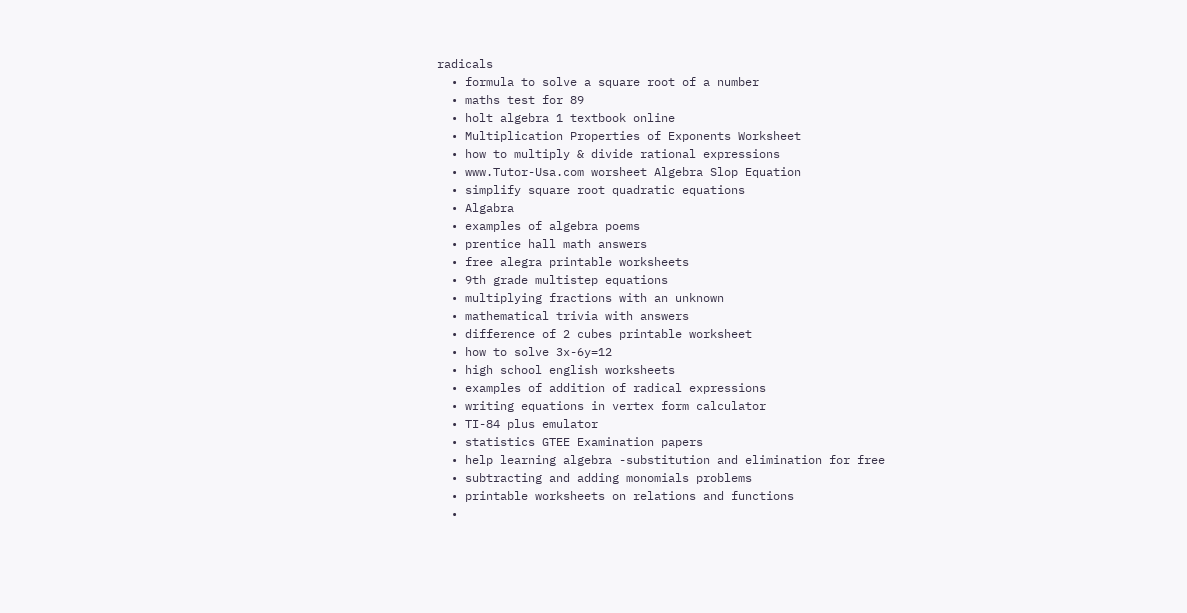radicals
  • formula to solve a square root of a number
  • maths test for 89
  • holt algebra 1 textbook online
  • Multiplication Properties of Exponents Worksheet
  • how to multiply & divide rational expressions
  • www.Tutor-Usa.com worsheet Algebra Slop Equation
  • simplify square root quadratic equations
  • Algabra
  • examples of algebra poems
  • prentice hall math answers
  • free alegra printable worksheets
  • 9th grade multistep equations
  • multiplying fractions with an unknown
  • mathematical trivia with answers
  • difference of 2 cubes printable worksheet
  • how to solve 3x-6y=12
  • high school english worksheets
  • examples of addition of radical expressions
  • writing equations in vertex form calculator
  • TI-84 plus emulator
  • statistics GTEE Examination papers
  • help learning algebra -substitution and elimination for free
  • subtracting and adding monomials problems
  • printable worksheets on relations and functions
  •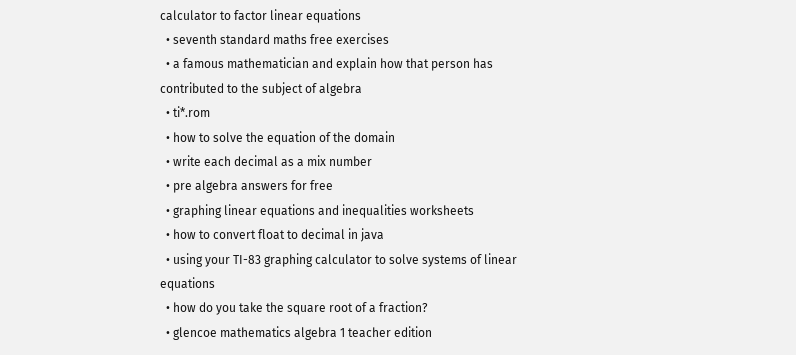calculator to factor linear equations
  • seventh standard maths free exercises
  • a famous mathematician and explain how that person has contributed to the subject of algebra
  • ti*.rom
  • how to solve the equation of the domain
  • write each decimal as a mix number
  • pre algebra answers for free
  • graphing linear equations and inequalities worksheets
  • how to convert float to decimal in java
  • using your TI-83 graphing calculator to solve systems of linear equations
  • how do you take the square root of a fraction?
  • glencoe mathematics algebra 1 teacher edition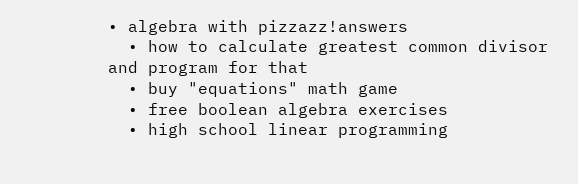• algebra with pizzazz!answers
  • how to calculate greatest common divisor and program for that
  • buy "equations" math game
  • free boolean algebra exercises
  • high school linear programming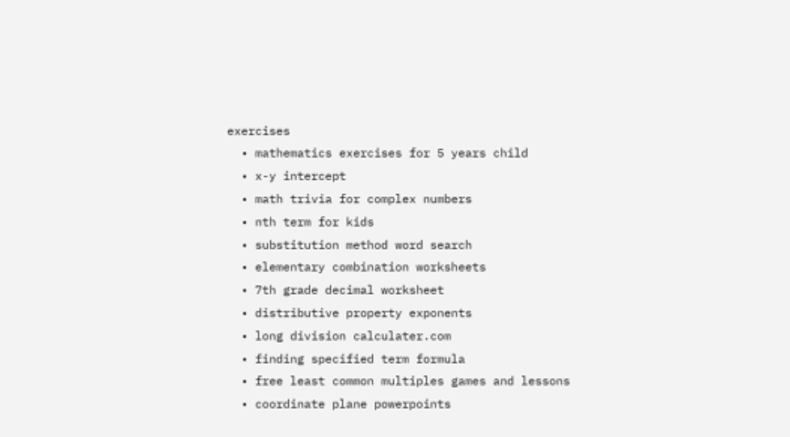exercises
  • mathematics exercises for 5 years child
  • x-y intercept
  • math trivia for complex numbers
  • nth term for kids
  • substitution method word search
  • elementary combination worksheets
  • 7th grade decimal worksheet
  • distributive property exponents
  • long division calculater.com
  • finding specified term formula
  • free least common multiples games and lessons
  • coordinate plane powerpoints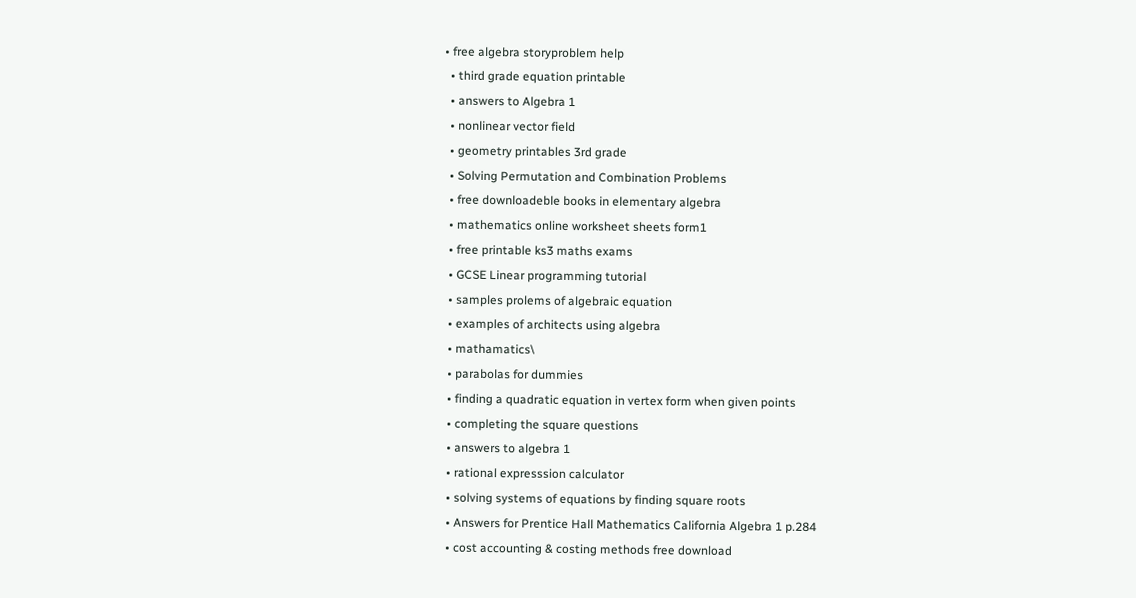• free algebra storyproblem help
  • third grade equation printable
  • answers to Algebra 1
  • nonlinear vector field
  • geometry printables 3rd grade
  • Solving Permutation and Combination Problems
  • free downloadeble books in elementary algebra
  • mathematics online worksheet sheets form1
  • free printable ks3 maths exams
  • GCSE Linear programming tutorial
  • samples prolems of algebraic equation
  • examples of architects using algebra
  • mathamatics\
  • parabolas for dummies
  • finding a quadratic equation in vertex form when given points
  • completing the square questions
  • answers to algebra 1
  • rational expresssion calculator
  • solving systems of equations by finding square roots
  • Answers for Prentice Hall Mathematics California Algebra 1 p.284
  • cost accounting & costing methods free download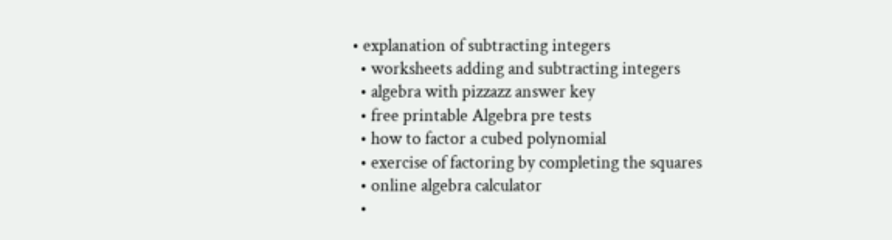• explanation of subtracting integers
  • worksheets adding and subtracting integers
  • algebra with pizzazz answer key
  • free printable Algebra pre tests
  • how to factor a cubed polynomial
  • exercise of factoring by completing the squares
  • online algebra calculator
  •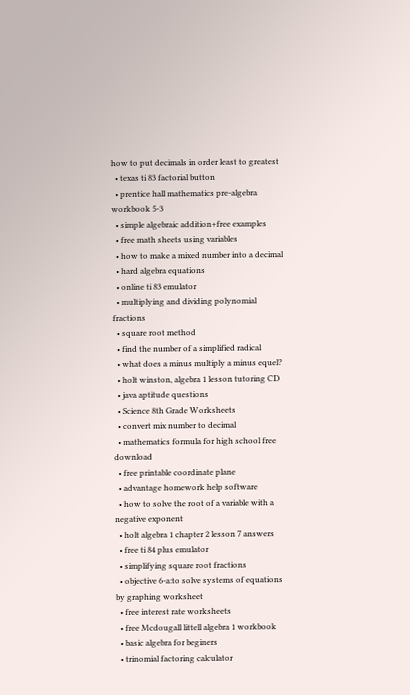how to put decimals in order least to greatest
  • texas ti 83 factorial button
  • prentice hall mathematics pre-algebra workbook 5-3
  • simple algebraic addition+free examples
  • free math sheets using variables
  • how to make a mixed number into a decimal
  • hard algebra equations
  • online ti 83 emulator
  • multiplying and dividing polynomial fractions
  • square root method
  • find the number of a simplified radical
  • what does a minus multiply a minus equel?
  • holt winston, algebra 1 lesson tutoring CD
  • java aptitude questions
  • Science 8th Grade Worksheets
  • convert mix number to decimal
  • mathematics formula for high school free download
  • free printable coordinate plane
  • advantage homework help software
  • how to solve the root of a variable with a negative exponent
  • holt algebra 1 chapter 2 lesson 7 answers
  • free ti 84 plus emulator
  • simplifying square root fractions
  • objective 6-a:to solve systems of equations by graphing worksheet
  • free interest rate worksheets
  • free Mcdougall littell algebra 1 workbook
  • basic algebra for beginers
  • trinomial factoring calculator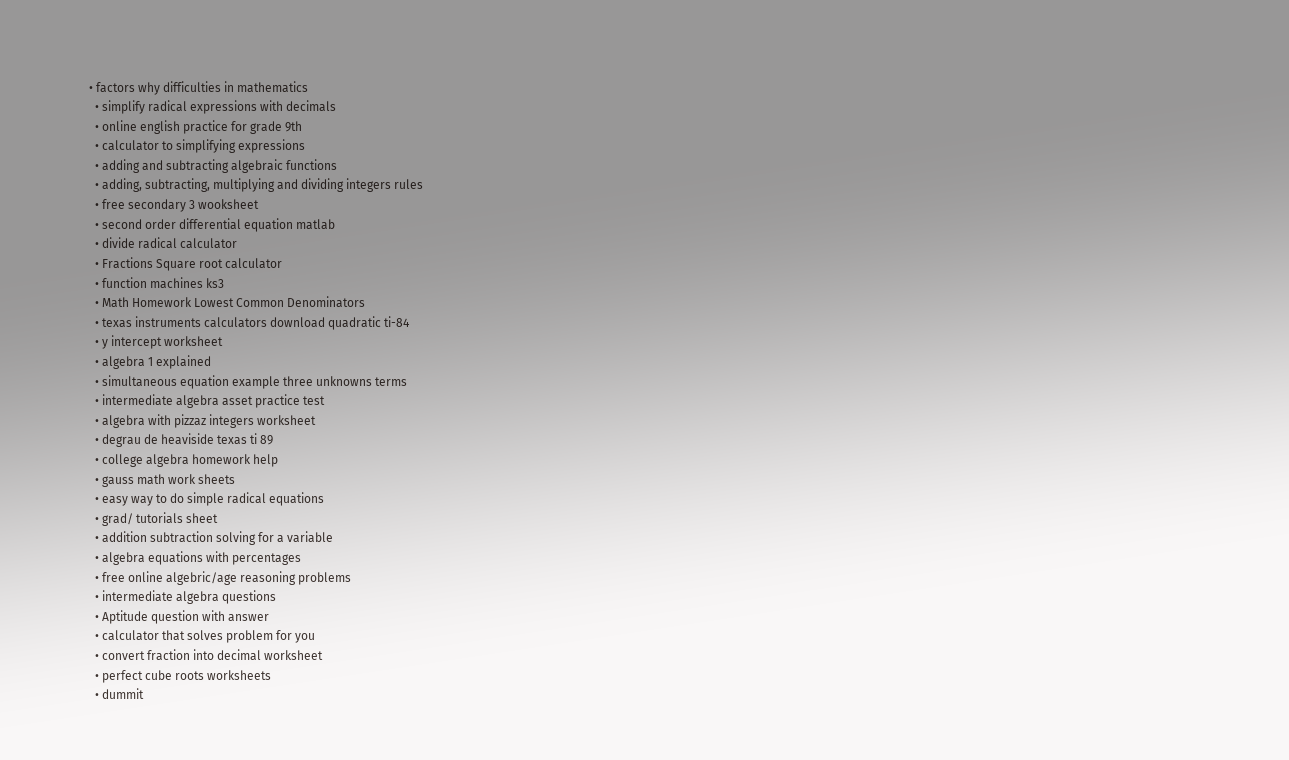• factors why difficulties in mathematics
  • simplify radical expressions with decimals
  • online english practice for grade 9th
  • calculator to simplifying expressions
  • adding and subtracting algebraic functions
  • adding, subtracting, multiplying and dividing integers rules
  • free secondary 3 wooksheet
  • second order differential equation matlab
  • divide radical calculator
  • Fractions Square root calculator
  • function machines ks3
  • Math Homework Lowest Common Denominators
  • texas instruments calculators download quadratic ti-84
  • y intercept worksheet
  • algebra 1 explained
  • simultaneous equation example three unknowns terms
  • intermediate algebra asset practice test
  • algebra with pizzaz integers worksheet
  • degrau de heaviside texas ti 89
  • college algebra homework help
  • gauss math work sheets
  • easy way to do simple radical equations
  • grad/ tutorials sheet
  • addition subtraction solving for a variable
  • algebra equations with percentages
  • free online algebric/age reasoning problems
  • intermediate algebra questions
  • Aptitude question with answer
  • calculator that solves problem for you
  • convert fraction into decimal worksheet
  • perfect cube roots worksheets
  • dummit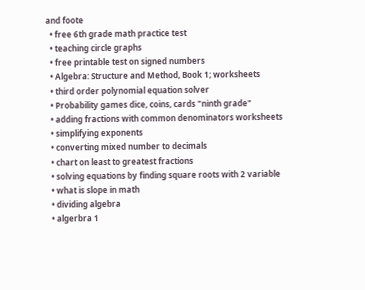and foote
  • free 6th grade math practice test
  • teaching circle graphs
  • free printable test on signed numbers
  • Algebra: Structure and Method, Book 1; worksheets
  • third order polynomial equation solver
  • Probability games dice, coins, cards "ninth grade"
  • adding fractions with common denominators worksheets
  • simplifying exponents
  • converting mixed number to decimals
  • chart on least to greatest fractions
  • solving equations by finding square roots with 2 variable
  • what is slope in math
  • dividing algebra
  • algerbra 1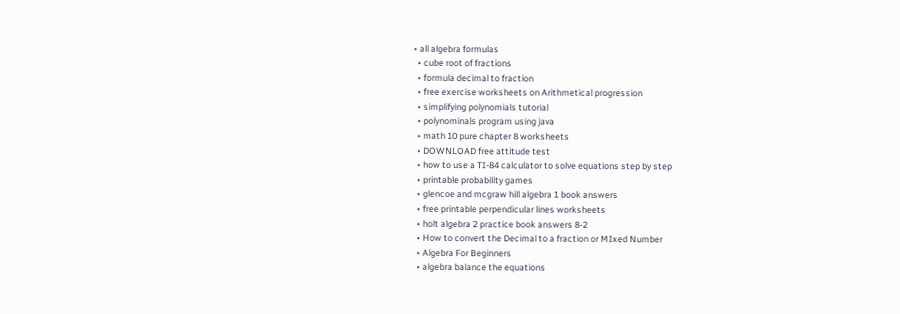• all algebra formulas
  • cube root of fractions
  • formula decimal to fraction
  • free exercise worksheets on Arithmetical progression
  • simplifying polynomials tutorial
  • polynominals program using java
  • math 10 pure chapter 8 worksheets
  • DOWNLOAD free attitude test
  • how to use a TI-84 calculator to solve equations step by step
  • printable probability games
  • glencoe and mcgraw hill algebra 1 book answers
  • free printable perpendicular lines worksheets
  • holt algebra 2 practice book answers 8-2
  • How to convert the Decimal to a fraction or MIxed Number
  • Algebra For Beginners
  • algebra balance the equations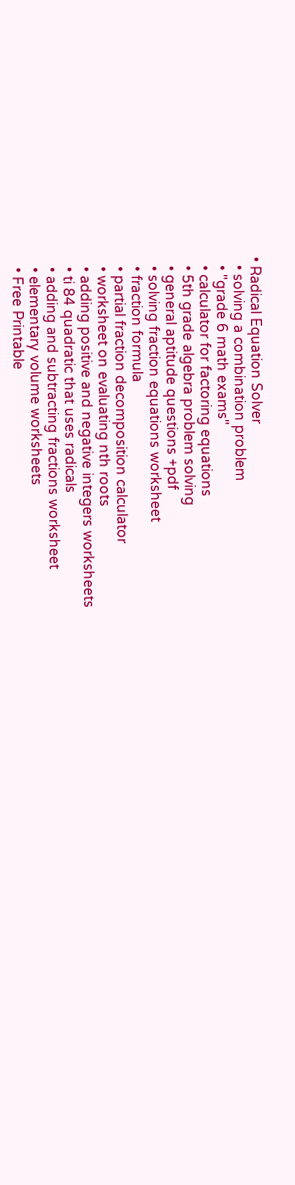• Radical Equation Solver
  • solving a combination problem
  • "grade 6 math exams"
  • calculator for factoring equations
  • 5th grade algebra problem solving
  • general aptitude questions +pdf
  • solving fraction equations worksheet
  • fraction formula
  • partial fraction decomposition calculator
  • worksheet on evaluating nth roots
  • adding positive and negative integers worksheets
  • ti 84 quadratic that uses radicals
  • adding and subtracting fractions worksheet
  • elementary volume worksheets
  • Free Printable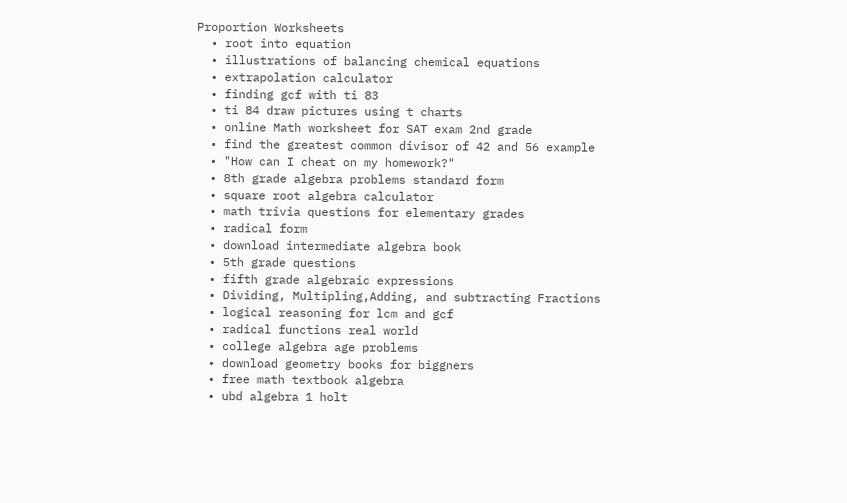Proportion Worksheets
  • root into equation
  • illustrations of balancing chemical equations
  • extrapolation calculator
  • finding gcf with ti 83
  • ti 84 draw pictures using t charts
  • online Math worksheet for SAT exam 2nd grade
  • find the greatest common divisor of 42 and 56 example
  • "How can I cheat on my homework?"
  • 8th grade algebra problems standard form
  • square root algebra calculator
  • math trivia questions for elementary grades
  • radical form
  • download intermediate algebra book
  • 5th grade questions
  • fifth grade algebraic expressions
  • Dividing, Multipling,Adding, and subtracting Fractions
  • logical reasoning for lcm and gcf
  • radical functions real world
  • college algebra age problems
  • download geometry books for biggners
  • free math textbook algebra
  • ubd algebra 1 holt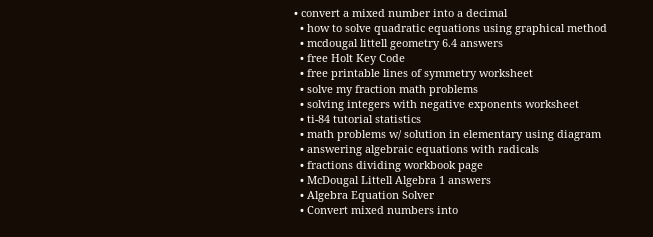• convert a mixed number into a decimal
  • how to solve quadratic equations using graphical method
  • mcdougal littell geometry 6.4 answers
  • free Holt Key Code
  • free printable lines of symmetry worksheet
  • solve my fraction math problems
  • solving integers with negative exponents worksheet
  • ti-84 tutorial statistics
  • math problems w/ solution in elementary using diagram
  • answering algebraic equations with radicals
  • fractions dividing workbook page
  • McDougal Littell Algebra 1 answers
  • Algebra Equation Solver
  • Convert mixed numbers into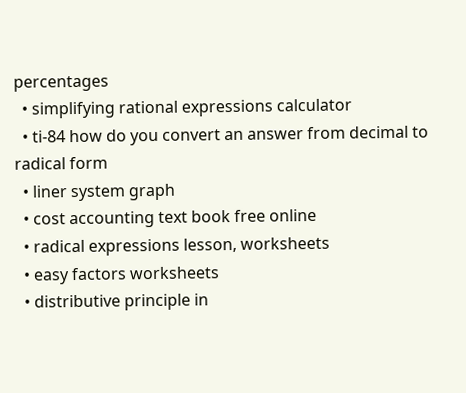percentages
  • simplifying rational expressions calculator
  • ti-84 how do you convert an answer from decimal to radical form
  • liner system graph
  • cost accounting text book free online
  • radical expressions lesson, worksheets
  • easy factors worksheets
  • distributive principle in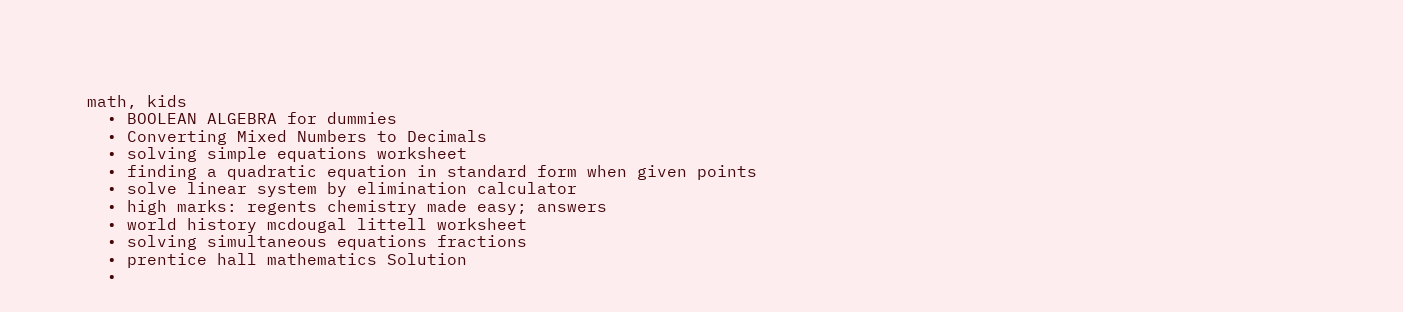math, kids
  • BOOLEAN ALGEBRA for dummies
  • Converting Mixed Numbers to Decimals
  • solving simple equations worksheet
  • finding a quadratic equation in standard form when given points
  • solve linear system by elimination calculator
  • high marks: regents chemistry made easy; answers
  • world history mcdougal littell worksheet
  • solving simultaneous equations fractions
  • prentice hall mathematics Solution
  •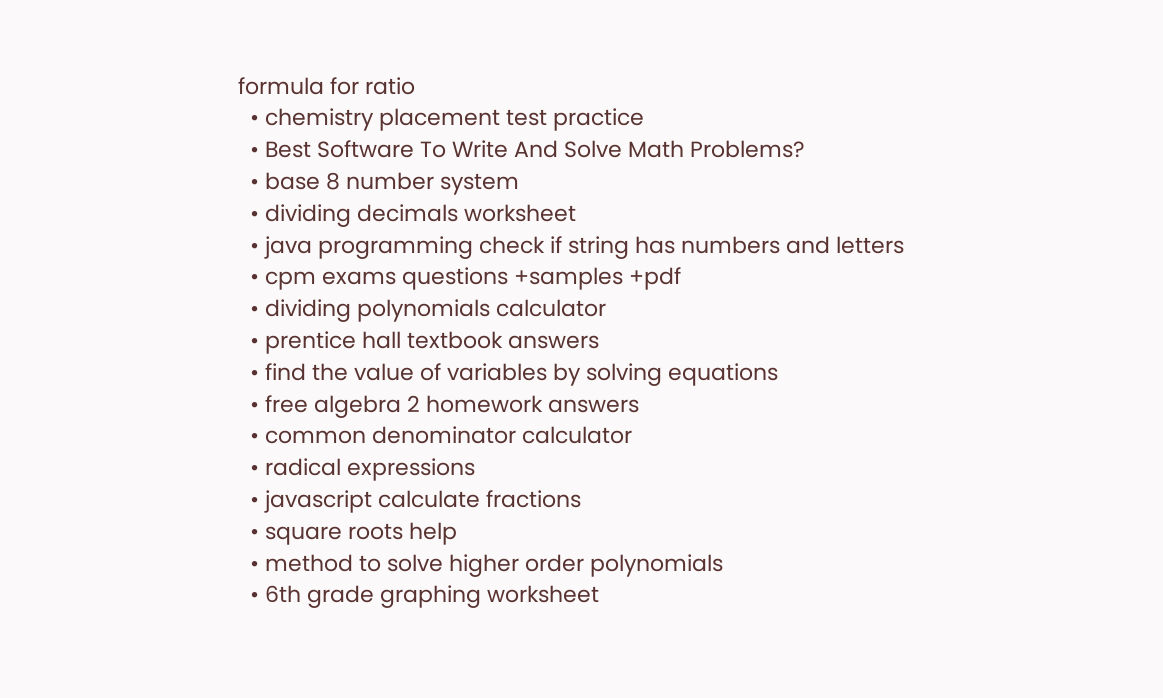formula for ratio
  • chemistry placement test practice
  • Best Software To Write And Solve Math Problems?
  • base 8 number system
  • dividing decimals worksheet
  • java programming check if string has numbers and letters
  • cpm exams questions +samples +pdf
  • dividing polynomials calculator
  • prentice hall textbook answers
  • find the value of variables by solving equations
  • free algebra 2 homework answers
  • common denominator calculator
  • radical expressions
  • javascript calculate fractions
  • square roots help
  • method to solve higher order polynomials
  • 6th grade graphing worksheet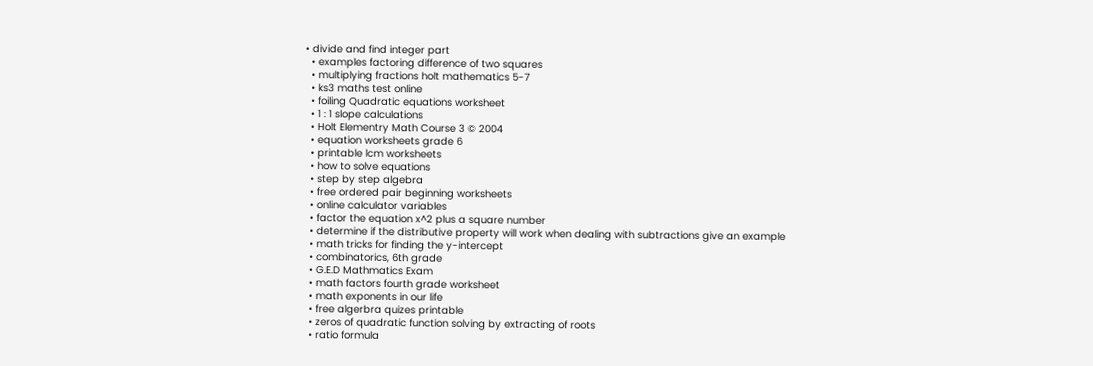• divide and find integer part
  • examples factoring difference of two squares
  • multiplying fractions holt mathematics 5-7
  • ks3 maths test online
  • foiling Quadratic equations worksheet
  • 1 : 1 slope calculations
  • Holt Elementry Math Course 3 © 2004
  • equation worksheets grade 6
  • printable lcm worksheets
  • how to solve equations
  • step by step algebra
  • free ordered pair beginning worksheets
  • online calculator variables
  • factor the equation x^2 plus a square number
  • determine if the distributive property will work when dealing with subtractions give an example
  • math tricks for finding the y-intercept
  • combinatorics, 6th grade
  • G.E.D Mathmatics Exam
  • math factors fourth grade worksheet
  • math exponents in our life
  • free algerbra quizes printable
  • zeros of quadratic function solving by extracting of roots
  • ratio formula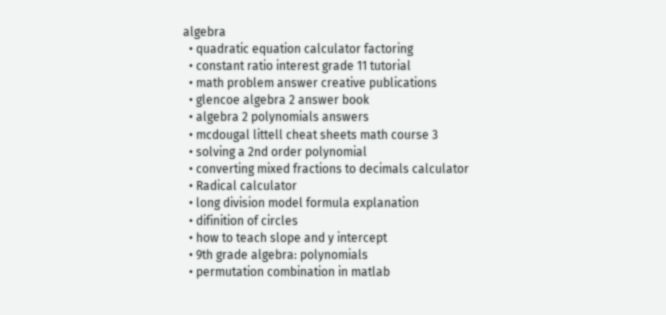algebra
  • quadratic equation calculator factoring
  • constant ratio interest grade 11 tutorial
  • math problem answer creative publications
  • glencoe algebra 2 answer book
  • algebra 2 polynomials answers
  • mcdougal littell cheat sheets math course 3
  • solving a 2nd order polynomial
  • converting mixed fractions to decimals calculator
  • Radical calculator
  • long division model formula explanation
  • difinition of circles
  • how to teach slope and y intercept
  • 9th grade algebra: polynomials
  • permutation combination in matlab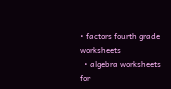• factors fourth grade worksheets
  • algebra worksheets for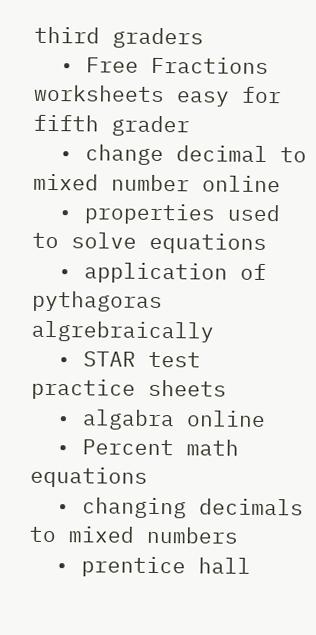third graders
  • Free Fractions worksheets easy for fifth grader
  • change decimal to mixed number online
  • properties used to solve equations
  • application of pythagoras algrebraically
  • STAR test practice sheets
  • algabra online
  • Percent math equations
  • changing decimals to mixed numbers
  • prentice hall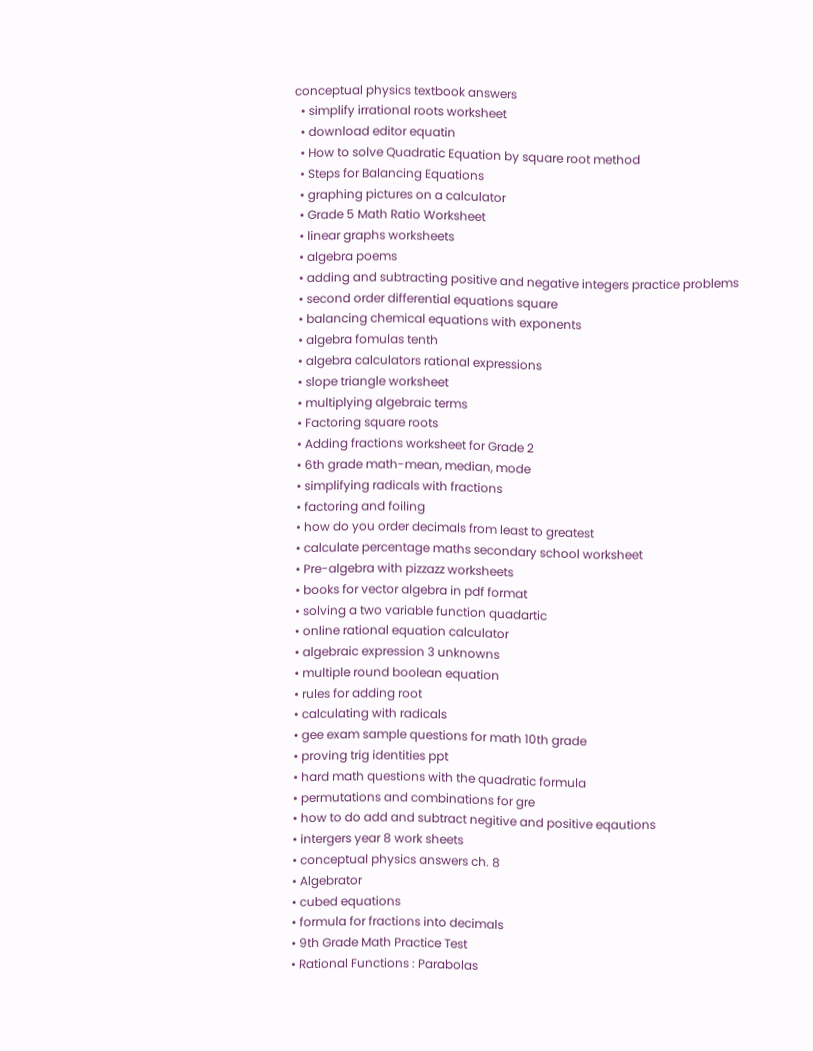conceptual physics textbook answers
  • simplify irrational roots worksheet
  • download editor equatin
  • How to solve Quadratic Equation by square root method
  • Steps for Balancing Equations
  • graphing pictures on a calculator
  • Grade 5 Math Ratio Worksheet
  • linear graphs worksheets
  • algebra poems
  • adding and subtracting positive and negative integers practice problems
  • second order differential equations square
  • balancing chemical equations with exponents
  • algebra fomulas tenth
  • algebra calculators rational expressions
  • slope triangle worksheet
  • multiplying algebraic terms
  • Factoring square roots
  • Adding fractions worksheet for Grade 2
  • 6th grade math-mean, median, mode
  • simplifying radicals with fractions
  • factoring and foiling
  • how do you order decimals from least to greatest
  • calculate percentage maths secondary school worksheet
  • Pre-algebra with pizzazz worksheets
  • books for vector algebra in pdf format
  • solving a two variable function quadartic
  • online rational equation calculator
  • algebraic expression 3 unknowns
  • multiple round boolean equation
  • rules for adding root
  • calculating with radicals
  • gee exam sample questions for math 10th grade
  • proving trig identities ppt
  • hard math questions with the quadratic formula
  • permutations and combinations for gre
  • how to do add and subtract negitive and positive eqautions
  • intergers year 8 work sheets
  • conceptual physics answers ch. 8
  • Algebrator
  • cubed equations
  • formula for fractions into decimals
  • 9th Grade Math Practice Test
  • Rational Functions : Parabolas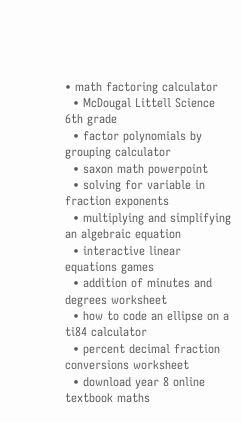• math factoring calculator
  • McDougal Littell Science 6th grade
  • factor polynomials by grouping calculator
  • saxon math powerpoint
  • solving for variable in fraction exponents
  • multiplying and simplifying an algebraic equation
  • interactive linear equations games
  • addition of minutes and degrees worksheet
  • how to code an ellipse on a ti84 calculator
  • percent decimal fraction conversions worksheet
  • download year 8 online textbook maths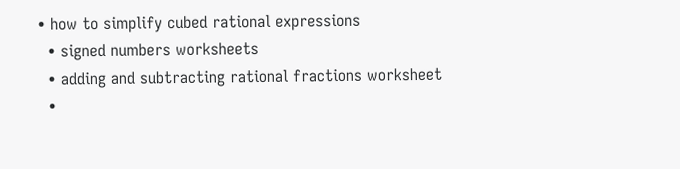• how to simplify cubed rational expressions
  • signed numbers worksheets
  • adding and subtracting rational fractions worksheet
  •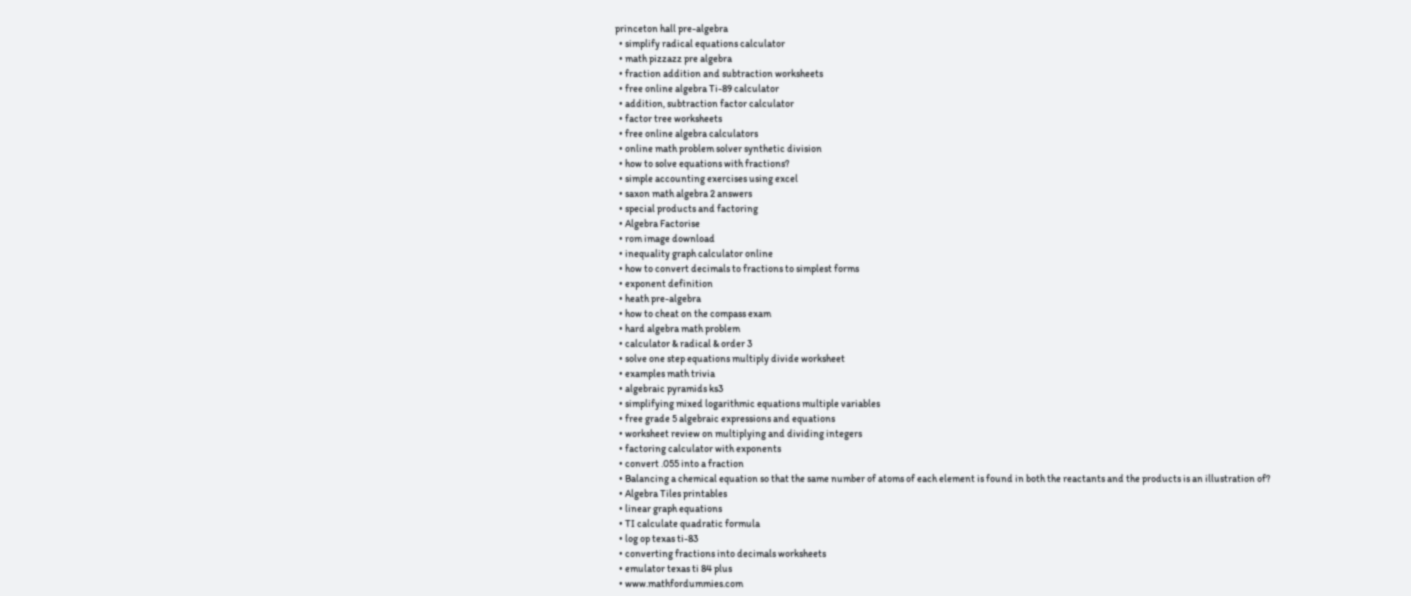princeton hall pre-algebra
  • simplify radical equations calculator
  • math pizzazz pre algebra
  • fraction addition and subtraction worksheets
  • free online algebra Ti-89 calculator
  • addition, subtraction factor calculator
  • factor tree worksheets
  • free online algebra calculators
  • online math problem solver synthetic division
  • how to solve equations with fractions?
  • simple accounting exercises using excel
  • saxon math algebra 2 answers
  • special products and factoring
  • Algebra Factorise
  • rom image download
  • inequality graph calculator online
  • how to convert decimals to fractions to simplest forms
  • exponent definition
  • heath pre-algebra
  • how to cheat on the compass exam
  • hard algebra math problem
  • calculator & radical & order 3
  • solve one step equations multiply divide worksheet
  • examples math trivia
  • algebraic pyramids ks3
  • simplifying mixed logarithmic equations multiple variables
  • free grade 5 algebraic expressions and equations
  • worksheet review on multiplying and dividing integers
  • factoring calculator with exponents
  • convert .055 into a fraction
  • Balancing a chemical equation so that the same number of atoms of each element is found in both the reactants and the products is an illustration of?
  • Algebra Tiles printables
  • linear graph equations
  • TI calculate quadratic formula
  • log op texas ti-83
  • converting fractions into decimals worksheets
  • emulator texas ti 84 plus
  • www.mathfordummies.com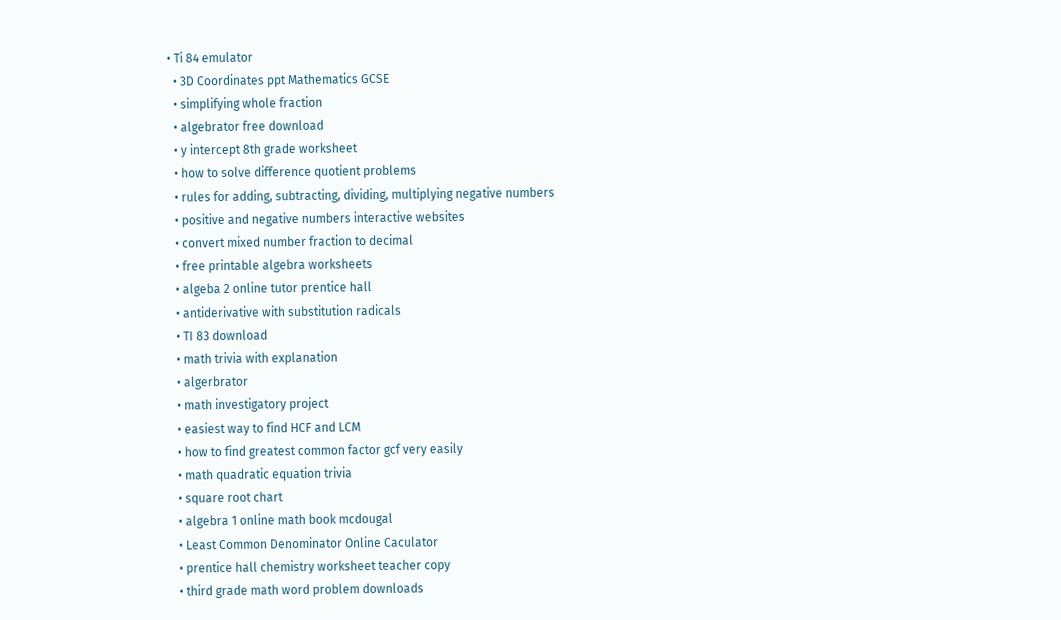• Ti 84 emulator
  • 3D Coordinates ppt Mathematics GCSE
  • simplifying whole fraction
  • algebrator free download
  • y intercept 8th grade worksheet
  • how to solve difference quotient problems
  • rules for adding, subtracting, dividing, multiplying negative numbers
  • positive and negative numbers interactive websites
  • convert mixed number fraction to decimal
  • free printable algebra worksheets
  • algeba 2 online tutor prentice hall
  • antiderivative with substitution radicals
  • TI 83 download
  • math trivia with explanation
  • algerbrator
  • math investigatory project
  • easiest way to find HCF and LCM
  • how to find greatest common factor gcf very easily
  • math quadratic equation trivia
  • square root chart
  • algebra 1 online math book mcdougal
  • Least Common Denominator Online Caculator
  • prentice hall chemistry worksheet teacher copy
  • third grade math word problem downloads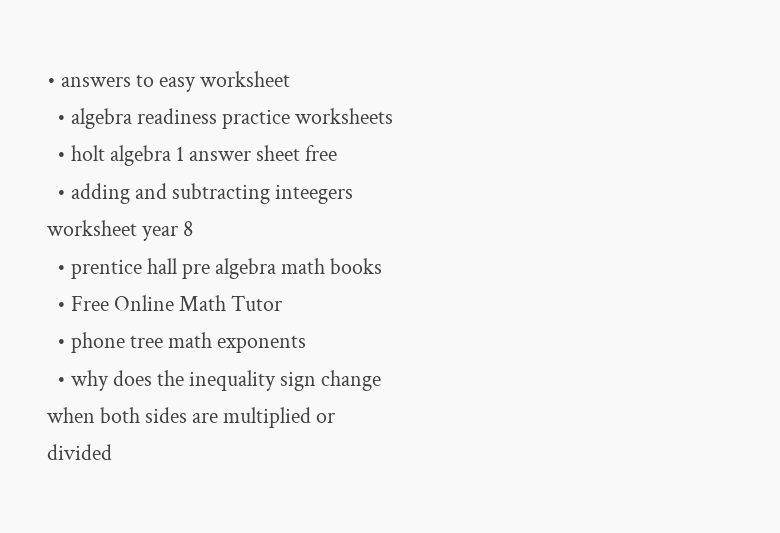• answers to easy worksheet
  • algebra readiness practice worksheets
  • holt algebra 1 answer sheet free
  • adding and subtracting inteegers worksheet year 8
  • prentice hall pre algebra math books
  • Free Online Math Tutor
  • phone tree math exponents
  • why does the inequality sign change when both sides are multiplied or divided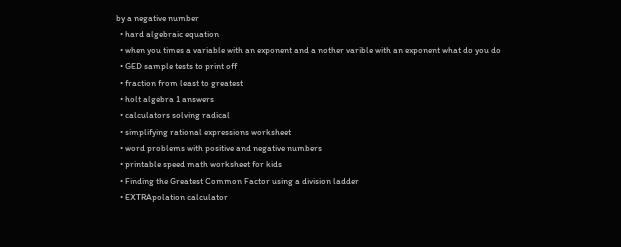by a negative number
  • hard algebraic equation
  • when you times a variable with an exponent and a nother varible with an exponent what do you do
  • GED sample tests to print off
  • fraction from least to greatest
  • holt algebra 1 answers
  • calculators solving radical
  • simplifying rational expressions worksheet
  • word problems with positive and negative numbers
  • printable speed math worksheet for kids
  • Finding the Greatest Common Factor using a division ladder
  • EXTRApolation calculator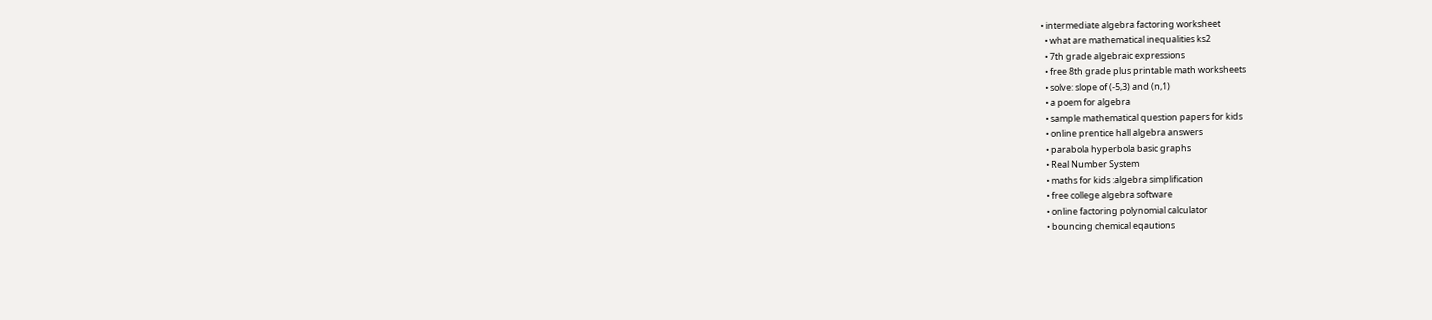• intermediate algebra factoring worksheet
  • what are mathematical inequalities ks2
  • 7th grade algebraic expressions
  • free 8th grade plus printable math worksheets
  • solve: slope of (-5,3) and (n,1)
  • a poem for algebra
  • sample mathematical question papers for kids
  • online prentice hall algebra answers
  • parabola hyperbola basic graphs
  • Real Number System
  • maths for kids :algebra simplification
  • free college algebra software
  • online factoring polynomial calculator
  • bouncing chemical eqautions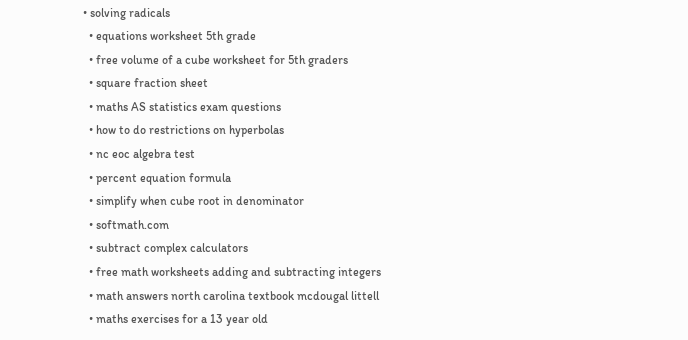• solving radicals
  • equations worksheet 5th grade
  • free volume of a cube worksheet for 5th graders
  • square fraction sheet
  • maths AS statistics exam questions
  • how to do restrictions on hyperbolas
  • nc eoc algebra test
  • percent equation formula
  • simplify when cube root in denominator
  • softmath.com
  • subtract complex calculators
  • free math worksheets adding and subtracting integers
  • math answers north carolina textbook mcdougal littell
  • maths exercises for a 13 year old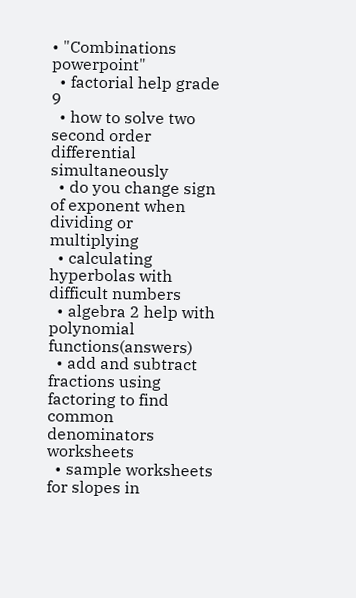• "Combinations powerpoint"
  • factorial help grade 9
  • how to solve two second order differential simultaneously
  • do you change sign of exponent when dividing or multiplying
  • calculating hyperbolas with difficult numbers
  • algebra 2 help with polynomial functions(answers)
  • add and subtract fractions using factoring to find common denominators worksheets
  • sample worksheets for slopes in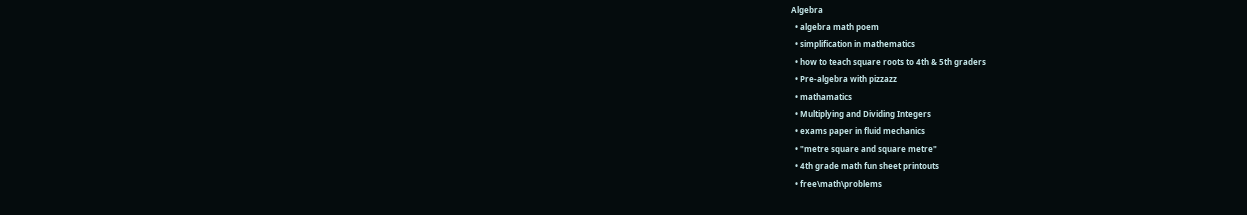Algebra
  • algebra math poem
  • simplification in mathematics
  • how to teach square roots to 4th & 5th graders
  • Pre-algebra with pizzazz
  • mathamatics
  • Multiplying and Dividing Integers
  • exams paper in fluid mechanics
  • "metre square and square metre"
  • 4th grade math fun sheet printouts
  • free\math\problems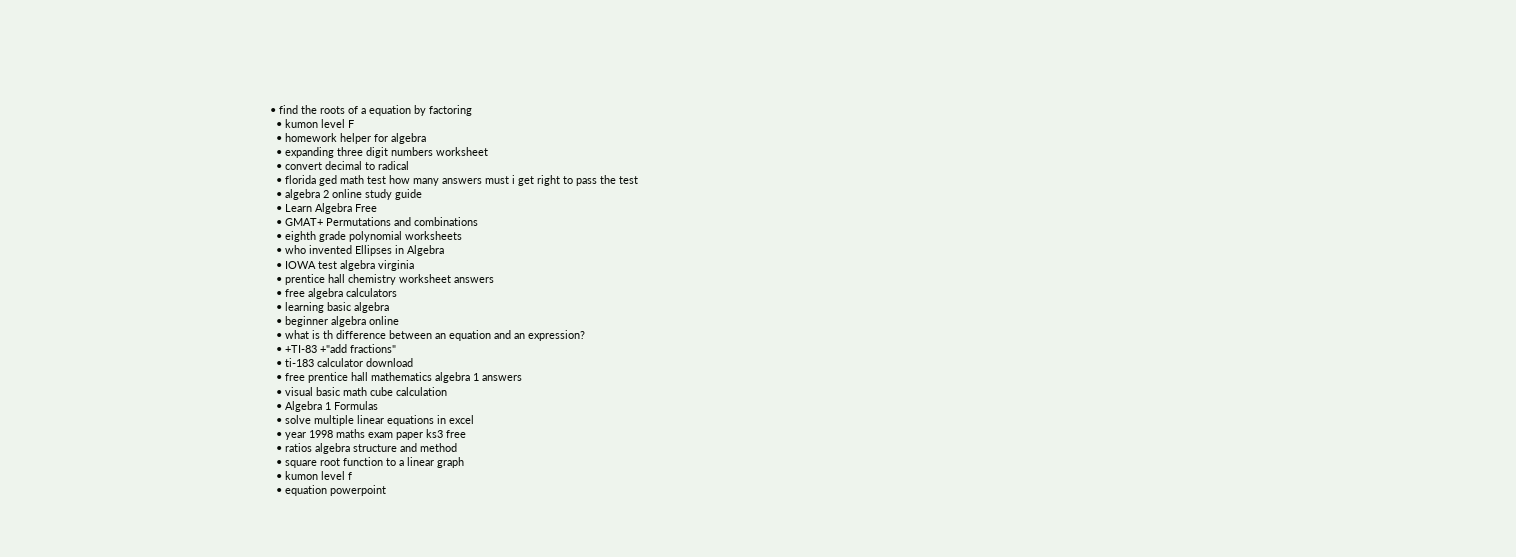• find the roots of a equation by factoring
  • kumon level F
  • homework helper for algebra
  • expanding three digit numbers worksheet
  • convert decimal to radical
  • florida ged math test how many answers must i get right to pass the test
  • algebra 2 online study guide
  • Learn Algebra Free
  • GMAT+ Permutations and combinations
  • eighth grade polynomial worksheets
  • who invented Ellipses in Algebra
  • IOWA test algebra virginia
  • prentice hall chemistry worksheet answers
  • free algebra calculators
  • learning basic algebra
  • beginner algebra online
  • what is th difference between an equation and an expression?
  • +TI-83 +"add fractions"
  • ti-183 calculator download
  • free prentice hall mathematics algebra 1 answers
  • visual basic math cube calculation
  • Algebra 1 Formulas
  • solve multiple linear equations in excel
  • year 1998 maths exam paper ks3 free
  • ratios algebra structure and method
  • square root function to a linear graph
  • kumon level f
  • equation powerpoint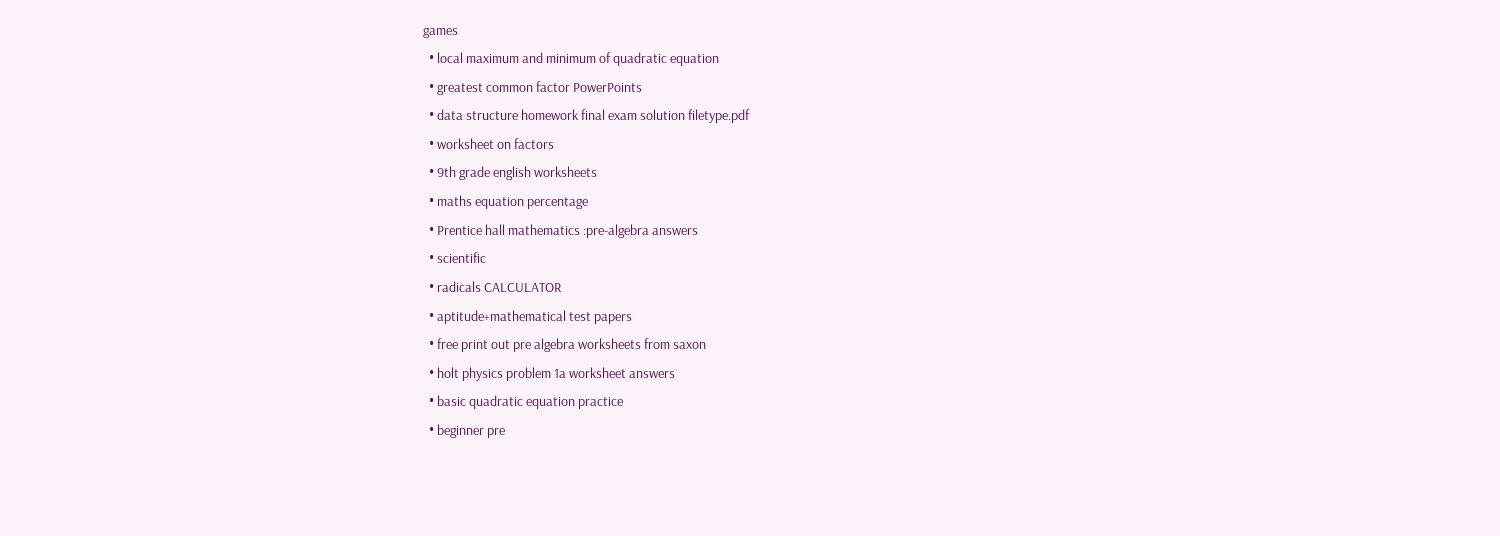games
  • local maximum and minimum of quadratic equation
  • greatest common factor PowerPoints
  • data structure homework final exam solution filetype.pdf
  • worksheet on factors
  • 9th grade english worksheets
  • maths equation percentage
  • Prentice hall mathematics :pre-algebra answers
  • scientific
  • radicals CALCULATOR
  • aptitude+mathematical test papers
  • free print out pre algebra worksheets from saxon
  • holt physics problem 1a worksheet answers
  • basic quadratic equation practice
  • beginner pre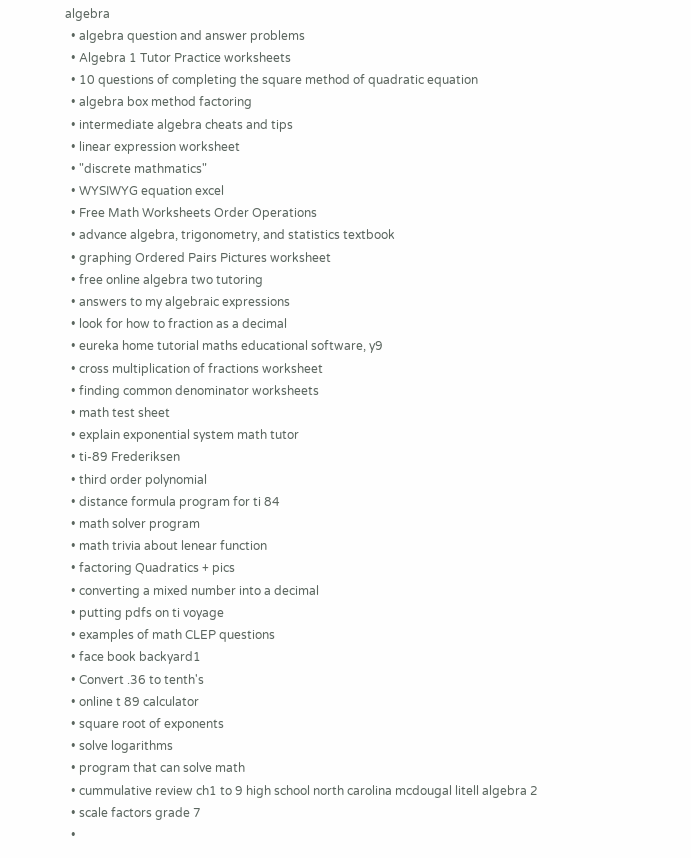algebra
  • algebra question and answer problems
  • Algebra 1 Tutor Practice worksheets
  • 10 questions of completing the square method of quadratic equation
  • algebra box method factoring
  • intermediate algebra cheats and tips
  • linear expression worksheet
  • "discrete mathmatics"
  • WYSIWYG equation excel
  • Free Math Worksheets Order Operations
  • advance algebra, trigonometry, and statistics textbook
  • graphing Ordered Pairs Pictures worksheet
  • free online algebra two tutoring
  • answers to my algebraic expressions
  • look for how to fraction as a decimal
  • eureka home tutorial maths educational software, y9
  • cross multiplication of fractions worksheet
  • finding common denominator worksheets
  • math test sheet
  • explain exponential system math tutor
  • ti-89 Frederiksen
  • third order polynomial
  • distance formula program for ti 84
  • math solver program
  • math trivia about lenear function
  • factoring Quadratics + pics
  • converting a mixed number into a decimal
  • putting pdfs on ti voyage
  • examples of math CLEP questions
  • face book backyard1
  • Convert .36 to tenth's
  • online t 89 calculator
  • square root of exponents
  • solve logarithms
  • program that can solve math
  • cummulative review ch1 to 9 high school north carolina mcdougal litell algebra 2
  • scale factors grade 7
  •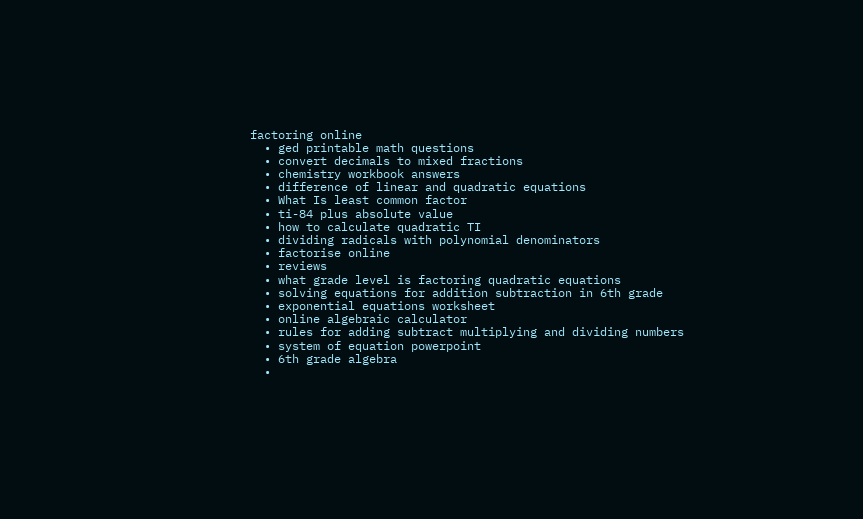factoring online
  • ged printable math questions
  • convert decimals to mixed fractions
  • chemistry workbook answers
  • difference of linear and quadratic equations
  • What Is least common factor
  • ti-84 plus absolute value
  • how to calculate quadratic TI
  • dividing radicals with polynomial denominators
  • factorise online
  • reviews
  • what grade level is factoring quadratic equations
  • solving equations for addition subtraction in 6th grade
  • exponential equations worksheet
  • online algebraic calculator
  • rules for adding subtract multiplying and dividing numbers
  • system of equation powerpoint
  • 6th grade algebra
  •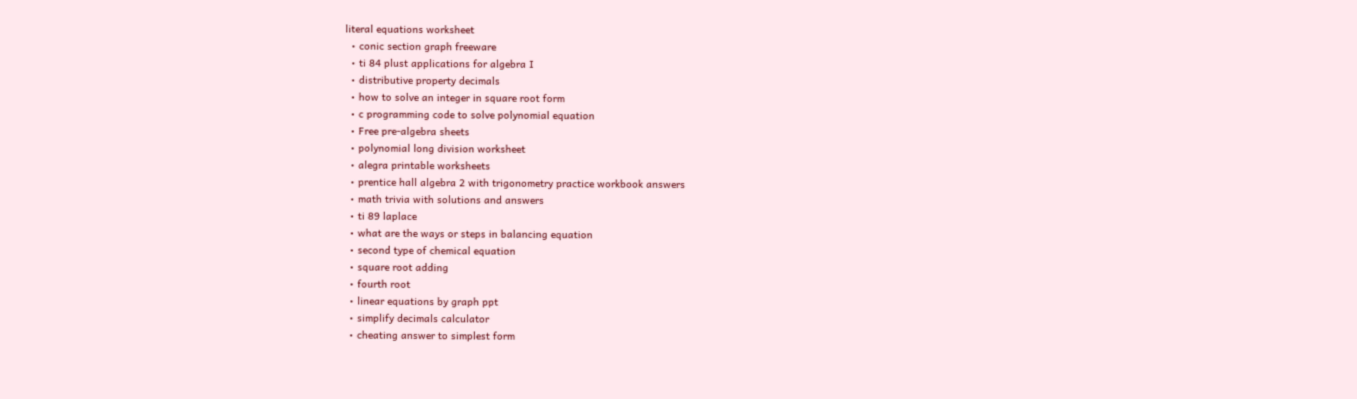literal equations worksheet
  • conic section graph freeware
  • ti 84 plust applications for algebra I
  • distributive property decimals
  • how to solve an integer in square root form
  • c programming code to solve polynomial equation
  • Free pre-algebra sheets
  • polynomial long division worksheet
  • alegra printable worksheets
  • prentice hall algebra 2 with trigonometry practice workbook answers
  • math trivia with solutions and answers
  • ti 89 laplace
  • what are the ways or steps in balancing equation
  • second type of chemical equation
  • square root adding
  • fourth root
  • linear equations by graph ppt
  • simplify decimals calculator
  • cheating answer to simplest form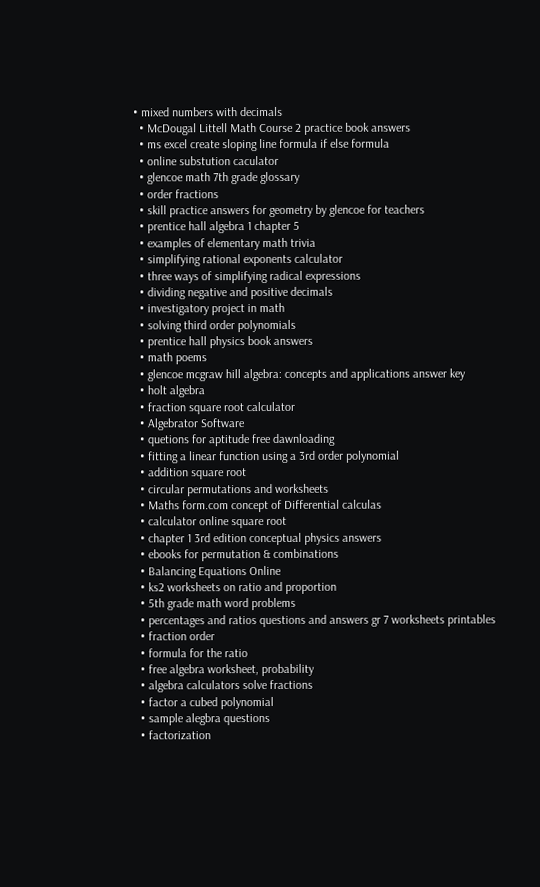• mixed numbers with decimals
  • McDougal Littell Math Course 2 practice book answers
  • ms excel create sloping line formula if else formula
  • online substution caculator
  • glencoe math 7th grade glossary
  • order fractions
  • skill practice answers for geometry by glencoe for teachers
  • prentice hall algebra 1 chapter 5
  • examples of elementary math trivia
  • simplifying rational exponents calculator
  • three ways of simplifying radical expressions
  • dividing negative and positive decimals
  • investigatory project in math
  • solving third order polynomials
  • prentice hall physics book answers
  • math poems
  • glencoe mcgraw hill algebra: concepts and applications answer key
  • holt algebra
  • fraction square root calculator
  • Algebrator Software
  • quetions for aptitude free dawnloading
  • fitting a linear function using a 3rd order polynomial
  • addition square root
  • circular permutations and worksheets
  • Maths form.com concept of Differential calculas
  • calculator online square root
  • chapter 1 3rd edition conceptual physics answers
  • ebooks for permutation & combinations
  • Balancing Equations Online
  • ks2 worksheets on ratio and proportion
  • 5th grade math word problems
  • percentages and ratios questions and answers gr 7 worksheets printables
  • fraction order
  • formula for the ratio
  • free algebra worksheet, probability
  • algebra calculators solve fractions
  • factor a cubed polynomial
  • sample alegbra questions
  • factorization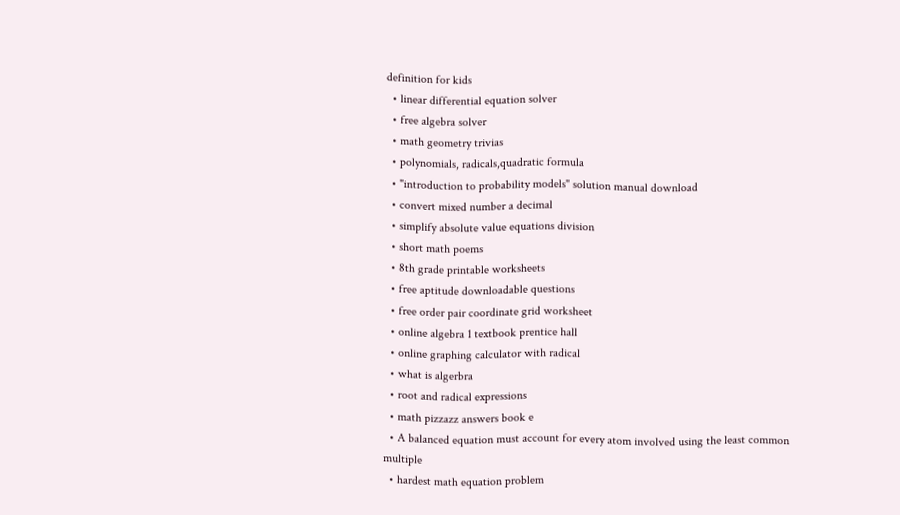definition for kids
  • linear differential equation solver
  • free algebra solver
  • math geometry trivias
  • polynomials, radicals,quadratic formula
  • "introduction to probability models" solution manual download
  • convert mixed number a decimal
  • simplify absolute value equations division
  • short math poems
  • 8th grade printable worksheets
  • free aptitude downloadable questions
  • free order pair coordinate grid worksheet
  • online algebra 1 textbook prentice hall
  • online graphing calculator with radical
  • what is algerbra
  • root and radical expressions
  • math pizzazz answers book e
  • A balanced equation must account for every atom involved using the least common multiple
  • hardest math equation problem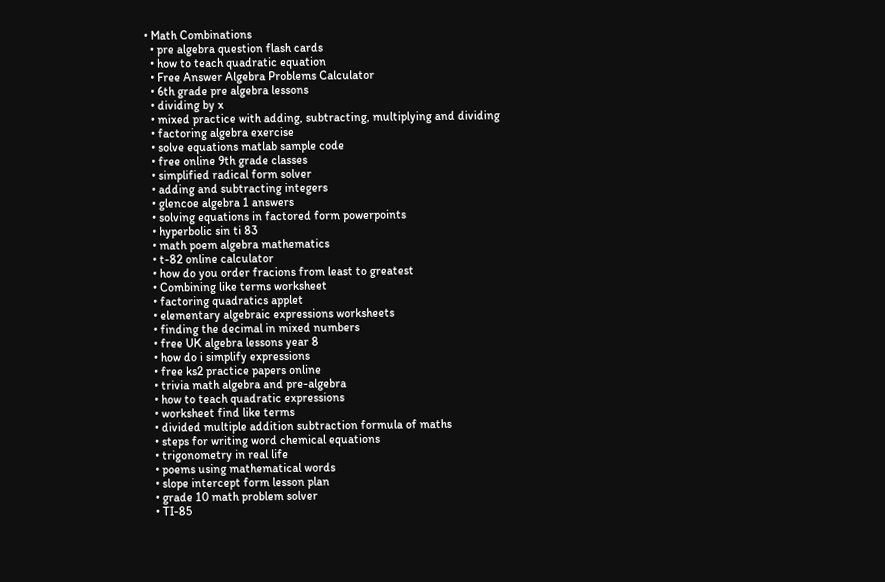• Math Combinations
  • pre algebra question flash cards
  • how to teach quadratic equation
  • Free Answer Algebra Problems Calculator
  • 6th grade pre algebra lessons
  • dividing by x
  • mixed practice with adding, subtracting, multiplying and dividing
  • factoring algebra exercise
  • solve equations matlab sample code
  • free online 9th grade classes
  • simplified radical form solver
  • adding and subtracting integers
  • glencoe algebra 1 answers
  • solving equations in factored form powerpoints
  • hyperbolic sin ti 83
  • math poem algebra mathematics
  • t-82 online calculator
  • how do you order fracions from least to greatest
  • Combining like terms worksheet
  • factoring quadratics applet
  • elementary algebraic expressions worksheets
  • finding the decimal in mixed numbers
  • free UK algebra lessons year 8
  • how do i simplify expressions
  • free ks2 practice papers online
  • trivia math algebra and pre-algebra
  • how to teach quadratic expressions
  • worksheet find like terms
  • divided multiple addition subtraction formula of maths
  • steps for writing word chemical equations
  • trigonometry in real life
  • poems using mathematical words
  • slope intercept form lesson plan
  • grade 10 math problem solver
  • TI-85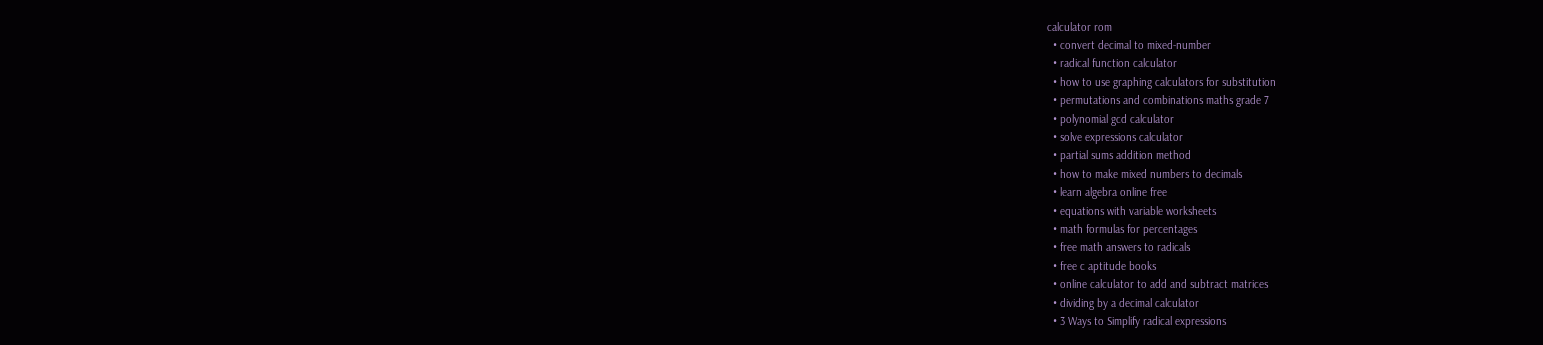calculator rom
  • convert decimal to mixed-number
  • radical function calculator
  • how to use graphing calculators for substitution
  • permutations and combinations maths grade 7
  • polynomial gcd calculator
  • solve expressions calculator
  • partial sums addition method
  • how to make mixed numbers to decimals
  • learn algebra online free
  • equations with variable worksheets
  • math formulas for percentages
  • free math answers to radicals
  • free c aptitude books
  • online calculator to add and subtract matrices
  • dividing by a decimal calculator
  • 3 Ways to Simplify radical expressions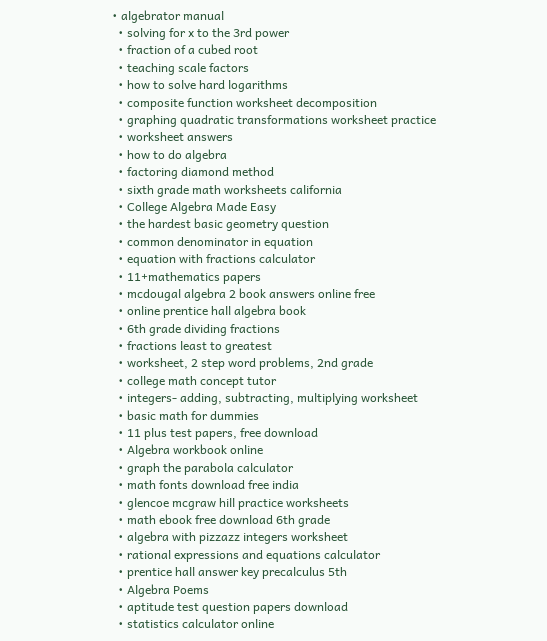• algebrator manual
  • solving for x to the 3rd power
  • fraction of a cubed root
  • teaching scale factors
  • how to solve hard logarithms
  • composite function worksheet decomposition
  • graphing quadratic transformations worksheet practice
  • worksheet answers
  • how to do algebra
  • factoring diamond method
  • sixth grade math worksheets california
  • College Algebra Made Easy
  • the hardest basic geometry question
  • common denominator in equation
  • equation with fractions calculator
  • 11+mathematics papers
  • mcdougal algebra 2 book answers online free
  • online prentice hall algebra book
  • 6th grade dividing fractions
  • fractions least to greatest
  • worksheet, 2 step word problems, 2nd grade
  • college math concept tutor
  • integers- adding, subtracting, multiplying worksheet
  • basic math for dummies
  • 11 plus test papers, free download
  • Algebra workbook online
  • graph the parabola calculator
  • math fonts download free india
  • glencoe mcgraw hill practice worksheets
  • math ebook free download 6th grade
  • algebra with pizzazz integers worksheet
  • rational expressions and equations calculator
  • prentice hall answer key precalculus 5th
  • Algebra Poems
  • aptitude test question papers download
  • statistics calculator online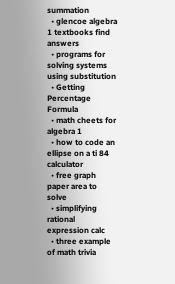summation
  • glencoe algebra 1 textbooks find answers
  • programs for solving systems using substitution
  • Getting Percentage Formula
  • math cheets for algebra 1
  • how to code an ellipse on a ti 84 calculator
  • free graph paper area to solve
  • simplifying rational expression calc
  • three example of math trivia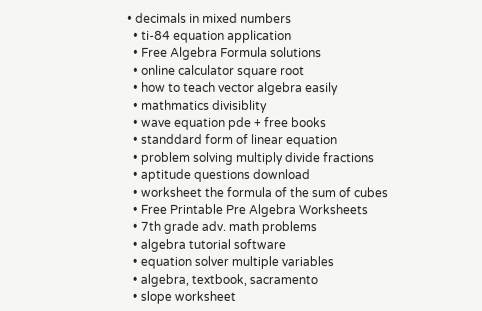• decimals in mixed numbers
  • ti-84 equation application
  • Free Algebra Formula solutions
  • online calculator square root
  • how to teach vector algebra easily
  • mathmatics divisiblity
  • wave equation pde + free books
  • standdard form of linear equation
  • problem solving multiply divide fractions
  • aptitude questions download
  • worksheet the formula of the sum of cubes
  • Free Printable Pre Algebra Worksheets
  • 7th grade adv. math problems
  • algebra tutorial software
  • equation solver multiple variables
  • algebra, textbook, sacramento
  • slope worksheet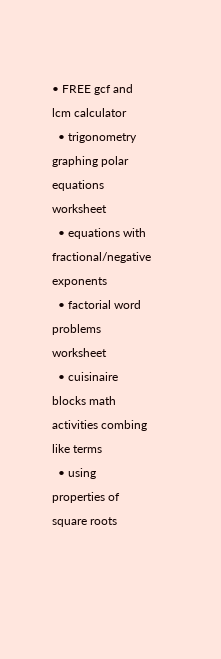• FREE gcf and lcm calculator
  • trigonometry graphing polar equations worksheet
  • equations with fractional/negative exponents
  • factorial word problems worksheet
  • cuisinaire blocks math activities combing like terms
  • using properties of square roots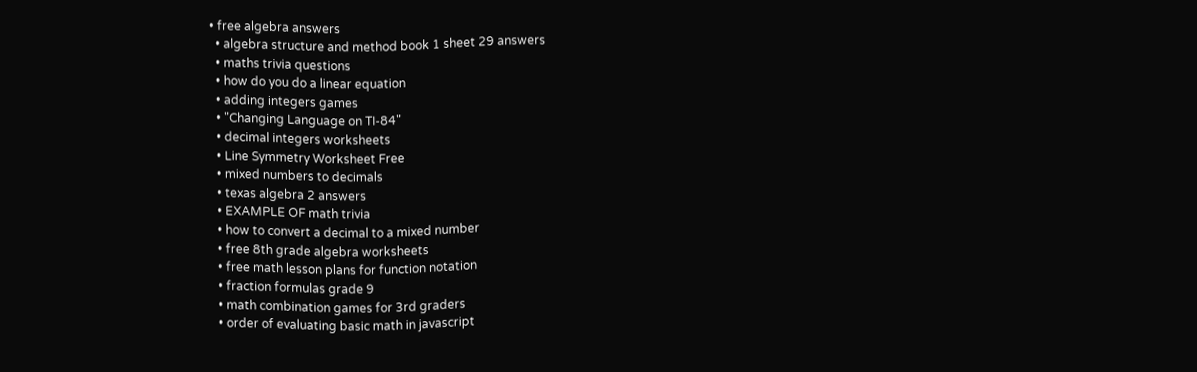• free algebra answers
  • algebra structure and method book 1 sheet 29 answers
  • maths trivia questions
  • how do you do a linear equation
  • adding integers games
  • "Changing Language on TI-84"
  • decimal integers worksheets
  • Line Symmetry Worksheet Free
  • mixed numbers to decimals
  • texas algebra 2 answers
  • EXAMPLE OF math trivia
  • how to convert a decimal to a mixed number
  • free 8th grade algebra worksheets
  • free math lesson plans for function notation
  • fraction formulas grade 9
  • math combination games for 3rd graders
  • order of evaluating basic math in javascript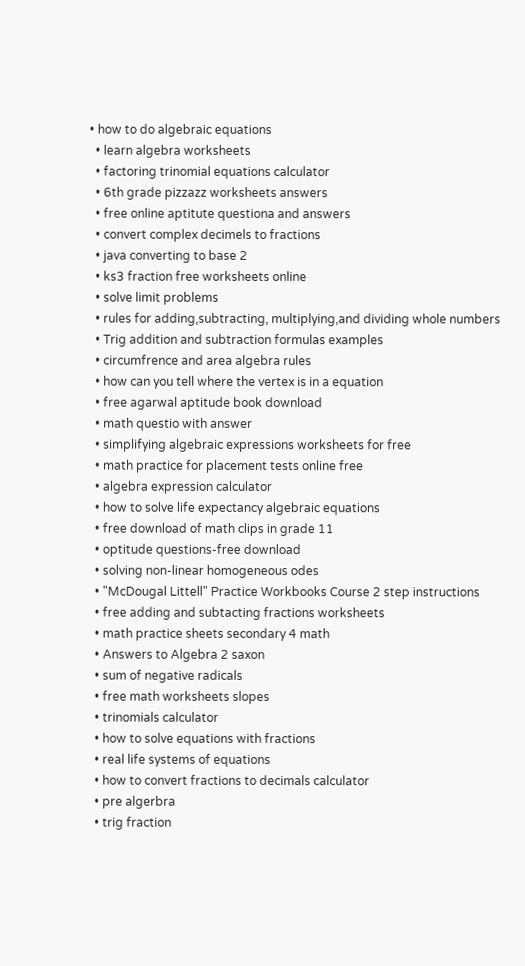• how to do algebraic equations
  • learn algebra worksheets
  • factoring trinomial equations calculator
  • 6th grade pizzazz worksheets answers
  • free online aptitute questiona and answers
  • convert complex decimels to fractions
  • java converting to base 2
  • ks3 fraction free worksheets online
  • solve limit problems
  • rules for adding,subtracting, multiplying,and dividing whole numbers
  • Trig addition and subtraction formulas examples
  • circumfrence and area algebra rules
  • how can you tell where the vertex is in a equation
  • free agarwal aptitude book download
  • math questio with answer
  • simplifying algebraic expressions worksheets for free
  • math practice for placement tests online free
  • algebra expression calculator
  • how to solve life expectancy algebraic equations
  • free download of math clips in grade 11
  • optitude questions-free download
  • solving non-linear homogeneous odes
  • "McDougal Littell" Practice Workbooks Course 2 step instructions
  • free adding and subtacting fractions worksheets
  • math practice sheets secondary 4 math
  • Answers to Algebra 2 saxon
  • sum of negative radicals
  • free math worksheets slopes
  • trinomials calculator
  • how to solve equations with fractions
  • real life systems of equations
  • how to convert fractions to decimals calculator
  • pre algerbra
  • trig fraction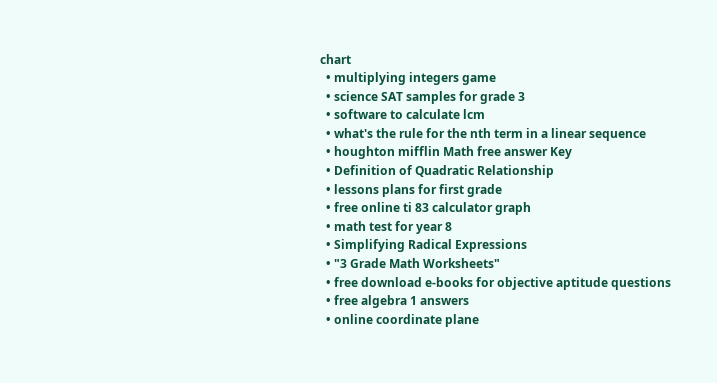chart
  • multiplying integers game
  • science SAT samples for grade 3
  • software to calculate lcm
  • what's the rule for the nth term in a linear sequence
  • houghton mifflin Math free answer Key
  • Definition of Quadratic Relationship
  • lessons plans for first grade
  • free online ti 83 calculator graph
  • math test for year 8
  • Simplifying Radical Expressions
  • "3 Grade Math Worksheets"
  • free download e-books for objective aptitude questions
  • free algebra 1 answers
  • online coordinate plane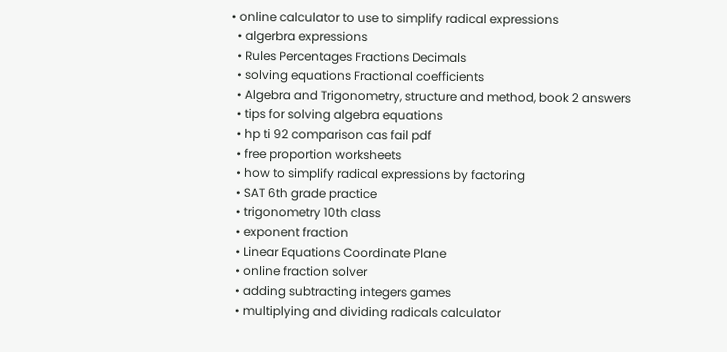• online calculator to use to simplify radical expressions
  • algerbra expressions
  • Rules Percentages Fractions Decimals
  • solving equations Fractional coefficients
  • Algebra and Trigonometry, structure and method, book 2 answers
  • tips for solving algebra equations
  • hp ti 92 comparison cas fail pdf
  • free proportion worksheets
  • how to simplify radical expressions by factoring
  • SAT 6th grade practice
  • trigonometry 10th class
  • exponent fraction
  • Linear Equations Coordinate Plane
  • online fraction solver
  • adding subtracting integers games
  • multiplying and dividing radicals calculator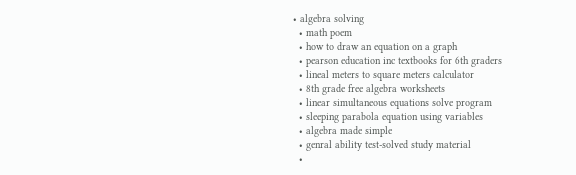• algebra solving
  • math poem
  • how to draw an equation on a graph
  • pearson education inc textbooks for 6th graders
  • lineal meters to square meters calculator
  • 8th grade free algebra worksheets
  • linear simultaneous equations solve program
  • sleeping parabola equation using variables
  • algebra made simple
  • genral ability test-solved study material
  •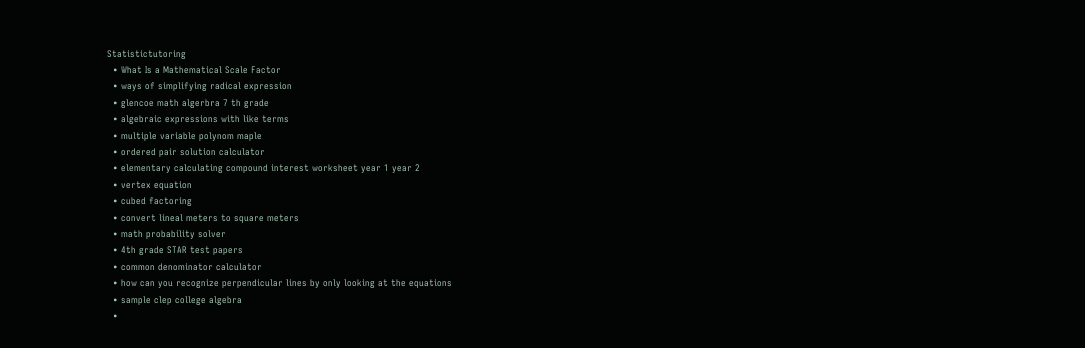Statistictutoring
  • What Is a Mathematical Scale Factor
  • ways of simplifying radical expression
  • glencoe math algerbra 7 th grade
  • algebraic expressions with like terms
  • multiple variable polynom maple
  • ordered pair solution calculator
  • elementary calculating compound interest worksheet year 1 year 2
  • vertex equation
  • cubed factoring
  • convert lineal meters to square meters
  • math probability solver
  • 4th grade STAR test papers
  • common denominator calculator
  • how can you recognize perpendicular lines by only looking at the equations
  • sample clep college algebra
  •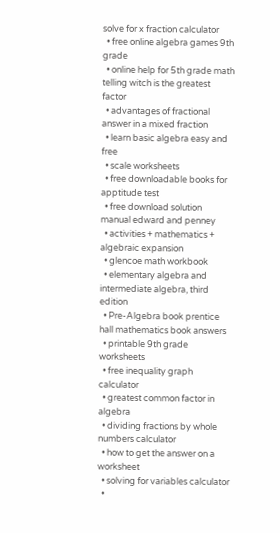solve for x fraction calculator
  • free online algebra games 9th grade
  • online help for 5th grade math telling witch is the greatest factor
  • advantages of fractional answer in a mixed fraction
  • learn basic algebra easy and free
  • scale worksheets
  • free downloadable books for apptitude test
  • free download solution manual edward and penney
  • activities + mathematics + algebraic expansion
  • glencoe math workbook
  • elementary algebra and intermediate algebra, third edition
  • Pre-Algebra book prentice hall mathematics book answers
  • printable 9th grade worksheets
  • free inequality graph calculator
  • greatest common factor in algebra
  • dividing fractions by whole numbers calculator
  • how to get the answer on a worksheet
  • solving for variables calculator
  •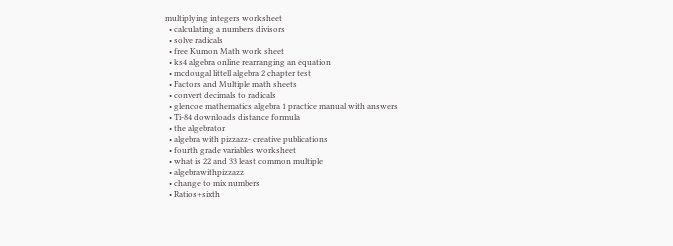multiplying integers worksheet
  • calculating a numbers divisors
  • solve radicals
  • free Kumon Math work sheet
  • ks4 algebra online rearranging an equation
  • mcdougal littell algebra 2 chapter test
  • Factors and Multiple math sheets
  • convert decimals to radicals
  • glencoe mathematics algebra 1 practice manual with answers
  • Ti-84 downloads distance formula
  • the algebrator
  • algebra with pizzazz- creative publications
  • fourth grade variables worksheet
  • what is 22 and 33 least common multiple
  • algebrawithpizzazz
  • change to mix numbers
  • Ratios+sixth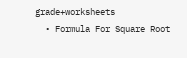grade+worksheets
  • Formula For Square Root